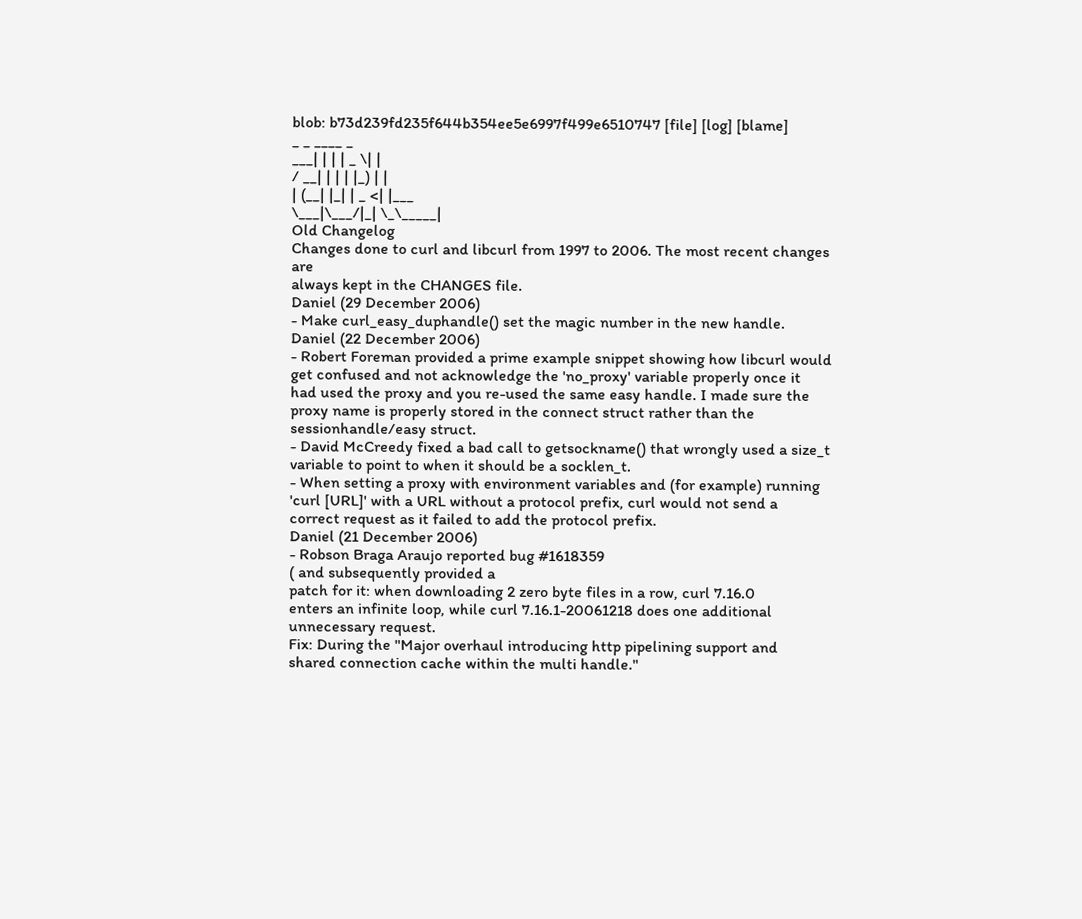blob: b73d239fd235f644b354ee5e6997f499e6510747 [file] [log] [blame]
_ _ ____ _
___| | | | _ \| |
/ __| | | | |_) | |
| (__| |_| | _ <| |___
\___|\___/|_| \_\_____|
Old Changelog
Changes done to curl and libcurl from 1997 to 2006. The most recent changes are
always kept in the CHANGES file.
Daniel (29 December 2006)
- Make curl_easy_duphandle() set the magic number in the new handle.
Daniel (22 December 2006)
- Robert Foreman provided a prime example snippet showing how libcurl would
get confused and not acknowledge the 'no_proxy' variable properly once it
had used the proxy and you re-used the same easy handle. I made sure the
proxy name is properly stored in the connect struct rather than the
sessionhandle/easy struct.
- David McCreedy fixed a bad call to getsockname() that wrongly used a size_t
variable to point to when it should be a socklen_t.
- When setting a proxy with environment variables and (for example) running
'curl [URL]' with a URL without a protocol prefix, curl would not send a
correct request as it failed to add the protocol prefix.
Daniel (21 December 2006)
- Robson Braga Araujo reported bug #1618359
( and subsequently provided a
patch for it: when downloading 2 zero byte files in a row, curl 7.16.0
enters an infinite loop, while curl 7.16.1-20061218 does one additional
unnecessary request.
Fix: During the "Major overhaul introducing http pipelining support and
shared connection cache within the multi handle."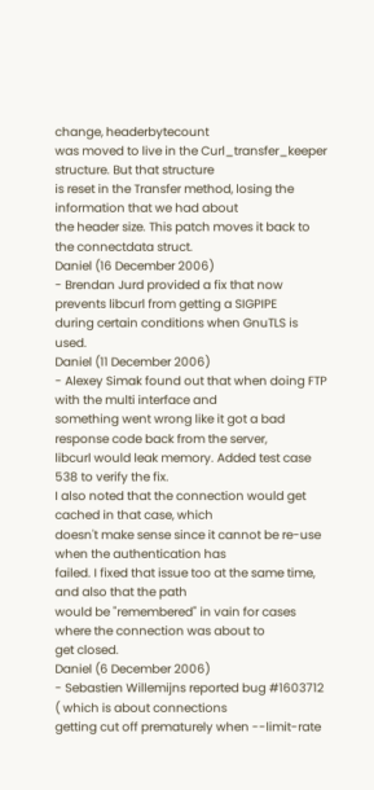change, headerbytecount
was moved to live in the Curl_transfer_keeper structure. But that structure
is reset in the Transfer method, losing the information that we had about
the header size. This patch moves it back to the connectdata struct.
Daniel (16 December 2006)
- Brendan Jurd provided a fix that now prevents libcurl from getting a SIGPIPE
during certain conditions when GnuTLS is used.
Daniel (11 December 2006)
- Alexey Simak found out that when doing FTP with the multi interface and
something went wrong like it got a bad response code back from the server,
libcurl would leak memory. Added test case 538 to verify the fix.
I also noted that the connection would get cached in that case, which
doesn't make sense since it cannot be re-use when the authentication has
failed. I fixed that issue too at the same time, and also that the path
would be "remembered" in vain for cases where the connection was about to
get closed.
Daniel (6 December 2006)
- Sebastien Willemijns reported bug #1603712
( which is about connections
getting cut off prematurely when --limit-rate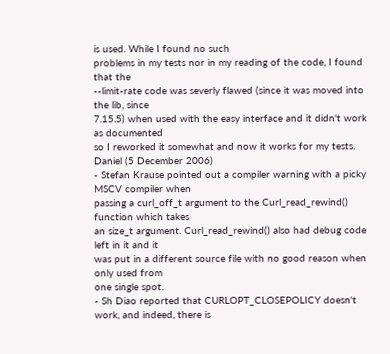is used. While I found no such
problems in my tests nor in my reading of the code, I found that the
--limit-rate code was severly flawed (since it was moved into the lib, since
7.15.5) when used with the easy interface and it didn't work as documented
so I reworked it somewhat and now it works for my tests.
Daniel (5 December 2006)
- Stefan Krause pointed out a compiler warning with a picky MSCV compiler when
passing a curl_off_t argument to the Curl_read_rewind() function which takes
an size_t argument. Curl_read_rewind() also had debug code left in it and it
was put in a different source file with no good reason when only used from
one single spot.
- Sh Diao reported that CURLOPT_CLOSEPOLICY doesn't work, and indeed, there is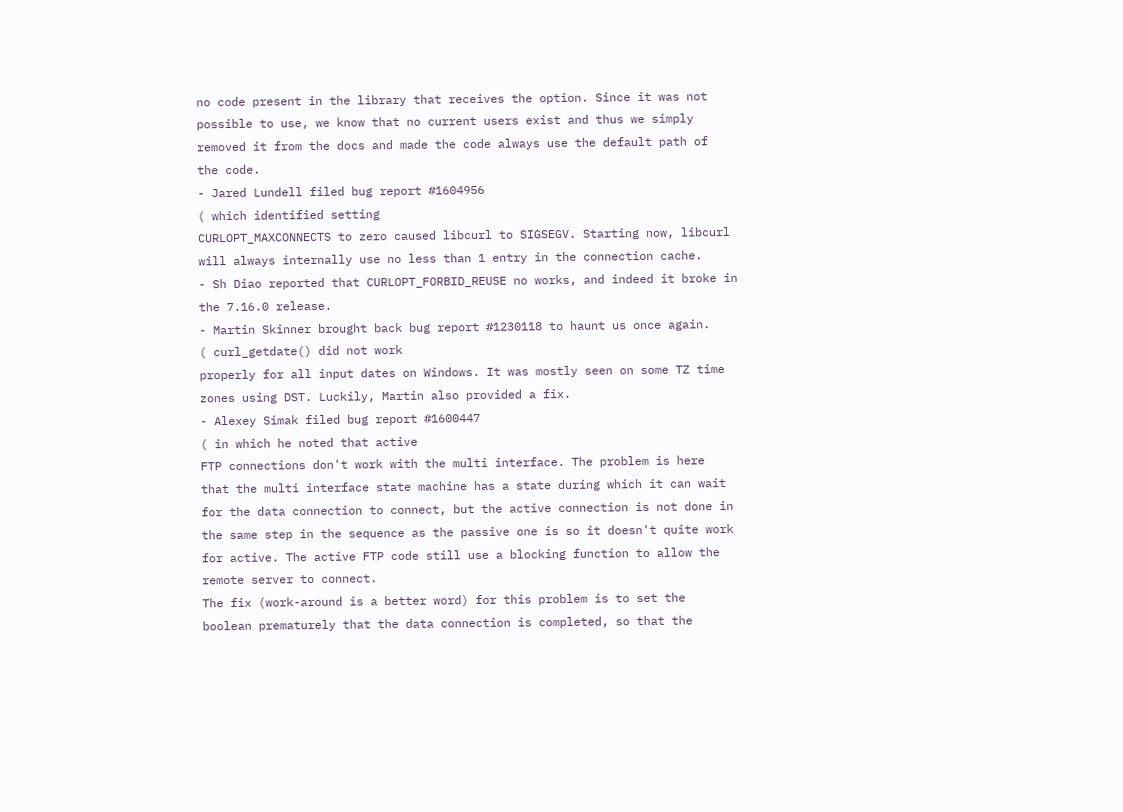no code present in the library that receives the option. Since it was not
possible to use, we know that no current users exist and thus we simply
removed it from the docs and made the code always use the default path of
the code.
- Jared Lundell filed bug report #1604956
( which identified setting
CURLOPT_MAXCONNECTS to zero caused libcurl to SIGSEGV. Starting now, libcurl
will always internally use no less than 1 entry in the connection cache.
- Sh Diao reported that CURLOPT_FORBID_REUSE no works, and indeed it broke in
the 7.16.0 release.
- Martin Skinner brought back bug report #1230118 to haunt us once again.
( curl_getdate() did not work
properly for all input dates on Windows. It was mostly seen on some TZ time
zones using DST. Luckily, Martin also provided a fix.
- Alexey Simak filed bug report #1600447
( in which he noted that active
FTP connections don't work with the multi interface. The problem is here
that the multi interface state machine has a state during which it can wait
for the data connection to connect, but the active connection is not done in
the same step in the sequence as the passive one is so it doesn't quite work
for active. The active FTP code still use a blocking function to allow the
remote server to connect.
The fix (work-around is a better word) for this problem is to set the
boolean prematurely that the data connection is completed, so that the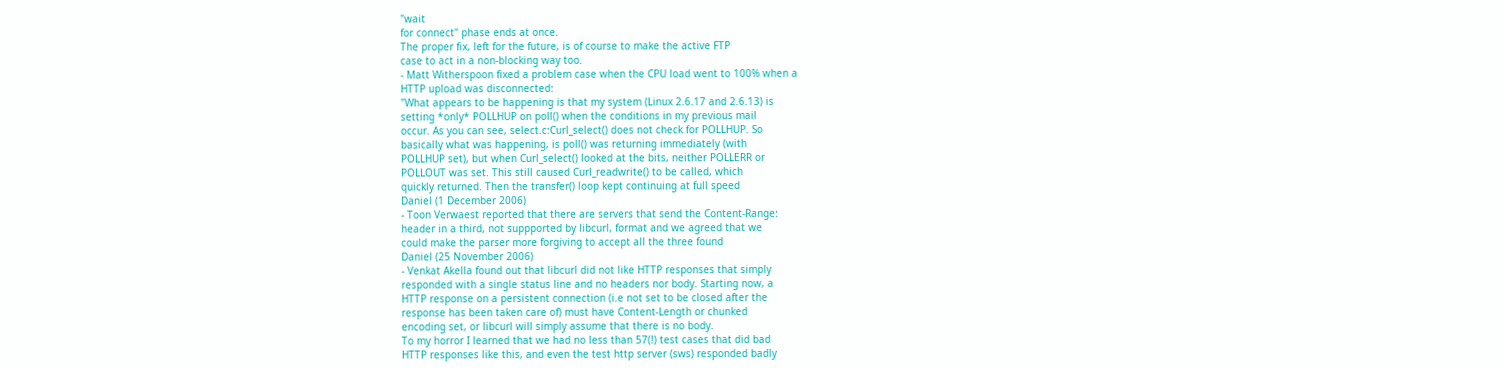"wait
for connect" phase ends at once.
The proper fix, left for the future, is of course to make the active FTP
case to act in a non-blocking way too.
- Matt Witherspoon fixed a problem case when the CPU load went to 100% when a
HTTP upload was disconnected:
"What appears to be happening is that my system (Linux 2.6.17 and 2.6.13) is
setting *only* POLLHUP on poll() when the conditions in my previous mail
occur. As you can see, select.c:Curl_select() does not check for POLLHUP. So
basically what was happening, is poll() was returning immediately (with
POLLHUP set), but when Curl_select() looked at the bits, neither POLLERR or
POLLOUT was set. This still caused Curl_readwrite() to be called, which
quickly returned. Then the transfer() loop kept continuing at full speed
Daniel (1 December 2006)
- Toon Verwaest reported that there are servers that send the Content-Range:
header in a third, not suppported by libcurl, format and we agreed that we
could make the parser more forgiving to accept all the three found
Daniel (25 November 2006)
- Venkat Akella found out that libcurl did not like HTTP responses that simply
responded with a single status line and no headers nor body. Starting now, a
HTTP response on a persistent connection (i.e not set to be closed after the
response has been taken care of) must have Content-Length or chunked
encoding set, or libcurl will simply assume that there is no body.
To my horror I learned that we had no less than 57(!) test cases that did bad
HTTP responses like this, and even the test http server (sws) responded badly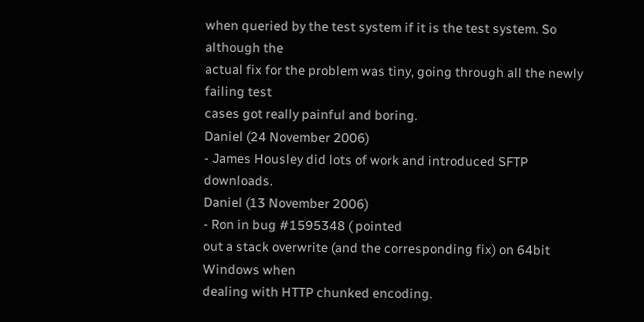when queried by the test system if it is the test system. So although the
actual fix for the problem was tiny, going through all the newly failing test
cases got really painful and boring.
Daniel (24 November 2006)
- James Housley did lots of work and introduced SFTP downloads.
Daniel (13 November 2006)
- Ron in bug #1595348 ( pointed
out a stack overwrite (and the corresponding fix) on 64bit Windows when
dealing with HTTP chunked encoding.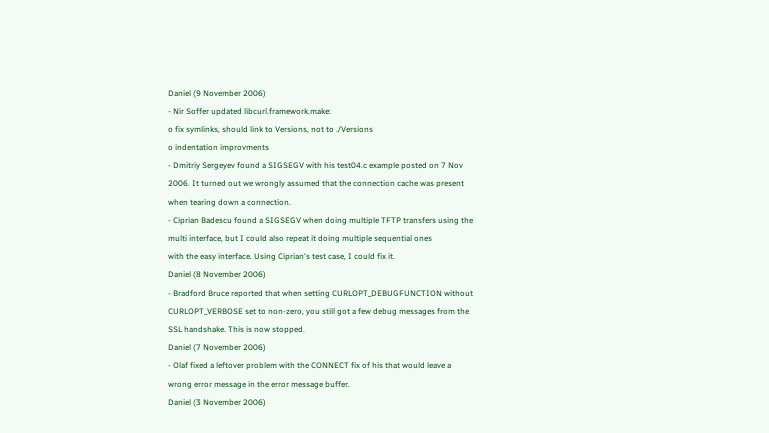Daniel (9 November 2006)
- Nir Soffer updated libcurl.framework.make:
o fix symlinks, should link to Versions, not to ./Versions
o indentation improvments
- Dmitriy Sergeyev found a SIGSEGV with his test04.c example posted on 7 Nov
2006. It turned out we wrongly assumed that the connection cache was present
when tearing down a connection.
- Ciprian Badescu found a SIGSEGV when doing multiple TFTP transfers using the
multi interface, but I could also repeat it doing multiple sequential ones
with the easy interface. Using Ciprian's test case, I could fix it.
Daniel (8 November 2006)
- Bradford Bruce reported that when setting CURLOPT_DEBUGFUNCTION without
CURLOPT_VERBOSE set to non-zero, you still got a few debug messages from the
SSL handshake. This is now stopped.
Daniel (7 November 2006)
- Olaf fixed a leftover problem with the CONNECT fix of his that would leave a
wrong error message in the error message buffer.
Daniel (3 November 2006)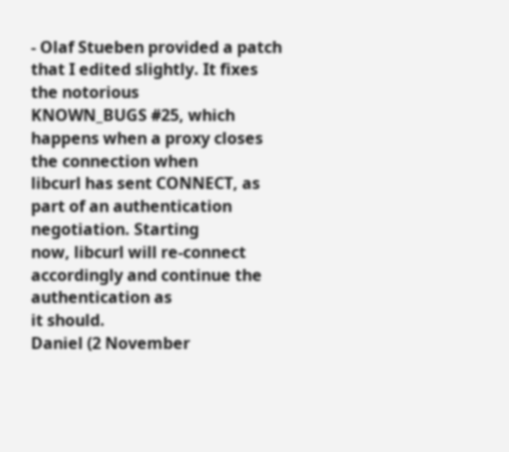- Olaf Stueben provided a patch that I edited slightly. It fixes the notorious
KNOWN_BUGS #25, which happens when a proxy closes the connection when
libcurl has sent CONNECT, as part of an authentication negotiation. Starting
now, libcurl will re-connect accordingly and continue the authentication as
it should.
Daniel (2 November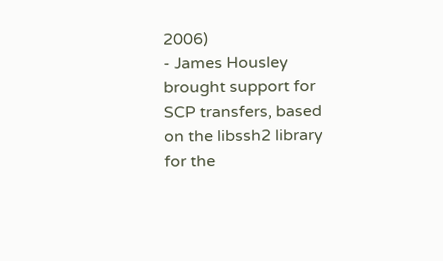2006)
- James Housley brought support for SCP transfers, based on the libssh2 library
for the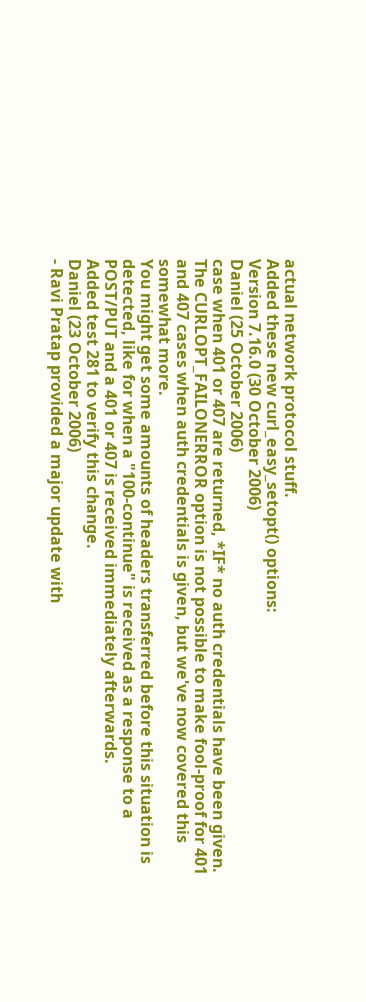actual network protocol stuff.
Added these new curl_easy_setopt() options:
Version 7.16.0 (30 October 2006)
Daniel (25 October 2006)
case when 401 or 407 are returned, *IF* no auth credentials have been given.
The CURLOPT_FAILONERROR option is not possible to make fool-proof for 401
and 407 cases when auth credentials is given, but we've now covered this
somewhat more.
You might get some amounts of headers transferred before this situation is
detected, like for when a "100-continue" is received as a response to a
POST/PUT and a 401 or 407 is received immediately afterwards.
Added test 281 to verify this change.
Daniel (23 October 2006)
- Ravi Pratap provided a major update with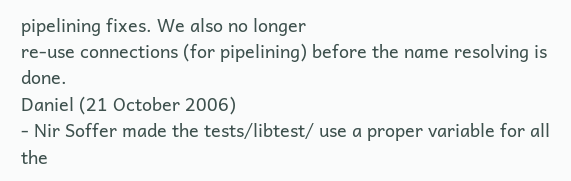pipelining fixes. We also no longer
re-use connections (for pipelining) before the name resolving is done.
Daniel (21 October 2006)
- Nir Soffer made the tests/libtest/ use a proper variable for all
the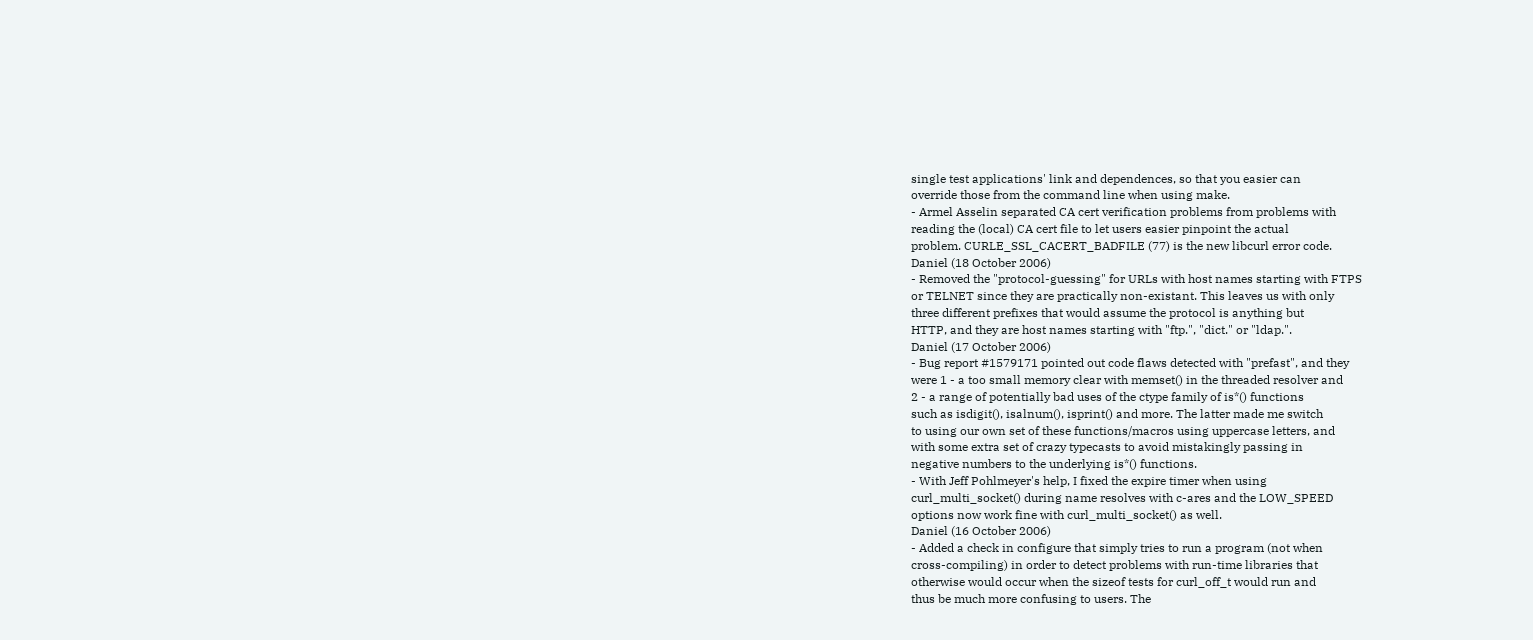single test applications' link and dependences, so that you easier can
override those from the command line when using make.
- Armel Asselin separated CA cert verification problems from problems with
reading the (local) CA cert file to let users easier pinpoint the actual
problem. CURLE_SSL_CACERT_BADFILE (77) is the new libcurl error code.
Daniel (18 October 2006)
- Removed the "protocol-guessing" for URLs with host names starting with FTPS
or TELNET since they are practically non-existant. This leaves us with only
three different prefixes that would assume the protocol is anything but
HTTP, and they are host names starting with "ftp.", "dict." or "ldap.".
Daniel (17 October 2006)
- Bug report #1579171 pointed out code flaws detected with "prefast", and they
were 1 - a too small memory clear with memset() in the threaded resolver and
2 - a range of potentially bad uses of the ctype family of is*() functions
such as isdigit(), isalnum(), isprint() and more. The latter made me switch
to using our own set of these functions/macros using uppercase letters, and
with some extra set of crazy typecasts to avoid mistakingly passing in
negative numbers to the underlying is*() functions.
- With Jeff Pohlmeyer's help, I fixed the expire timer when using
curl_multi_socket() during name resolves with c-ares and the LOW_SPEED
options now work fine with curl_multi_socket() as well.
Daniel (16 October 2006)
- Added a check in configure that simply tries to run a program (not when
cross-compiling) in order to detect problems with run-time libraries that
otherwise would occur when the sizeof tests for curl_off_t would run and
thus be much more confusing to users. The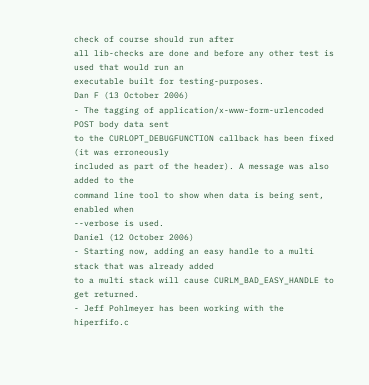check of course should run after
all lib-checks are done and before any other test is used that would run an
executable built for testing-purposes.
Dan F (13 October 2006)
- The tagging of application/x-www-form-urlencoded POST body data sent
to the CURLOPT_DEBUGFUNCTION callback has been fixed (it was erroneously
included as part of the header). A message was also added to the
command line tool to show when data is being sent, enabled when
--verbose is used.
Daniel (12 October 2006)
- Starting now, adding an easy handle to a multi stack that was already added
to a multi stack will cause CURLM_BAD_EASY_HANDLE to get returned.
- Jeff Pohlmeyer has been working with the hiperfifo.c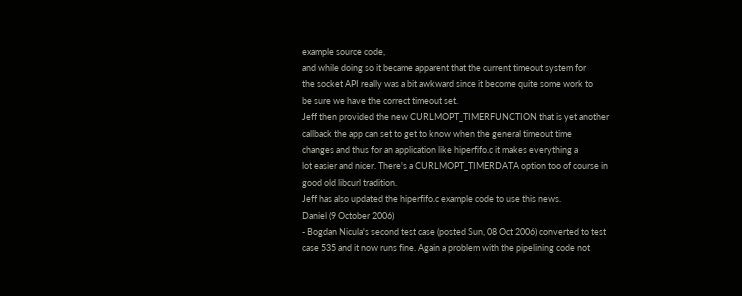example source code,
and while doing so it became apparent that the current timeout system for
the socket API really was a bit awkward since it become quite some work to
be sure we have the correct timeout set.
Jeff then provided the new CURLMOPT_TIMERFUNCTION that is yet another
callback the app can set to get to know when the general timeout time
changes and thus for an application like hiperfifo.c it makes everything a
lot easier and nicer. There's a CURLMOPT_TIMERDATA option too of course in
good old libcurl tradition.
Jeff has also updated the hiperfifo.c example code to use this news.
Daniel (9 October 2006)
- Bogdan Nicula's second test case (posted Sun, 08 Oct 2006) converted to test
case 535 and it now runs fine. Again a problem with the pipelining code not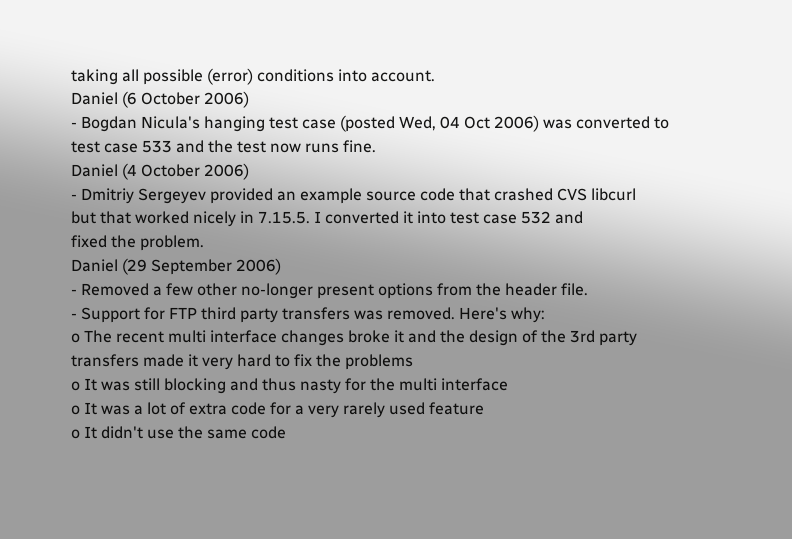taking all possible (error) conditions into account.
Daniel (6 October 2006)
- Bogdan Nicula's hanging test case (posted Wed, 04 Oct 2006) was converted to
test case 533 and the test now runs fine.
Daniel (4 October 2006)
- Dmitriy Sergeyev provided an example source code that crashed CVS libcurl
but that worked nicely in 7.15.5. I converted it into test case 532 and
fixed the problem.
Daniel (29 September 2006)
- Removed a few other no-longer present options from the header file.
- Support for FTP third party transfers was removed. Here's why:
o The recent multi interface changes broke it and the design of the 3rd party
transfers made it very hard to fix the problems
o It was still blocking and thus nasty for the multi interface
o It was a lot of extra code for a very rarely used feature
o It didn't use the same code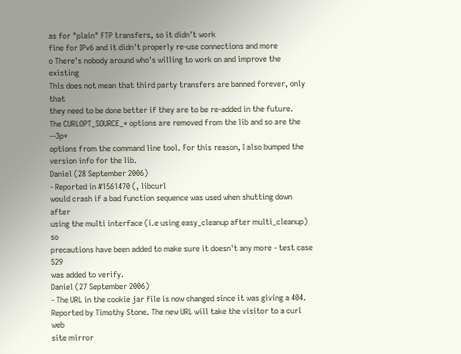as for "plain" FTP transfers, so it didn't work
fine for IPv6 and it didn't properly re-use connections and more
o There's nobody around who's willing to work on and improve the existing
This does not mean that third party transfers are banned forever, only that
they need to be done better if they are to be re-added in the future.
The CURLOPT_SOURCE_* options are removed from the lib and so are the --3p*
options from the command line tool. For this reason, I also bumped the
version info for the lib.
Daniel (28 September 2006)
- Reported in #1561470 (, libcurl
would crash if a bad function sequence was used when shutting down after
using the multi interface (i.e using easy_cleanup after multi_cleanup) so
precautions have been added to make sure it doesn't any more - test case 529
was added to verify.
Daniel (27 September 2006)
- The URL in the cookie jar file is now changed since it was giving a 404.
Reported by Timothy Stone. The new URL will take the visitor to a curl web
site mirror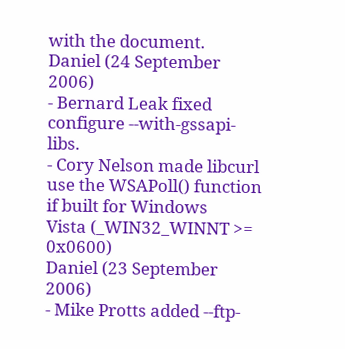with the document.
Daniel (24 September 2006)
- Bernard Leak fixed configure --with-gssapi-libs.
- Cory Nelson made libcurl use the WSAPoll() function if built for Windows
Vista (_WIN32_WINNT >= 0x0600)
Daniel (23 September 2006)
- Mike Protts added --ftp-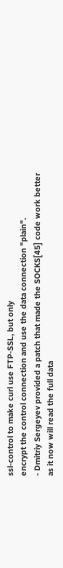ssl-control to make curl use FTP-SSL, but only
encrypt the control connection and use the data connection "plain".
- Dmitriy Sergeyev provided a patch that made the SOCKS[45] code work better
as it now will read the full data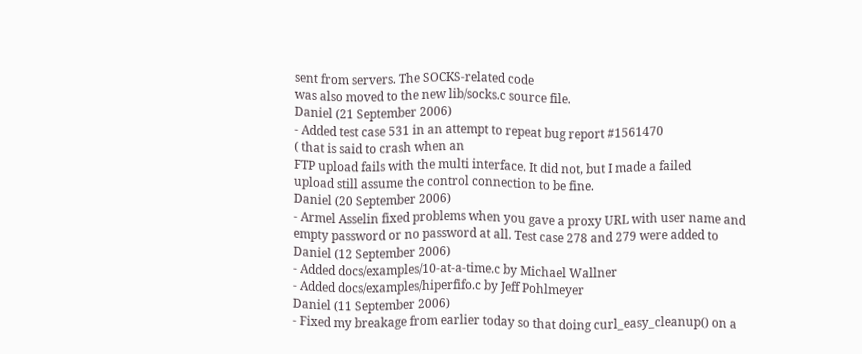sent from servers. The SOCKS-related code
was also moved to the new lib/socks.c source file.
Daniel (21 September 2006)
- Added test case 531 in an attempt to repeat bug report #1561470
( that is said to crash when an
FTP upload fails with the multi interface. It did not, but I made a failed
upload still assume the control connection to be fine.
Daniel (20 September 2006)
- Armel Asselin fixed problems when you gave a proxy URL with user name and
empty password or no password at all. Test case 278 and 279 were added to
Daniel (12 September 2006)
- Added docs/examples/10-at-a-time.c by Michael Wallner
- Added docs/examples/hiperfifo.c by Jeff Pohlmeyer
Daniel (11 September 2006)
- Fixed my breakage from earlier today so that doing curl_easy_cleanup() on a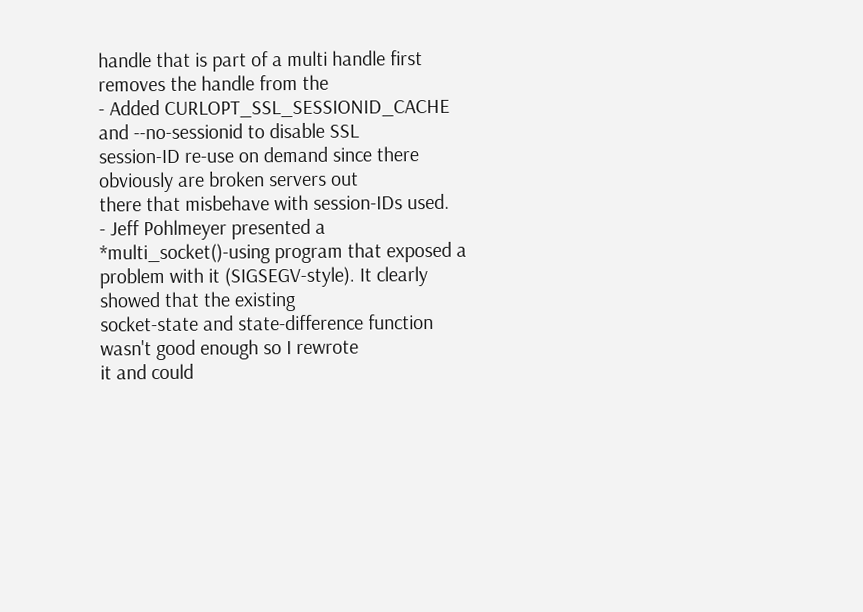handle that is part of a multi handle first removes the handle from the
- Added CURLOPT_SSL_SESSIONID_CACHE and --no-sessionid to disable SSL
session-ID re-use on demand since there obviously are broken servers out
there that misbehave with session-IDs used.
- Jeff Pohlmeyer presented a *multi_socket()-using program that exposed a
problem with it (SIGSEGV-style). It clearly showed that the existing
socket-state and state-difference function wasn't good enough so I rewrote
it and could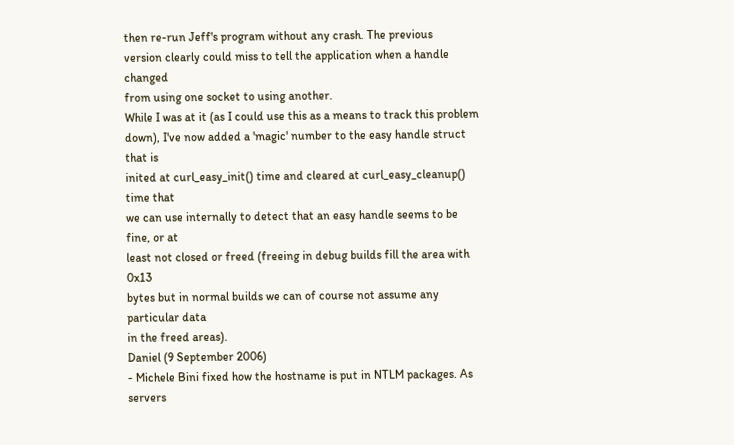then re-run Jeff's program without any crash. The previous
version clearly could miss to tell the application when a handle changed
from using one socket to using another.
While I was at it (as I could use this as a means to track this problem
down), I've now added a 'magic' number to the easy handle struct that is
inited at curl_easy_init() time and cleared at curl_easy_cleanup() time that
we can use internally to detect that an easy handle seems to be fine, or at
least not closed or freed (freeing in debug builds fill the area with 0x13
bytes but in normal builds we can of course not assume any particular data
in the freed areas).
Daniel (9 September 2006)
- Michele Bini fixed how the hostname is put in NTLM packages. As servers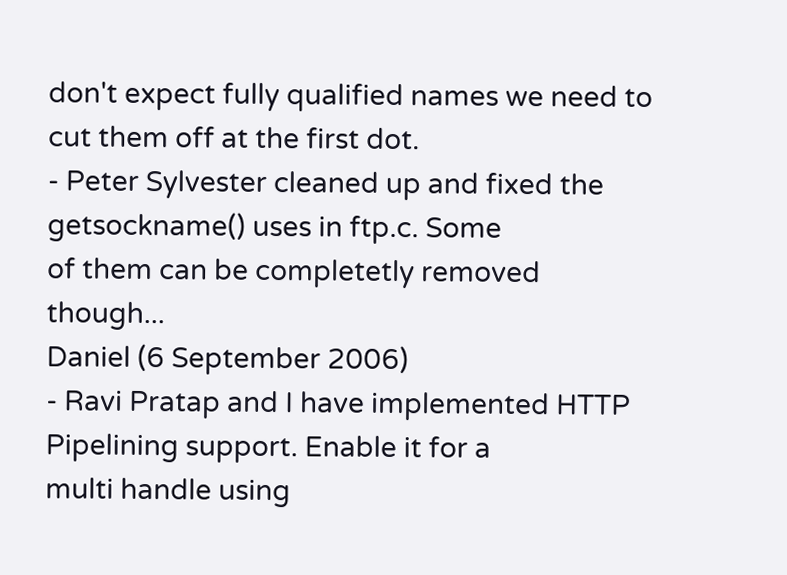don't expect fully qualified names we need to cut them off at the first dot.
- Peter Sylvester cleaned up and fixed the getsockname() uses in ftp.c. Some
of them can be completetly removed though...
Daniel (6 September 2006)
- Ravi Pratap and I have implemented HTTP Pipelining support. Enable it for a
multi handle using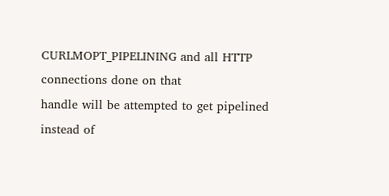CURLMOPT_PIPELINING and all HTTP connections done on that
handle will be attempted to get pipelined instead of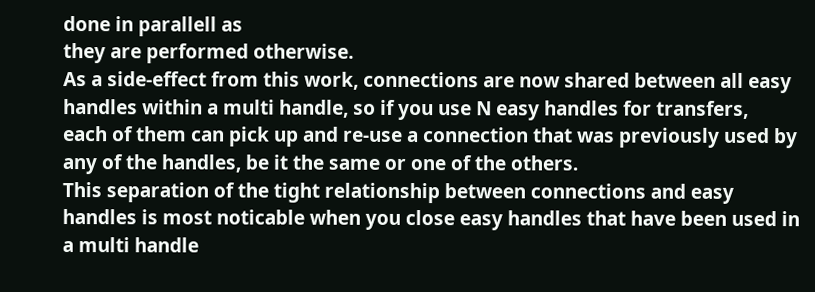done in parallell as
they are performed otherwise.
As a side-effect from this work, connections are now shared between all easy
handles within a multi handle, so if you use N easy handles for transfers,
each of them can pick up and re-use a connection that was previously used by
any of the handles, be it the same or one of the others.
This separation of the tight relationship between connections and easy
handles is most noticable when you close easy handles that have been used in
a multi handle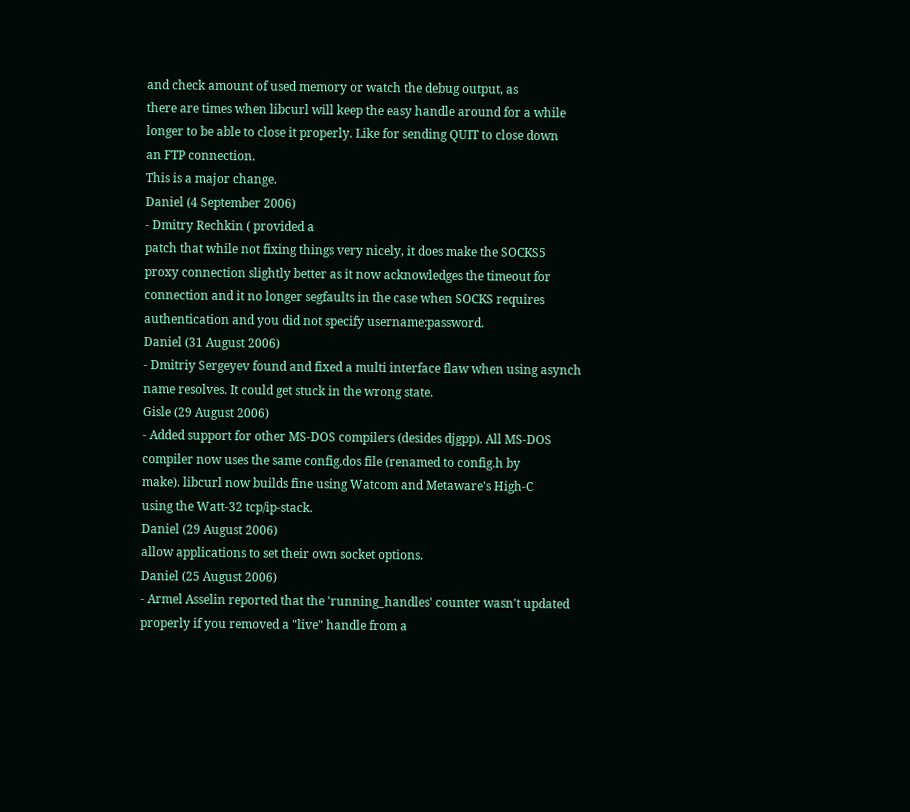and check amount of used memory or watch the debug output, as
there are times when libcurl will keep the easy handle around for a while
longer to be able to close it properly. Like for sending QUIT to close down
an FTP connection.
This is a major change.
Daniel (4 September 2006)
- Dmitry Rechkin ( provided a
patch that while not fixing things very nicely, it does make the SOCKS5
proxy connection slightly better as it now acknowledges the timeout for
connection and it no longer segfaults in the case when SOCKS requires
authentication and you did not specify username:password.
Daniel (31 August 2006)
- Dmitriy Sergeyev found and fixed a multi interface flaw when using asynch
name resolves. It could get stuck in the wrong state.
Gisle (29 August 2006)
- Added support for other MS-DOS compilers (desides djgpp). All MS-DOS
compiler now uses the same config.dos file (renamed to config.h by
make). libcurl now builds fine using Watcom and Metaware's High-C
using the Watt-32 tcp/ip-stack.
Daniel (29 August 2006)
allow applications to set their own socket options.
Daniel (25 August 2006)
- Armel Asselin reported that the 'running_handles' counter wasn't updated
properly if you removed a "live" handle from a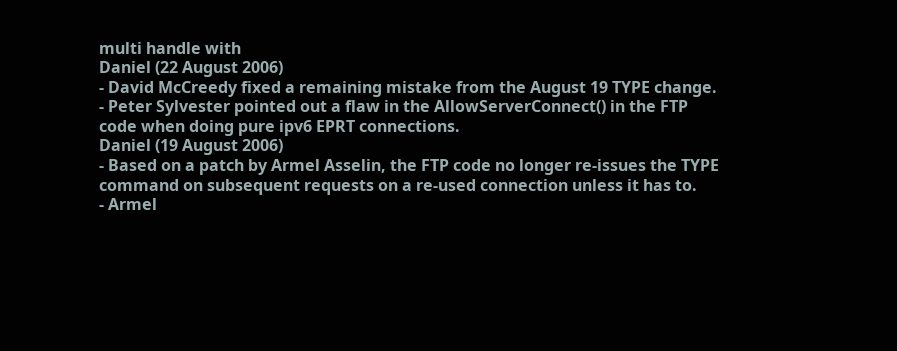multi handle with
Daniel (22 August 2006)
- David McCreedy fixed a remaining mistake from the August 19 TYPE change.
- Peter Sylvester pointed out a flaw in the AllowServerConnect() in the FTP
code when doing pure ipv6 EPRT connections.
Daniel (19 August 2006)
- Based on a patch by Armel Asselin, the FTP code no longer re-issues the TYPE
command on subsequent requests on a re-used connection unless it has to.
- Armel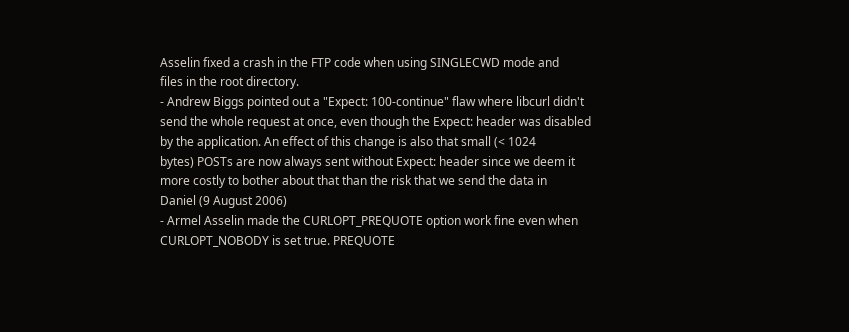Asselin fixed a crash in the FTP code when using SINGLECWD mode and
files in the root directory.
- Andrew Biggs pointed out a "Expect: 100-continue" flaw where libcurl didn't
send the whole request at once, even though the Expect: header was disabled
by the application. An effect of this change is also that small (< 1024
bytes) POSTs are now always sent without Expect: header since we deem it
more costly to bother about that than the risk that we send the data in
Daniel (9 August 2006)
- Armel Asselin made the CURLOPT_PREQUOTE option work fine even when
CURLOPT_NOBODY is set true. PREQUOTE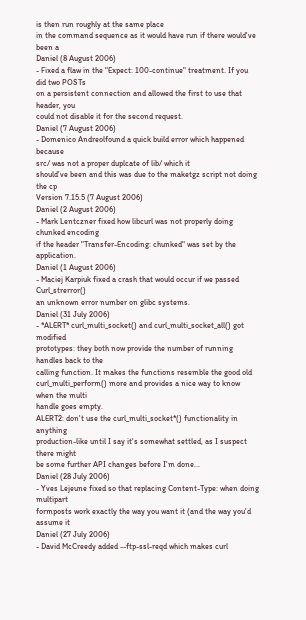is then run roughly at the same place
in the command sequence as it would have run if there would've been a
Daniel (8 August 2006)
- Fixed a flaw in the "Expect: 100-continue" treatment. If you did two POSTs
on a persistent connection and allowed the first to use that header, you
could not disable it for the second request.
Daniel (7 August 2006)
- Domenico Andreolfound a quick build error which happened because
src/ was not a proper duplcate of lib/ which it
should've been and this was due to the maketgz script not doing the cp
Version 7.15.5 (7 August 2006)
Daniel (2 August 2006)
- Mark Lentczner fixed how libcurl was not properly doing chunked encoding
if the header "Transfer-Encoding: chunked" was set by the application.
Daniel (1 August 2006)
- Maciej Karpiuk fixed a crash that would occur if we passed Curl_strerror()
an unknown error number on glibc systems.
Daniel (31 July 2006)
- *ALERT* curl_multi_socket() and curl_multi_socket_all() got modified
prototypes: they both now provide the number of running handles back to the
calling function. It makes the functions resemble the good old
curl_multi_perform() more and provides a nice way to know when the multi
handle goes empty.
ALERT2: don't use the curl_multi_socket*() functionality in anything
production-like until I say it's somewhat settled, as I suspect there might
be some further API changes before I'm done...
Daniel (28 July 2006)
- Yves Lejeune fixed so that replacing Content-Type: when doing multipart
formposts work exactly the way you want it (and the way you'd assume it
Daniel (27 July 2006)
- David McCreedy added --ftp-ssl-reqd which makes curl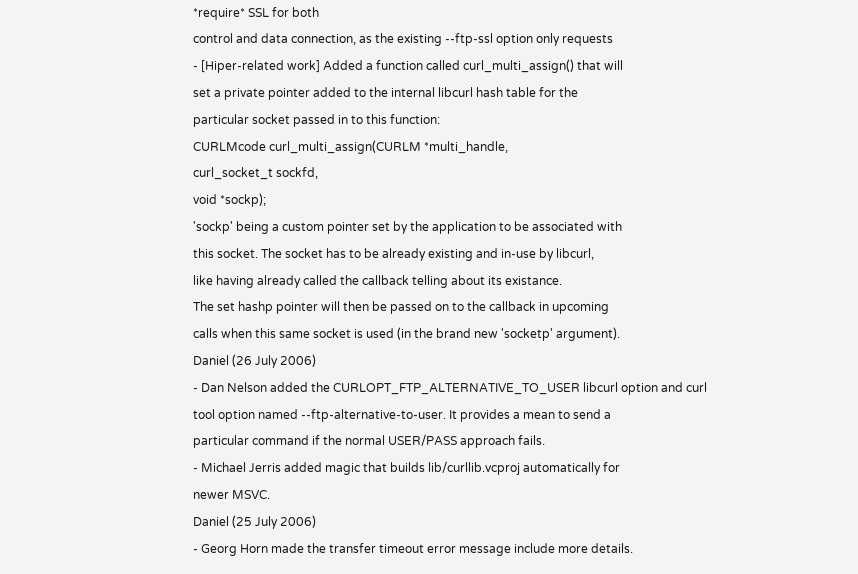*require* SSL for both
control and data connection, as the existing --ftp-ssl option only requests
- [Hiper-related work] Added a function called curl_multi_assign() that will
set a private pointer added to the internal libcurl hash table for the
particular socket passed in to this function:
CURLMcode curl_multi_assign(CURLM *multi_handle,
curl_socket_t sockfd,
void *sockp);
'sockp' being a custom pointer set by the application to be associated with
this socket. The socket has to be already existing and in-use by libcurl,
like having already called the callback telling about its existance.
The set hashp pointer will then be passed on to the callback in upcoming
calls when this same socket is used (in the brand new 'socketp' argument).
Daniel (26 July 2006)
- Dan Nelson added the CURLOPT_FTP_ALTERNATIVE_TO_USER libcurl option and curl
tool option named --ftp-alternative-to-user. It provides a mean to send a
particular command if the normal USER/PASS approach fails.
- Michael Jerris added magic that builds lib/curllib.vcproj automatically for
newer MSVC.
Daniel (25 July 2006)
- Georg Horn made the transfer timeout error message include more details.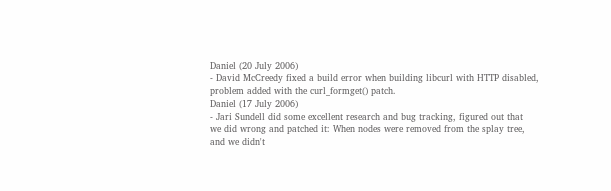Daniel (20 July 2006)
- David McCreedy fixed a build error when building libcurl with HTTP disabled,
problem added with the curl_formget() patch.
Daniel (17 July 2006)
- Jari Sundell did some excellent research and bug tracking, figured out that
we did wrong and patched it: When nodes were removed from the splay tree,
and we didn't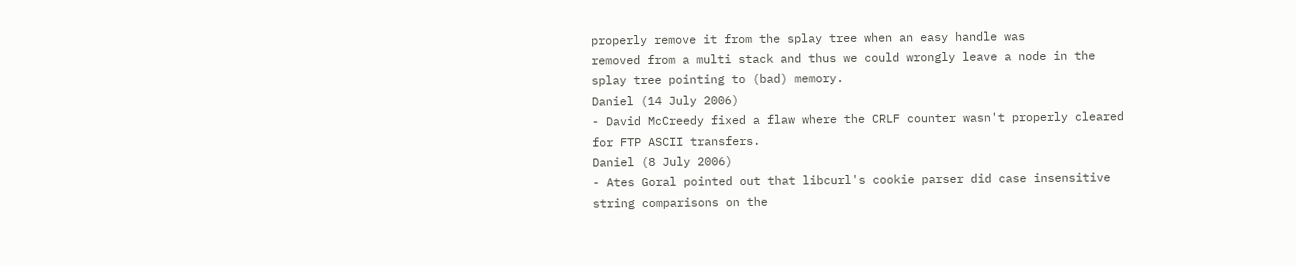properly remove it from the splay tree when an easy handle was
removed from a multi stack and thus we could wrongly leave a node in the
splay tree pointing to (bad) memory.
Daniel (14 July 2006)
- David McCreedy fixed a flaw where the CRLF counter wasn't properly cleared
for FTP ASCII transfers.
Daniel (8 July 2006)
- Ates Goral pointed out that libcurl's cookie parser did case insensitive
string comparisons on the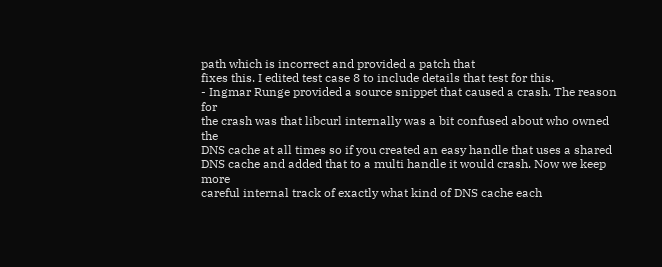path which is incorrect and provided a patch that
fixes this. I edited test case 8 to include details that test for this.
- Ingmar Runge provided a source snippet that caused a crash. The reason for
the crash was that libcurl internally was a bit confused about who owned the
DNS cache at all times so if you created an easy handle that uses a shared
DNS cache and added that to a multi handle it would crash. Now we keep more
careful internal track of exactly what kind of DNS cache each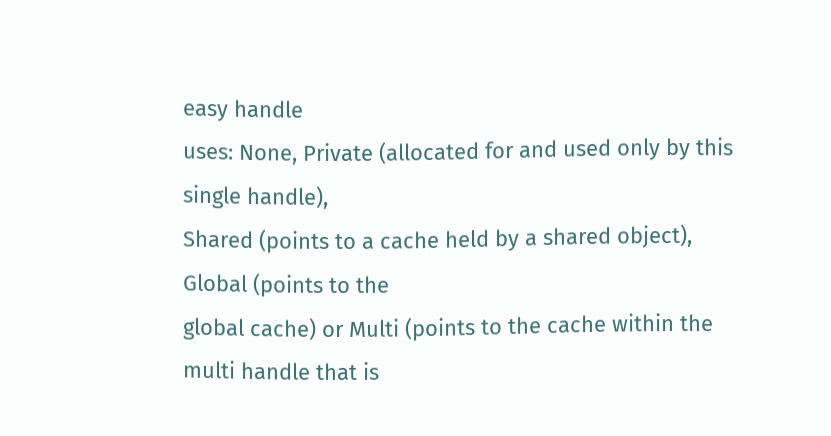easy handle
uses: None, Private (allocated for and used only by this single handle),
Shared (points to a cache held by a shared object), Global (points to the
global cache) or Multi (points to the cache within the multi handle that is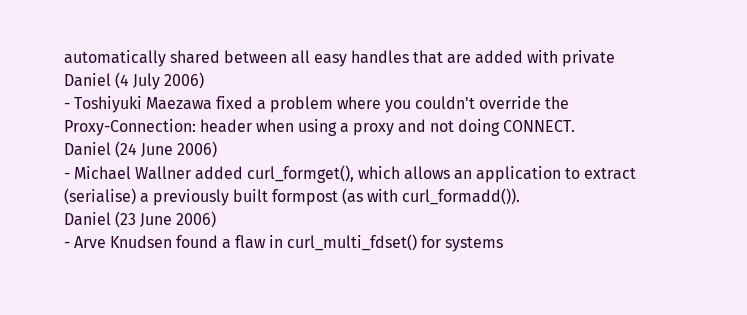automatically shared between all easy handles that are added with private
Daniel (4 July 2006)
- Toshiyuki Maezawa fixed a problem where you couldn't override the
Proxy-Connection: header when using a proxy and not doing CONNECT.
Daniel (24 June 2006)
- Michael Wallner added curl_formget(), which allows an application to extract
(serialise) a previously built formpost (as with curl_formadd()).
Daniel (23 June 2006)
- Arve Knudsen found a flaw in curl_multi_fdset() for systems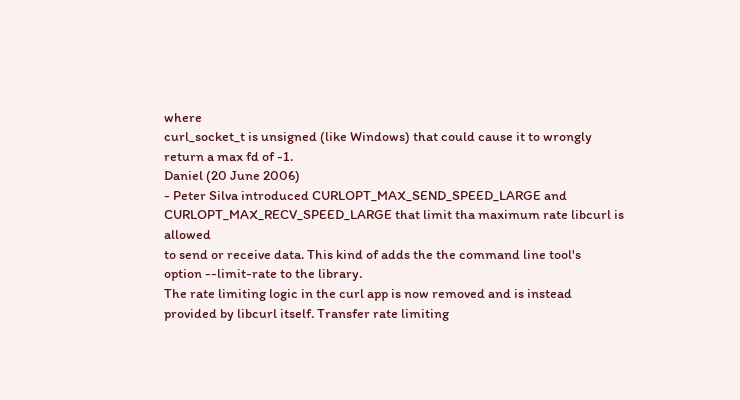where
curl_socket_t is unsigned (like Windows) that could cause it to wrongly
return a max fd of -1.
Daniel (20 June 2006)
- Peter Silva introduced CURLOPT_MAX_SEND_SPEED_LARGE and
CURLOPT_MAX_RECV_SPEED_LARGE that limit tha maximum rate libcurl is allowed
to send or receive data. This kind of adds the the command line tool's
option --limit-rate to the library.
The rate limiting logic in the curl app is now removed and is instead
provided by libcurl itself. Transfer rate limiting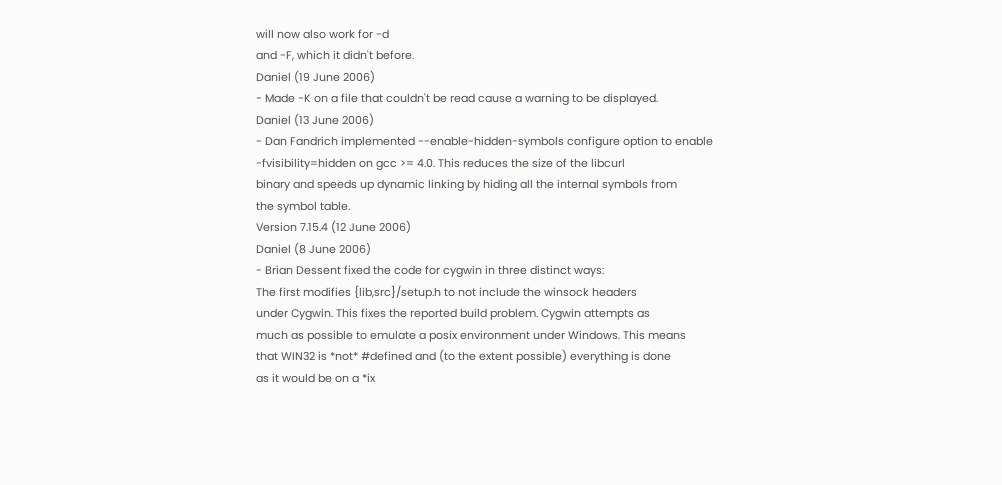will now also work for -d
and -F, which it didn't before.
Daniel (19 June 2006)
- Made -K on a file that couldn't be read cause a warning to be displayed.
Daniel (13 June 2006)
- Dan Fandrich implemented --enable-hidden-symbols configure option to enable
-fvisibility=hidden on gcc >= 4.0. This reduces the size of the libcurl
binary and speeds up dynamic linking by hiding all the internal symbols from
the symbol table.
Version 7.15.4 (12 June 2006)
Daniel (8 June 2006)
- Brian Dessent fixed the code for cygwin in three distinct ways:
The first modifies {lib,src}/setup.h to not include the winsock headers
under Cygwin. This fixes the reported build problem. Cygwin attempts as
much as possible to emulate a posix environment under Windows. This means
that WIN32 is *not* #defined and (to the extent possible) everything is done
as it would be on a *ix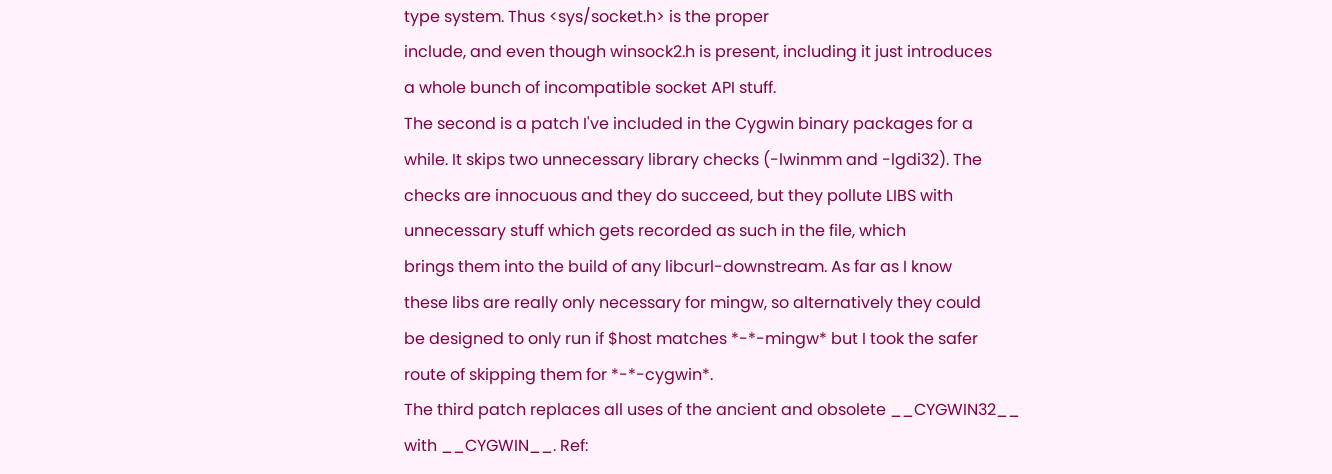type system. Thus <sys/socket.h> is the proper
include, and even though winsock2.h is present, including it just introduces
a whole bunch of incompatible socket API stuff.
The second is a patch I've included in the Cygwin binary packages for a
while. It skips two unnecessary library checks (-lwinmm and -lgdi32). The
checks are innocuous and they do succeed, but they pollute LIBS with
unnecessary stuff which gets recorded as such in the file, which
brings them into the build of any libcurl-downstream. As far as I know
these libs are really only necessary for mingw, so alternatively they could
be designed to only run if $host matches *-*-mingw* but I took the safer
route of skipping them for *-*-cygwin*.
The third patch replaces all uses of the ancient and obsolete __CYGWIN32__
with __CYGWIN__. Ref: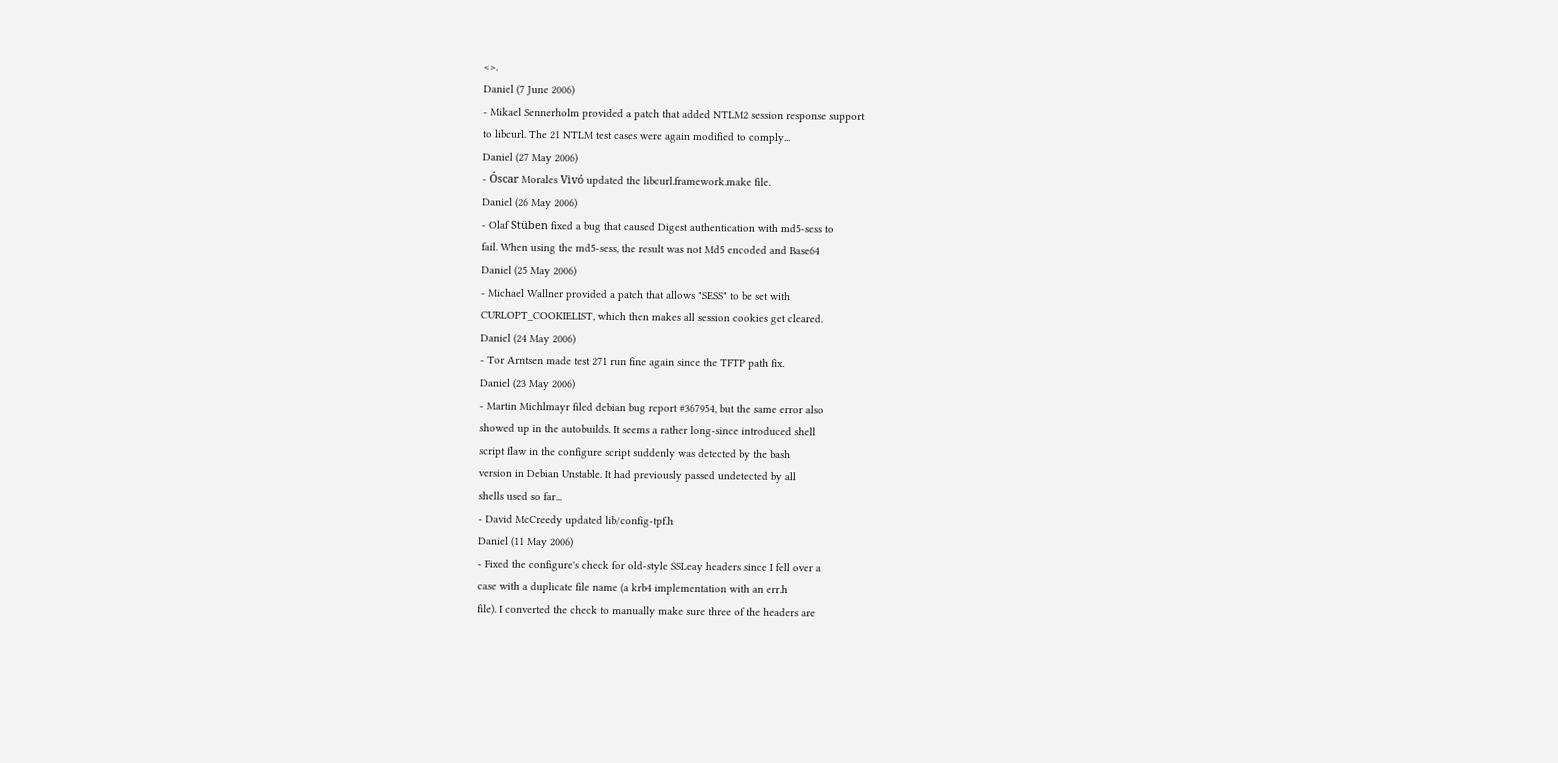<>.
Daniel (7 June 2006)
- Mikael Sennerholm provided a patch that added NTLM2 session response support
to libcurl. The 21 NTLM test cases were again modified to comply...
Daniel (27 May 2006)
- Óscar Morales Vivó updated the libcurl.framework.make file.
Daniel (26 May 2006)
- Olaf Stüben fixed a bug that caused Digest authentication with md5-sess to
fail. When using the md5-sess, the result was not Md5 encoded and Base64
Daniel (25 May 2006)
- Michael Wallner provided a patch that allows "SESS" to be set with
CURLOPT_COOKIELIST, which then makes all session cookies get cleared.
Daniel (24 May 2006)
- Tor Arntsen made test 271 run fine again since the TFTP path fix.
Daniel (23 May 2006)
- Martin Michlmayr filed debian bug report #367954, but the same error also
showed up in the autobuilds. It seems a rather long-since introduced shell
script flaw in the configure script suddenly was detected by the bash
version in Debian Unstable. It had previously passed undetected by all
shells used so far...
- David McCreedy updated lib/config-tpf.h
Daniel (11 May 2006)
- Fixed the configure's check for old-style SSLeay headers since I fell over a
case with a duplicate file name (a krb4 implementation with an err.h
file). I converted the check to manually make sure three of the headers are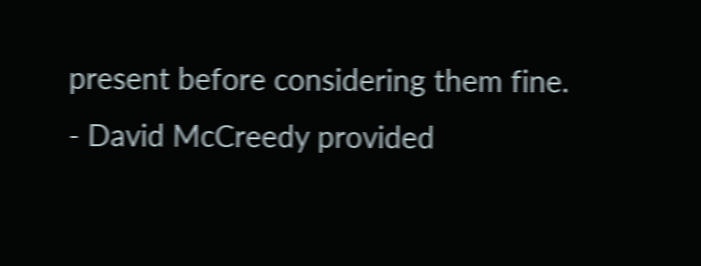present before considering them fine.
- David McCreedy provided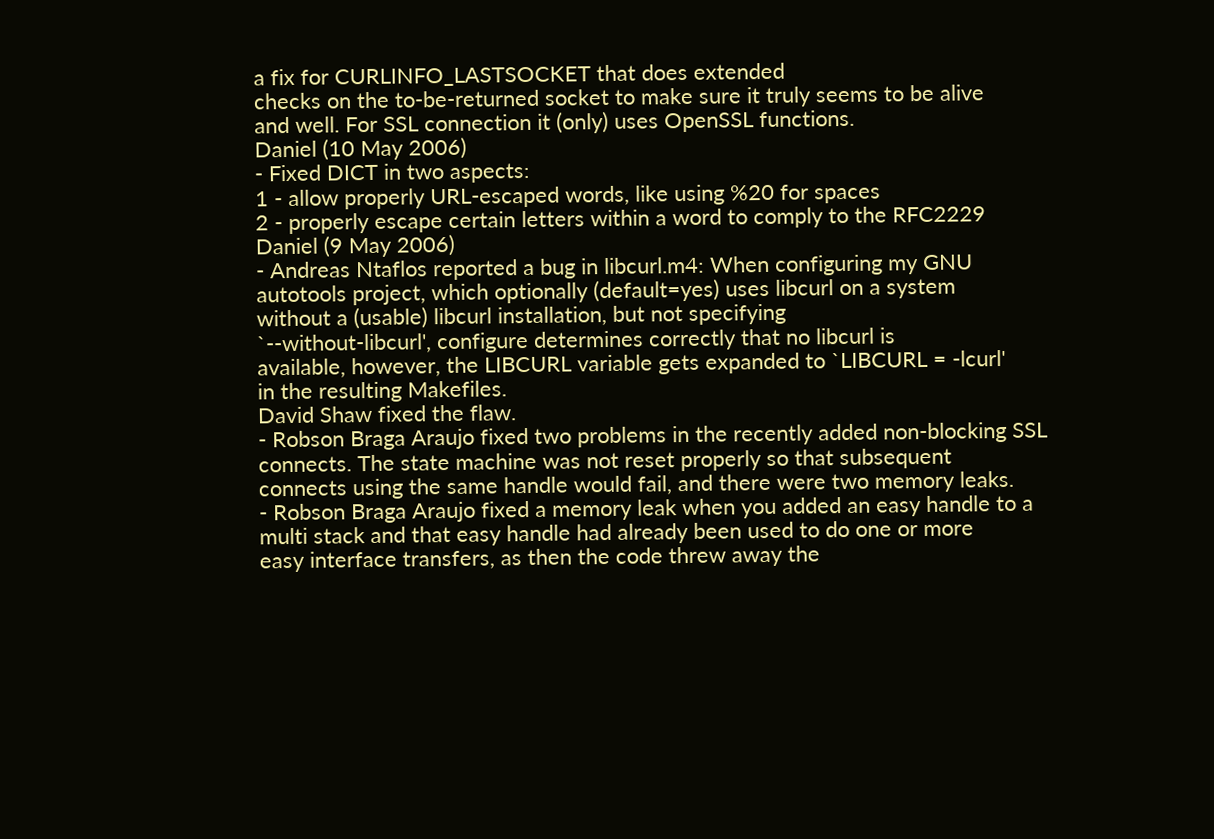a fix for CURLINFO_LASTSOCKET that does extended
checks on the to-be-returned socket to make sure it truly seems to be alive
and well. For SSL connection it (only) uses OpenSSL functions.
Daniel (10 May 2006)
- Fixed DICT in two aspects:
1 - allow properly URL-escaped words, like using %20 for spaces
2 - properly escape certain letters within a word to comply to the RFC2229
Daniel (9 May 2006)
- Andreas Ntaflos reported a bug in libcurl.m4: When configuring my GNU
autotools project, which optionally (default=yes) uses libcurl on a system
without a (usable) libcurl installation, but not specifying
`--without-libcurl', configure determines correctly that no libcurl is
available, however, the LIBCURL variable gets expanded to `LIBCURL = -lcurl'
in the resulting Makefiles.
David Shaw fixed the flaw.
- Robson Braga Araujo fixed two problems in the recently added non-blocking SSL
connects. The state machine was not reset properly so that subsequent
connects using the same handle would fail, and there were two memory leaks.
- Robson Braga Araujo fixed a memory leak when you added an easy handle to a
multi stack and that easy handle had already been used to do one or more
easy interface transfers, as then the code threw away the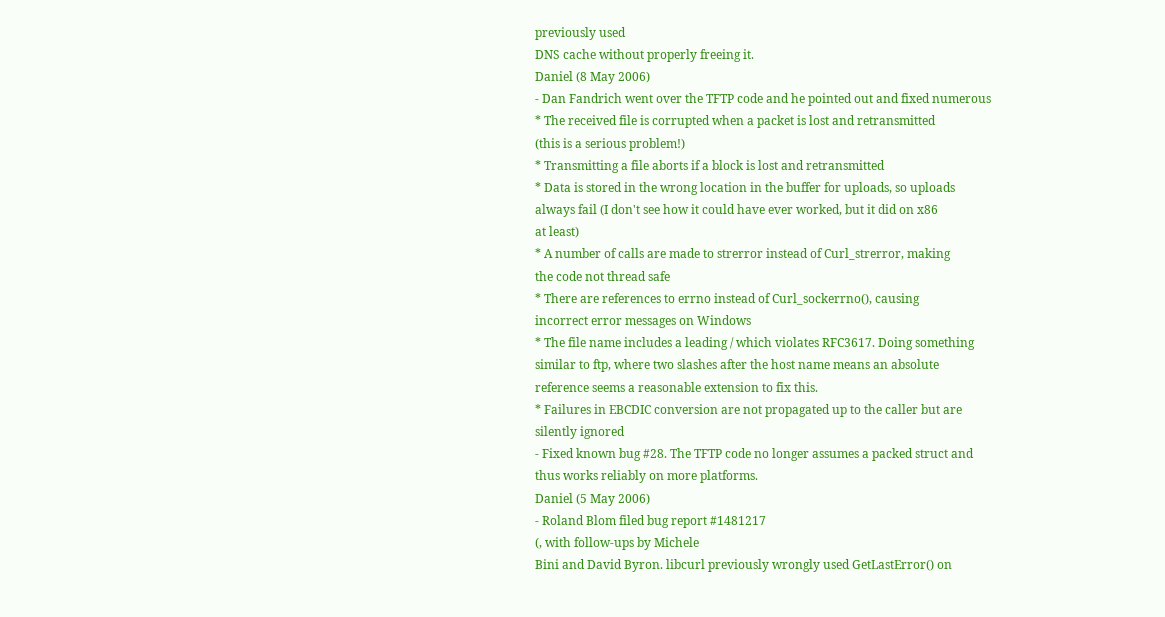previously used
DNS cache without properly freeing it.
Daniel (8 May 2006)
- Dan Fandrich went over the TFTP code and he pointed out and fixed numerous
* The received file is corrupted when a packet is lost and retransmitted
(this is a serious problem!)
* Transmitting a file aborts if a block is lost and retransmitted
* Data is stored in the wrong location in the buffer for uploads, so uploads
always fail (I don't see how it could have ever worked, but it did on x86
at least)
* A number of calls are made to strerror instead of Curl_strerror, making
the code not thread safe
* There are references to errno instead of Curl_sockerrno(), causing
incorrect error messages on Windows
* The file name includes a leading / which violates RFC3617. Doing something
similar to ftp, where two slashes after the host name means an absolute
reference seems a reasonable extension to fix this.
* Failures in EBCDIC conversion are not propagated up to the caller but are
silently ignored
- Fixed known bug #28. The TFTP code no longer assumes a packed struct and
thus works reliably on more platforms.
Daniel (5 May 2006)
- Roland Blom filed bug report #1481217
(, with follow-ups by Michele
Bini and David Byron. libcurl previously wrongly used GetLastError() on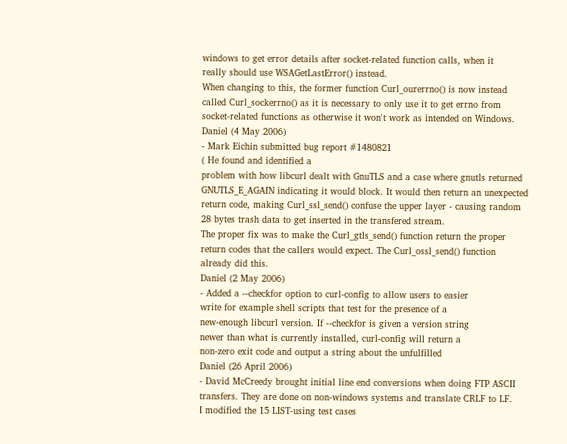windows to get error details after socket-related function calls, when it
really should use WSAGetLastError() instead.
When changing to this, the former function Curl_ourerrno() is now instead
called Curl_sockerrno() as it is necessary to only use it to get errno from
socket-related functions as otherwise it won't work as intended on Windows.
Daniel (4 May 2006)
- Mark Eichin submitted bug report #1480821
( He found and identified a
problem with how libcurl dealt with GnuTLS and a case where gnutls returned
GNUTLS_E_AGAIN indicating it would block. It would then return an unexpected
return code, making Curl_ssl_send() confuse the upper layer - causing random
28 bytes trash data to get inserted in the transfered stream.
The proper fix was to make the Curl_gtls_send() function return the proper
return codes that the callers would expect. The Curl_ossl_send() function
already did this.
Daniel (2 May 2006)
- Added a --checkfor option to curl-config to allow users to easier
write for example shell scripts that test for the presence of a
new-enough libcurl version. If --checkfor is given a version string
newer than what is currently installed, curl-config will return a
non-zero exit code and output a string about the unfulfilled
Daniel (26 April 2006)
- David McCreedy brought initial line end conversions when doing FTP ASCII
transfers. They are done on non-windows systems and translate CRLF to LF.
I modified the 15 LIST-using test cases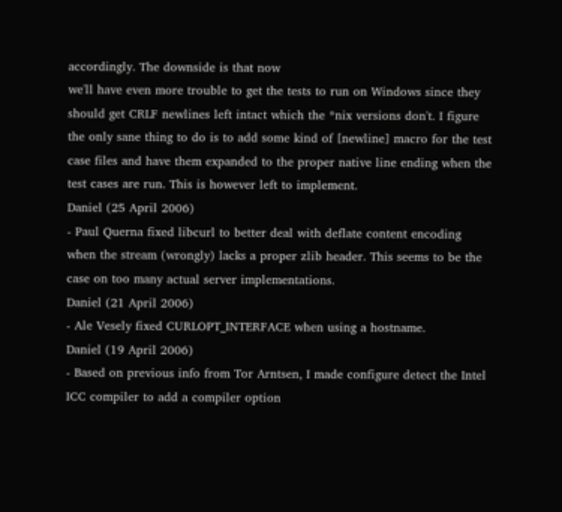accordingly. The downside is that now
we'll have even more trouble to get the tests to run on Windows since they
should get CRLF newlines left intact which the *nix versions don't. I figure
the only sane thing to do is to add some kind of [newline] macro for the test
case files and have them expanded to the proper native line ending when the
test cases are run. This is however left to implement.
Daniel (25 April 2006)
- Paul Querna fixed libcurl to better deal with deflate content encoding
when the stream (wrongly) lacks a proper zlib header. This seems to be the
case on too many actual server implementations.
Daniel (21 April 2006)
- Ale Vesely fixed CURLOPT_INTERFACE when using a hostname.
Daniel (19 April 2006)
- Based on previous info from Tor Arntsen, I made configure detect the Intel
ICC compiler to add a compiler option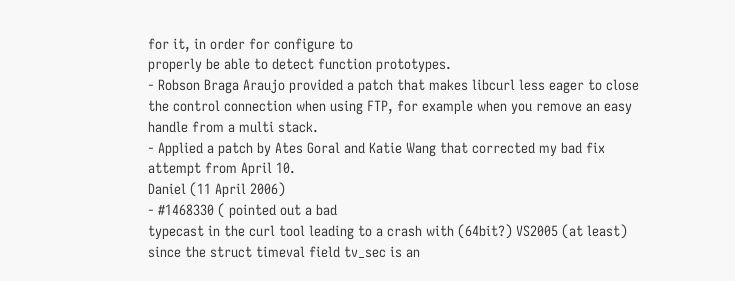for it, in order for configure to
properly be able to detect function prototypes.
- Robson Braga Araujo provided a patch that makes libcurl less eager to close
the control connection when using FTP, for example when you remove an easy
handle from a multi stack.
- Applied a patch by Ates Goral and Katie Wang that corrected my bad fix
attempt from April 10.
Daniel (11 April 2006)
- #1468330 ( pointed out a bad
typecast in the curl tool leading to a crash with (64bit?) VS2005 (at least)
since the struct timeval field tv_sec is an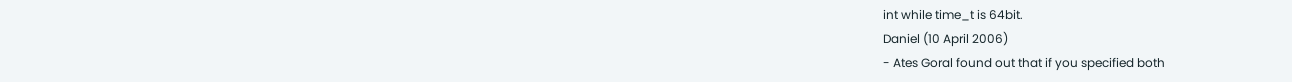int while time_t is 64bit.
Daniel (10 April 2006)
- Ates Goral found out that if you specified both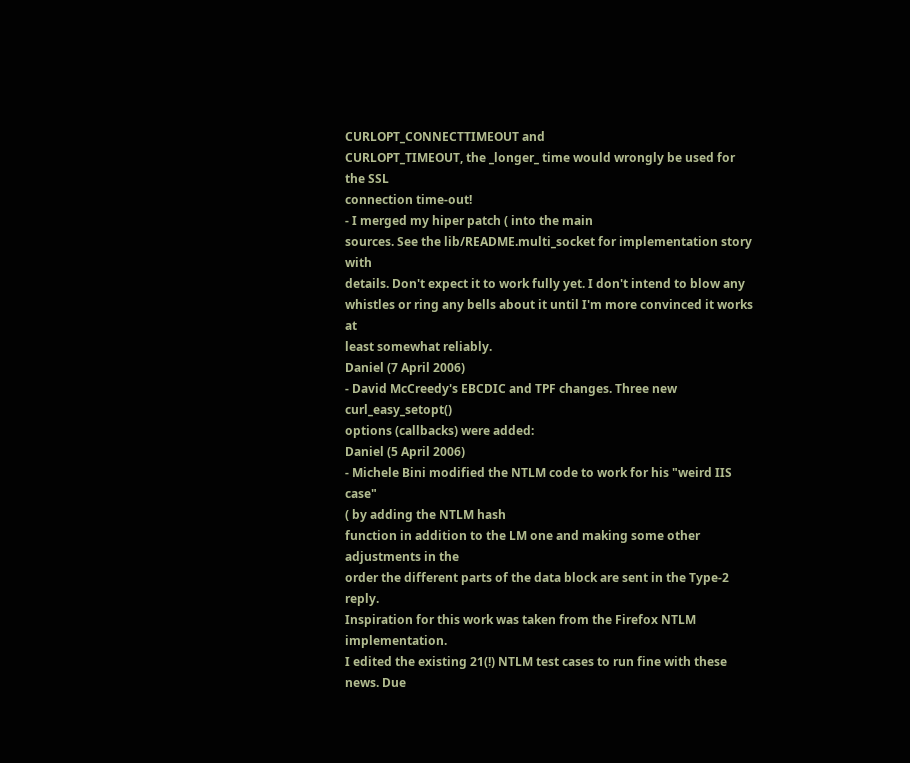CURLOPT_CONNECTTIMEOUT and
CURLOPT_TIMEOUT, the _longer_ time would wrongly be used for the SSL
connection time-out!
- I merged my hiper patch ( into the main
sources. See the lib/README.multi_socket for implementation story with
details. Don't expect it to work fully yet. I don't intend to blow any
whistles or ring any bells about it until I'm more convinced it works at
least somewhat reliably.
Daniel (7 April 2006)
- David McCreedy's EBCDIC and TPF changes. Three new curl_easy_setopt()
options (callbacks) were added:
Daniel (5 April 2006)
- Michele Bini modified the NTLM code to work for his "weird IIS case"
( by adding the NTLM hash
function in addition to the LM one and making some other adjustments in the
order the different parts of the data block are sent in the Type-2 reply.
Inspiration for this work was taken from the Firefox NTLM implementation.
I edited the existing 21(!) NTLM test cases to run fine with these news. Due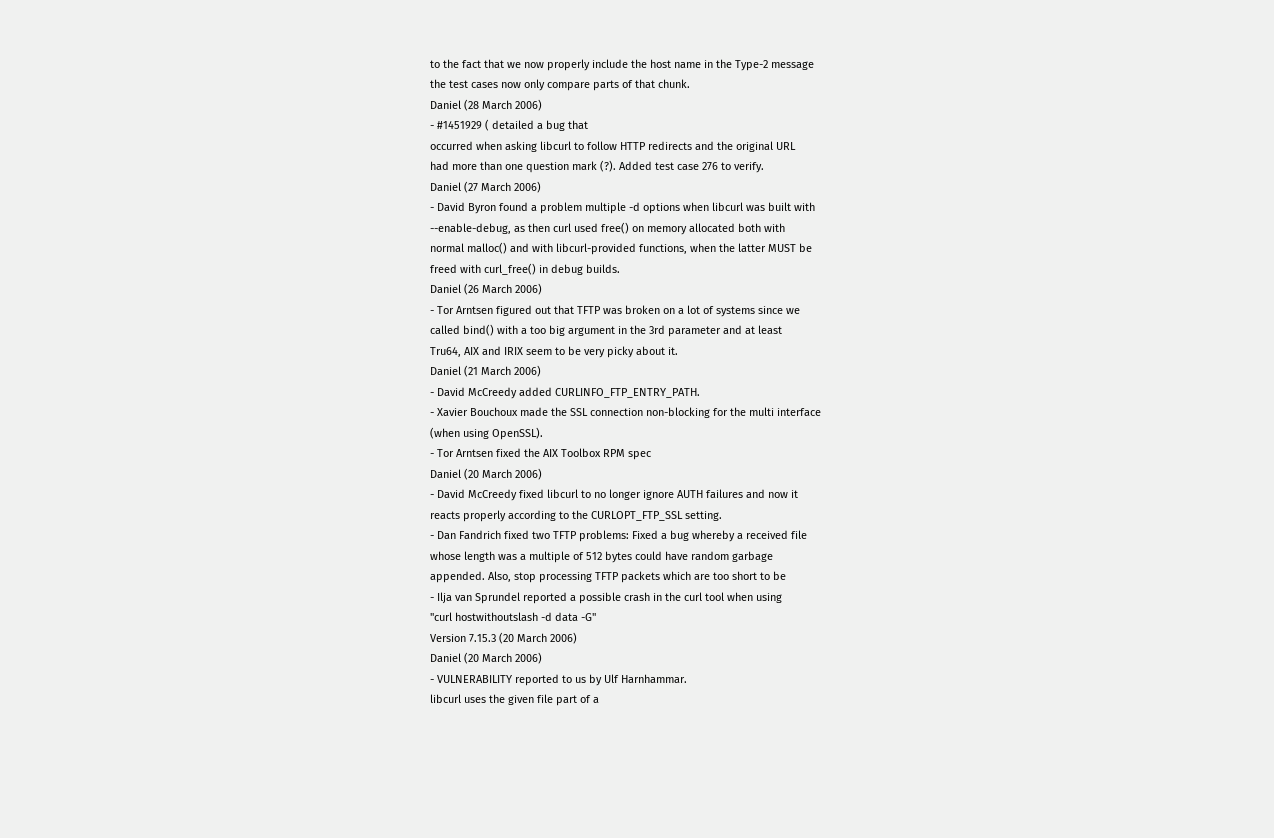to the fact that we now properly include the host name in the Type-2 message
the test cases now only compare parts of that chunk.
Daniel (28 March 2006)
- #1451929 ( detailed a bug that
occurred when asking libcurl to follow HTTP redirects and the original URL
had more than one question mark (?). Added test case 276 to verify.
Daniel (27 March 2006)
- David Byron found a problem multiple -d options when libcurl was built with
--enable-debug, as then curl used free() on memory allocated both with
normal malloc() and with libcurl-provided functions, when the latter MUST be
freed with curl_free() in debug builds.
Daniel (26 March 2006)
- Tor Arntsen figured out that TFTP was broken on a lot of systems since we
called bind() with a too big argument in the 3rd parameter and at least
Tru64, AIX and IRIX seem to be very picky about it.
Daniel (21 March 2006)
- David McCreedy added CURLINFO_FTP_ENTRY_PATH.
- Xavier Bouchoux made the SSL connection non-blocking for the multi interface
(when using OpenSSL).
- Tor Arntsen fixed the AIX Toolbox RPM spec
Daniel (20 March 2006)
- David McCreedy fixed libcurl to no longer ignore AUTH failures and now it
reacts properly according to the CURLOPT_FTP_SSL setting.
- Dan Fandrich fixed two TFTP problems: Fixed a bug whereby a received file
whose length was a multiple of 512 bytes could have random garbage
appended. Also, stop processing TFTP packets which are too short to be
- Ilja van Sprundel reported a possible crash in the curl tool when using
"curl hostwithoutslash -d data -G"
Version 7.15.3 (20 March 2006)
Daniel (20 March 2006)
- VULNERABILITY reported to us by Ulf Harnhammar.
libcurl uses the given file part of a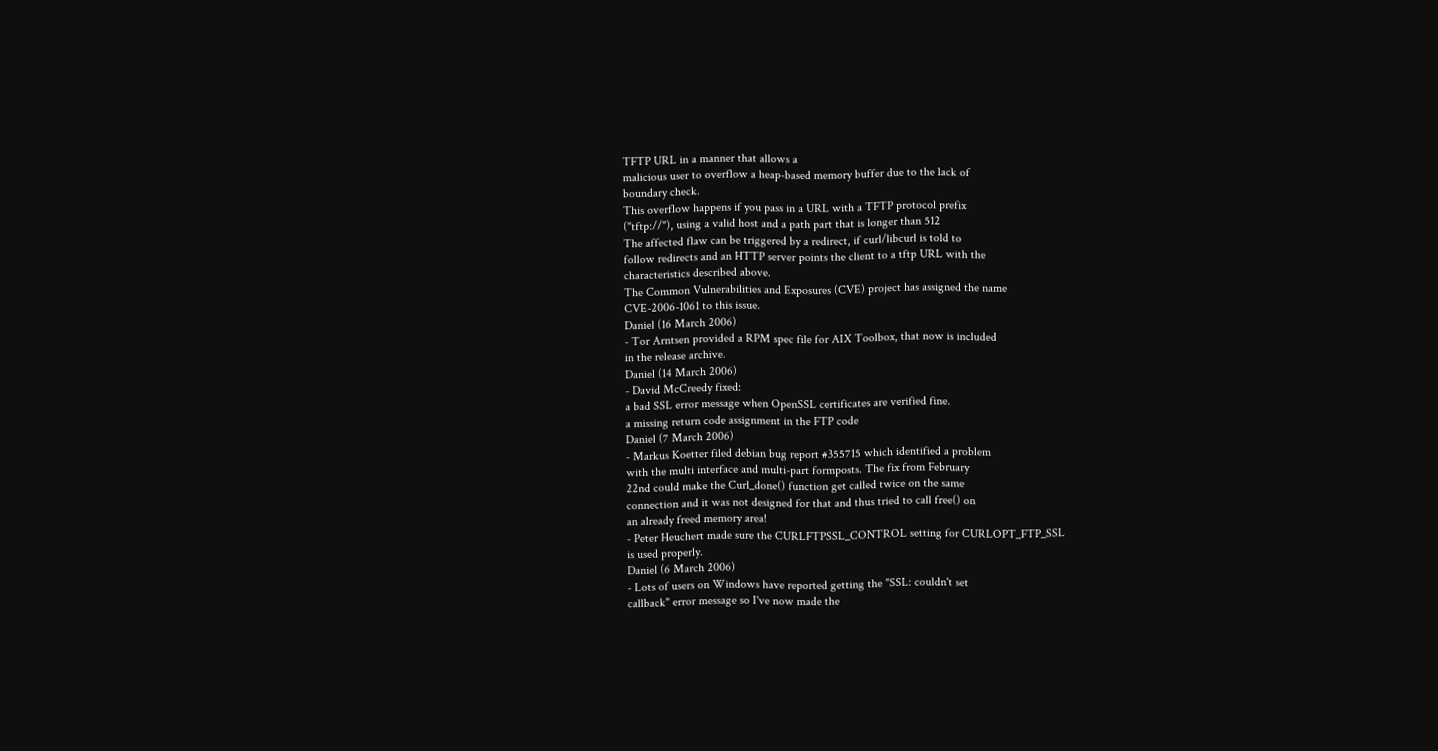TFTP URL in a manner that allows a
malicious user to overflow a heap-based memory buffer due to the lack of
boundary check.
This overflow happens if you pass in a URL with a TFTP protocol prefix
("tftp://"), using a valid host and a path part that is longer than 512
The affected flaw can be triggered by a redirect, if curl/libcurl is told to
follow redirects and an HTTP server points the client to a tftp URL with the
characteristics described above.
The Common Vulnerabilities and Exposures (CVE) project has assigned the name
CVE-2006-1061 to this issue.
Daniel (16 March 2006)
- Tor Arntsen provided a RPM spec file for AIX Toolbox, that now is included
in the release archive.
Daniel (14 March 2006)
- David McCreedy fixed:
a bad SSL error message when OpenSSL certificates are verified fine.
a missing return code assignment in the FTP code
Daniel (7 March 2006)
- Markus Koetter filed debian bug report #355715 which identified a problem
with the multi interface and multi-part formposts. The fix from February
22nd could make the Curl_done() function get called twice on the same
connection and it was not designed for that and thus tried to call free() on
an already freed memory area!
- Peter Heuchert made sure the CURLFTPSSL_CONTROL setting for CURLOPT_FTP_SSL
is used properly.
Daniel (6 March 2006)
- Lots of users on Windows have reported getting the "SSL: couldn't set
callback" error message so I've now made the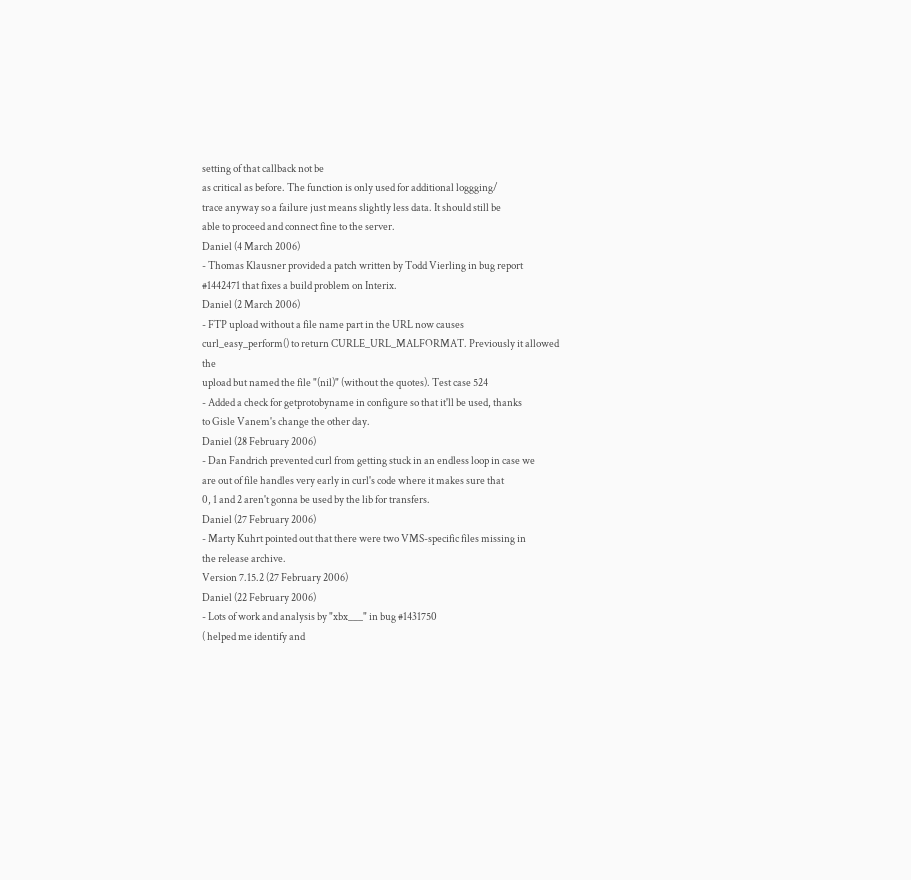setting of that callback not be
as critical as before. The function is only used for additional loggging/
trace anyway so a failure just means slightly less data. It should still be
able to proceed and connect fine to the server.
Daniel (4 March 2006)
- Thomas Klausner provided a patch written by Todd Vierling in bug report
#1442471 that fixes a build problem on Interix.
Daniel (2 March 2006)
- FTP upload without a file name part in the URL now causes
curl_easy_perform() to return CURLE_URL_MALFORMAT. Previously it allowed the
upload but named the file "(nil)" (without the quotes). Test case 524
- Added a check for getprotobyname in configure so that it'll be used, thanks
to Gisle Vanem's change the other day.
Daniel (28 February 2006)
- Dan Fandrich prevented curl from getting stuck in an endless loop in case we
are out of file handles very early in curl's code where it makes sure that
0, 1 and 2 aren't gonna be used by the lib for transfers.
Daniel (27 February 2006)
- Marty Kuhrt pointed out that there were two VMS-specific files missing in
the release archive.
Version 7.15.2 (27 February 2006)
Daniel (22 February 2006)
- Lots of work and analysis by "xbx___" in bug #1431750
( helped me identify and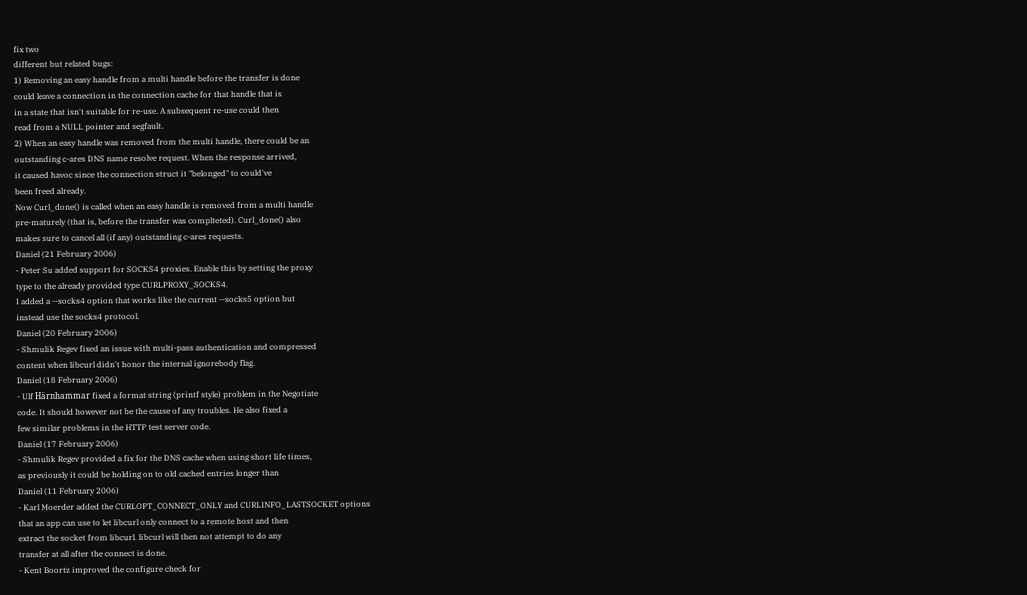fix two
different but related bugs:
1) Removing an easy handle from a multi handle before the transfer is done
could leave a connection in the connection cache for that handle that is
in a state that isn't suitable for re-use. A subsequent re-use could then
read from a NULL pointer and segfault.
2) When an easy handle was removed from the multi handle, there could be an
outstanding c-ares DNS name resolve request. When the response arrived,
it caused havoc since the connection struct it "belonged" to could've
been freed already.
Now Curl_done() is called when an easy handle is removed from a multi handle
pre-maturely (that is, before the transfer was complteted). Curl_done() also
makes sure to cancel all (if any) outstanding c-ares requests.
Daniel (21 February 2006)
- Peter Su added support for SOCKS4 proxies. Enable this by setting the proxy
type to the already provided type CURLPROXY_SOCKS4.
I added a --socks4 option that works like the current --socks5 option but
instead use the socks4 protocol.
Daniel (20 February 2006)
- Shmulik Regev fixed an issue with multi-pass authentication and compressed
content when libcurl didn't honor the internal ignorebody flag.
Daniel (18 February 2006)
- Ulf Härnhammar fixed a format string (printf style) problem in the Negotiate
code. It should however not be the cause of any troubles. He also fixed a
few similar problems in the HTTP test server code.
Daniel (17 February 2006)
- Shmulik Regev provided a fix for the DNS cache when using short life times,
as previously it could be holding on to old cached entries longer than
Daniel (11 February 2006)
- Karl Moerder added the CURLOPT_CONNECT_ONLY and CURLINFO_LASTSOCKET options
that an app can use to let libcurl only connect to a remote host and then
extract the socket from libcurl. libcurl will then not attempt to do any
transfer at all after the connect is done.
- Kent Boortz improved the configure check for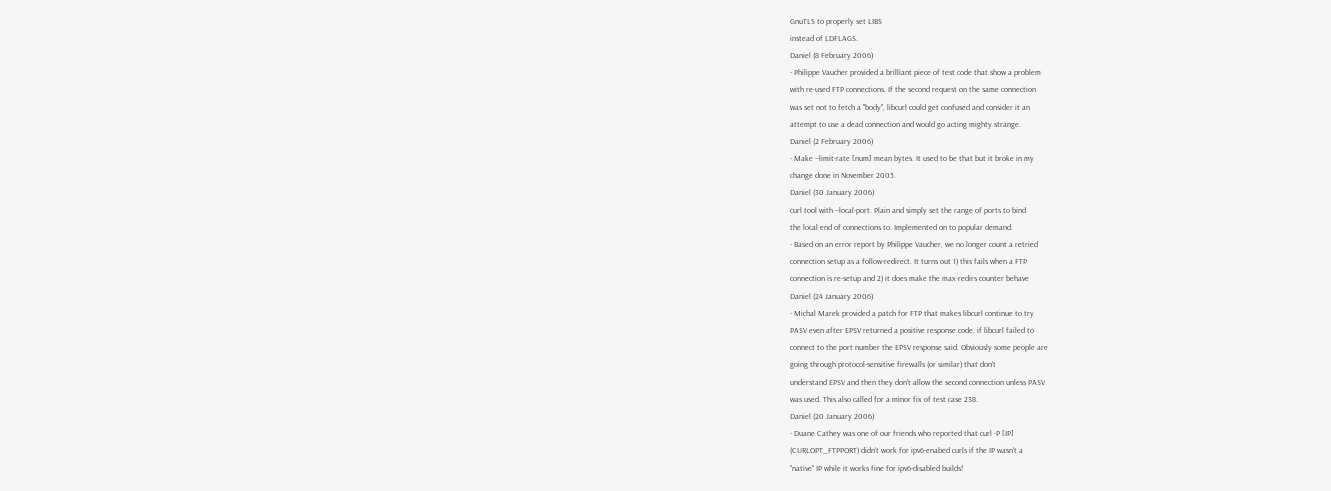GnuTLS to properly set LIBS
instead of LDFLAGS.
Daniel (8 February 2006)
- Philippe Vaucher provided a brilliant piece of test code that show a problem
with re-used FTP connections. If the second request on the same connection
was set not to fetch a "body", libcurl could get confused and consider it an
attempt to use a dead connection and would go acting mighty strange.
Daniel (2 February 2006)
- Make --limit-rate [num] mean bytes. It used to be that but it broke in my
change done in November 2005.
Daniel (30 January 2006)
curl tool with --local-port. Plain and simply set the range of ports to bind
the local end of connections to. Implemented on to popular demand.
- Based on an error report by Philippe Vaucher, we no longer count a retried
connection setup as a follow-redirect. It turns out 1) this fails when a FTP
connection is re-setup and 2) it does make the max-redirs counter behave
Daniel (24 January 2006)
- Michal Marek provided a patch for FTP that makes libcurl continue to try
PASV even after EPSV returned a positive response code, if libcurl failed to
connect to the port number the EPSV response said. Obviously some people are
going through protocol-sensitive firewalls (or similar) that don't
understand EPSV and then they don't allow the second connection unless PASV
was used. This also called for a minor fix of test case 238.
Daniel (20 January 2006)
- Duane Cathey was one of our friends who reported that curl -P [IP]
(CURLOPT_FTPPORT) didn't work for ipv6-enabed curls if the IP wasn't a
"native" IP while it works fine for ipv6-disabled builds!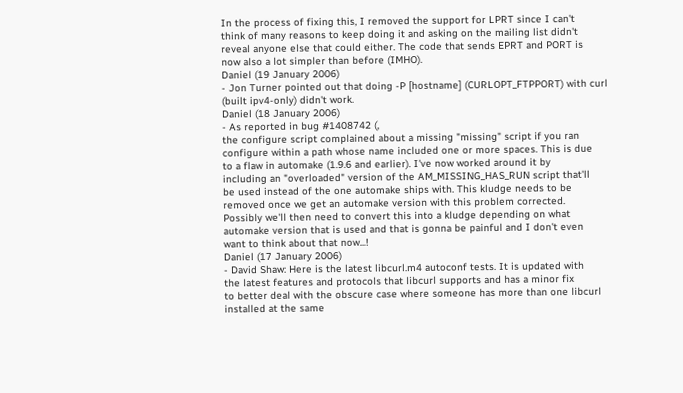In the process of fixing this, I removed the support for LPRT since I can't
think of many reasons to keep doing it and asking on the mailing list didn't
reveal anyone else that could either. The code that sends EPRT and PORT is
now also a lot simpler than before (IMHO).
Daniel (19 January 2006)
- Jon Turner pointed out that doing -P [hostname] (CURLOPT_FTPPORT) with curl
(built ipv4-only) didn't work.
Daniel (18 January 2006)
- As reported in bug #1408742 (,
the configure script complained about a missing "missing" script if you ran
configure within a path whose name included one or more spaces. This is due
to a flaw in automake (1.9.6 and earlier). I've now worked around it by
including an "overloaded" version of the AM_MISSING_HAS_RUN script that'll
be used instead of the one automake ships with. This kludge needs to be
removed once we get an automake version with this problem corrected.
Possibly we'll then need to convert this into a kludge depending on what
automake version that is used and that is gonna be painful and I don't even
want to think about that now...!
Daniel (17 January 2006)
- David Shaw: Here is the latest libcurl.m4 autoconf tests. It is updated with
the latest features and protocols that libcurl supports and has a minor fix
to better deal with the obscure case where someone has more than one libcurl
installed at the same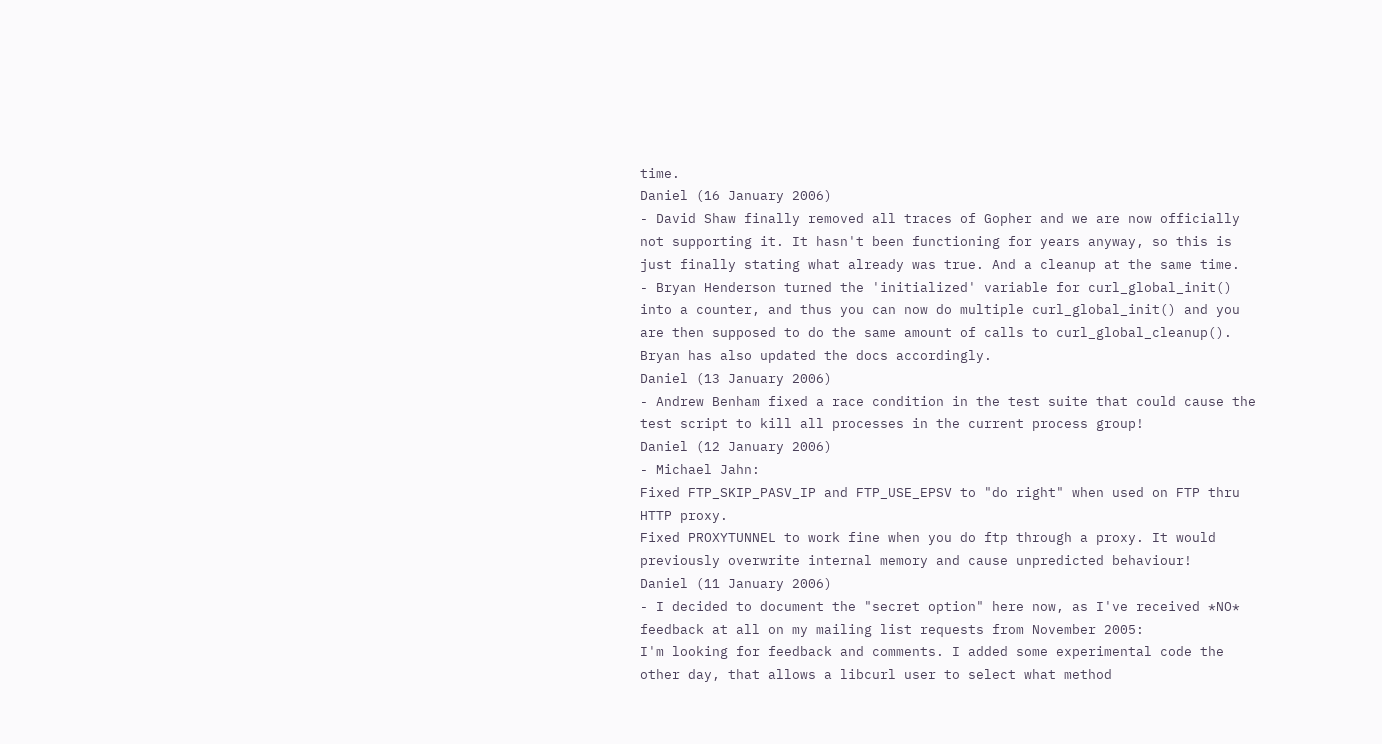time.
Daniel (16 January 2006)
- David Shaw finally removed all traces of Gopher and we are now officially
not supporting it. It hasn't been functioning for years anyway, so this is
just finally stating what already was true. And a cleanup at the same time.
- Bryan Henderson turned the 'initialized' variable for curl_global_init()
into a counter, and thus you can now do multiple curl_global_init() and you
are then supposed to do the same amount of calls to curl_global_cleanup().
Bryan has also updated the docs accordingly.
Daniel (13 January 2006)
- Andrew Benham fixed a race condition in the test suite that could cause the
test script to kill all processes in the current process group!
Daniel (12 January 2006)
- Michael Jahn:
Fixed FTP_SKIP_PASV_IP and FTP_USE_EPSV to "do right" when used on FTP thru
HTTP proxy.
Fixed PROXYTUNNEL to work fine when you do ftp through a proxy. It would
previously overwrite internal memory and cause unpredicted behaviour!
Daniel (11 January 2006)
- I decided to document the "secret option" here now, as I've received *NO*
feedback at all on my mailing list requests from November 2005:
I'm looking for feedback and comments. I added some experimental code the
other day, that allows a libcurl user to select what method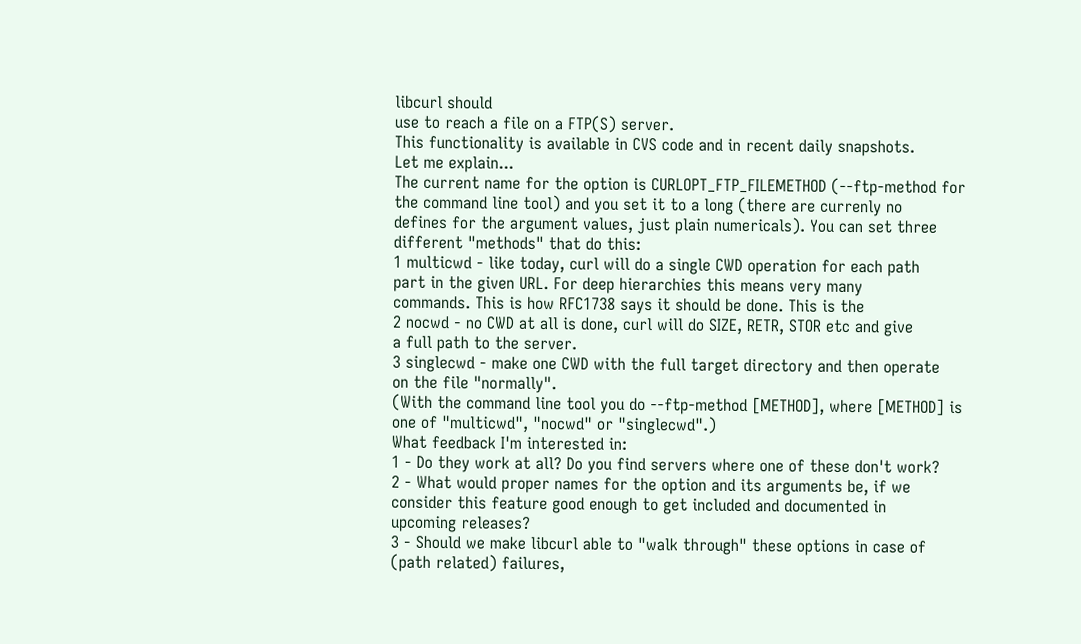libcurl should
use to reach a file on a FTP(S) server.
This functionality is available in CVS code and in recent daily snapshots.
Let me explain...
The current name for the option is CURLOPT_FTP_FILEMETHOD (--ftp-method for
the command line tool) and you set it to a long (there are currenly no
defines for the argument values, just plain numericals). You can set three
different "methods" that do this:
1 multicwd - like today, curl will do a single CWD operation for each path
part in the given URL. For deep hierarchies this means very many
commands. This is how RFC1738 says it should be done. This is the
2 nocwd - no CWD at all is done, curl will do SIZE, RETR, STOR etc and give
a full path to the server.
3 singlecwd - make one CWD with the full target directory and then operate
on the file "normally".
(With the command line tool you do --ftp-method [METHOD], where [METHOD] is
one of "multicwd", "nocwd" or "singlecwd".)
What feedback I'm interested in:
1 - Do they work at all? Do you find servers where one of these don't work?
2 - What would proper names for the option and its arguments be, if we
consider this feature good enough to get included and documented in
upcoming releases?
3 - Should we make libcurl able to "walk through" these options in case of
(path related) failures,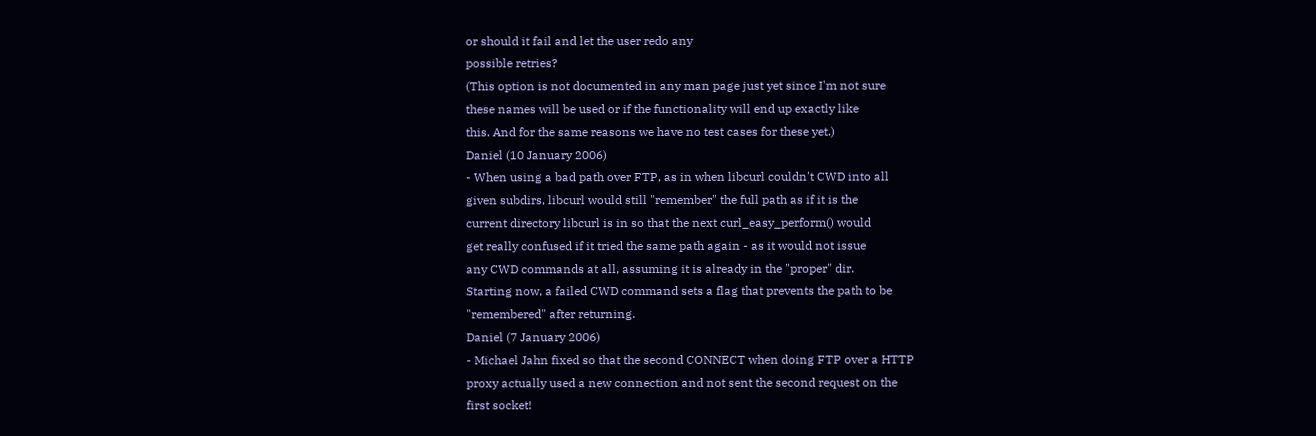or should it fail and let the user redo any
possible retries?
(This option is not documented in any man page just yet since I'm not sure
these names will be used or if the functionality will end up exactly like
this. And for the same reasons we have no test cases for these yet.)
Daniel (10 January 2006)
- When using a bad path over FTP, as in when libcurl couldn't CWD into all
given subdirs, libcurl would still "remember" the full path as if it is the
current directory libcurl is in so that the next curl_easy_perform() would
get really confused if it tried the same path again - as it would not issue
any CWD commands at all, assuming it is already in the "proper" dir.
Starting now, a failed CWD command sets a flag that prevents the path to be
"remembered" after returning.
Daniel (7 January 2006)
- Michael Jahn fixed so that the second CONNECT when doing FTP over a HTTP
proxy actually used a new connection and not sent the second request on the
first socket!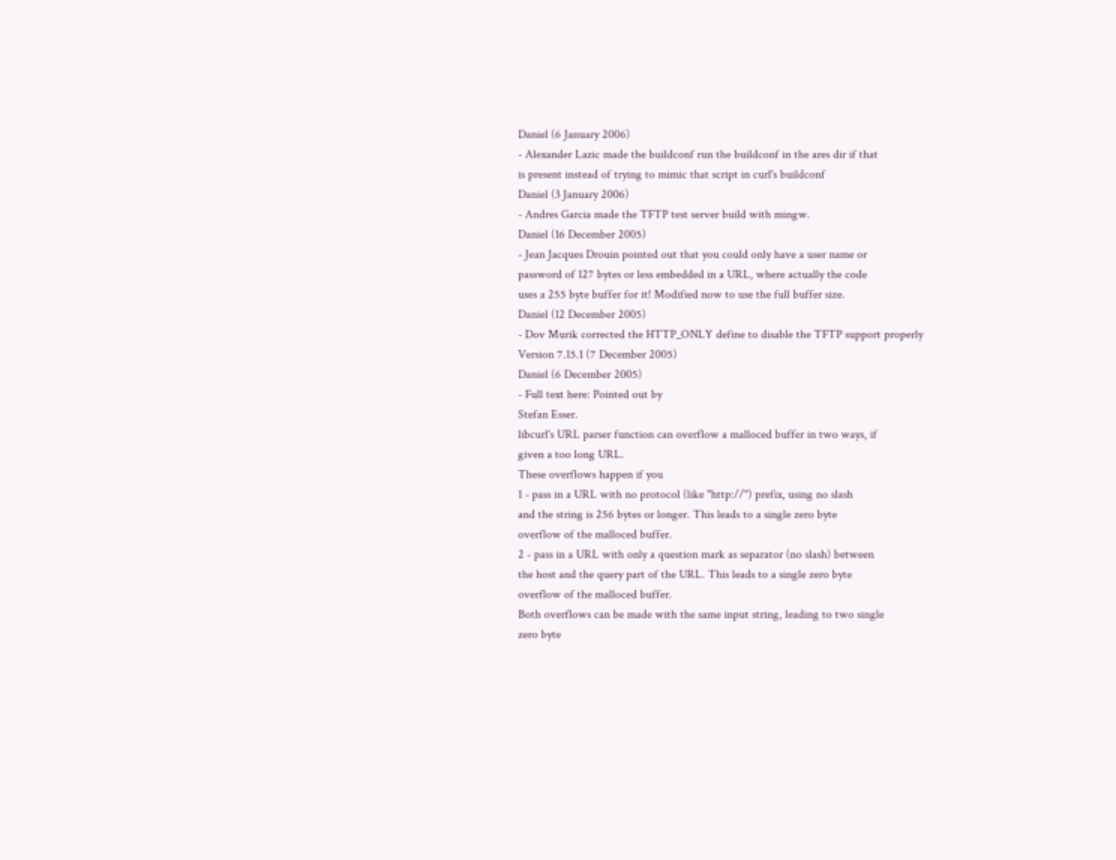Daniel (6 January 2006)
- Alexander Lazic made the buildconf run the buildconf in the ares dir if that
is present instead of trying to mimic that script in curl's buildconf
Daniel (3 January 2006)
- Andres Garcia made the TFTP test server build with mingw.
Daniel (16 December 2005)
- Jean Jacques Drouin pointed out that you could only have a user name or
password of 127 bytes or less embedded in a URL, where actually the code
uses a 255 byte buffer for it! Modified now to use the full buffer size.
Daniel (12 December 2005)
- Dov Murik corrected the HTTP_ONLY define to disable the TFTP support properly
Version 7.15.1 (7 December 2005)
Daniel (6 December 2005)
- Full text here: Pointed out by
Stefan Esser.
libcurl's URL parser function can overflow a malloced buffer in two ways, if
given a too long URL.
These overflows happen if you
1 - pass in a URL with no protocol (like "http://") prefix, using no slash
and the string is 256 bytes or longer. This leads to a single zero byte
overflow of the malloced buffer.
2 - pass in a URL with only a question mark as separator (no slash) between
the host and the query part of the URL. This leads to a single zero byte
overflow of the malloced buffer.
Both overflows can be made with the same input string, leading to two single
zero byte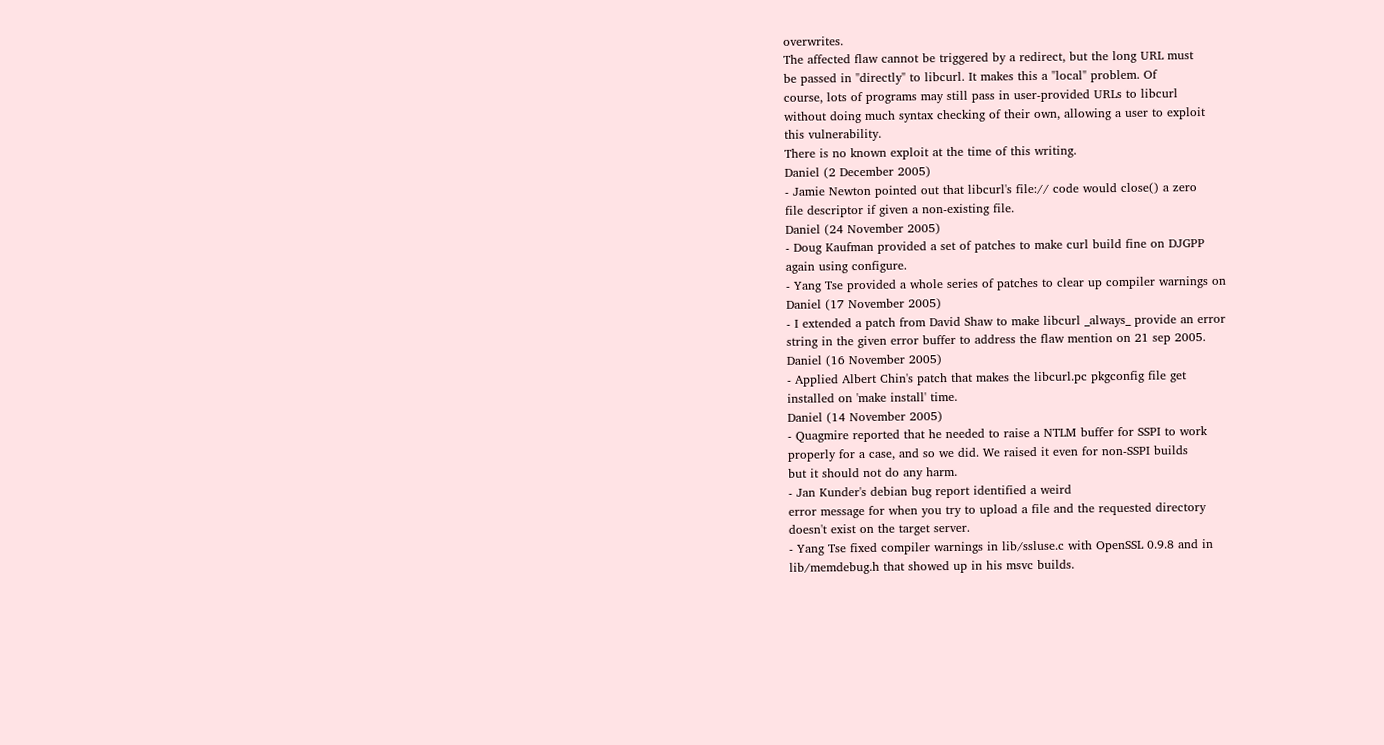overwrites.
The affected flaw cannot be triggered by a redirect, but the long URL must
be passed in "directly" to libcurl. It makes this a "local" problem. Of
course, lots of programs may still pass in user-provided URLs to libcurl
without doing much syntax checking of their own, allowing a user to exploit
this vulnerability.
There is no known exploit at the time of this writing.
Daniel (2 December 2005)
- Jamie Newton pointed out that libcurl's file:// code would close() a zero
file descriptor if given a non-existing file.
Daniel (24 November 2005)
- Doug Kaufman provided a set of patches to make curl build fine on DJGPP
again using configure.
- Yang Tse provided a whole series of patches to clear up compiler warnings on
Daniel (17 November 2005)
- I extended a patch from David Shaw to make libcurl _always_ provide an error
string in the given error buffer to address the flaw mention on 21 sep 2005.
Daniel (16 November 2005)
- Applied Albert Chin's patch that makes the libcurl.pc pkgconfig file get
installed on 'make install' time.
Daniel (14 November 2005)
- Quagmire reported that he needed to raise a NTLM buffer for SSPI to work
properly for a case, and so we did. We raised it even for non-SSPI builds
but it should not do any harm.
- Jan Kunder's debian bug report identified a weird
error message for when you try to upload a file and the requested directory
doesn't exist on the target server.
- Yang Tse fixed compiler warnings in lib/ssluse.c with OpenSSL 0.9.8 and in
lib/memdebug.h that showed up in his msvc builds.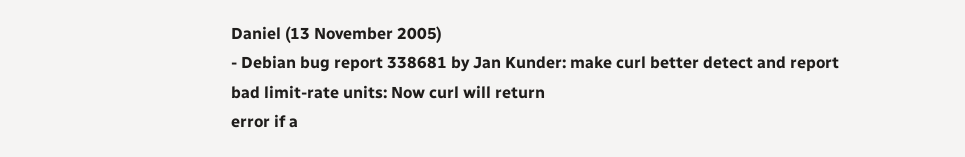Daniel (13 November 2005)
- Debian bug report 338681 by Jan Kunder: make curl better detect and report
bad limit-rate units: Now curl will return
error if a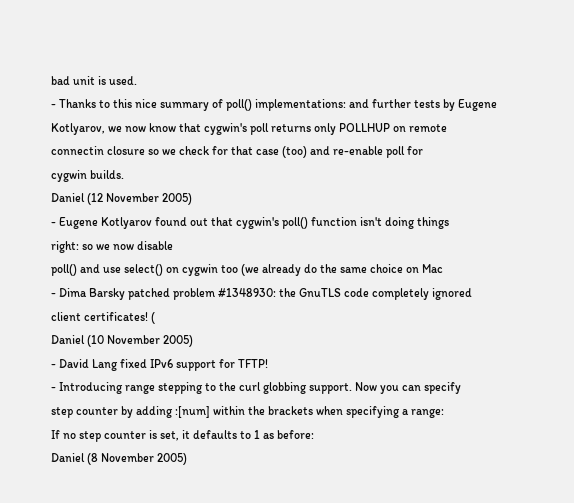bad unit is used.
- Thanks to this nice summary of poll() implementations: and further tests by Eugene
Kotlyarov, we now know that cygwin's poll returns only POLLHUP on remote
connectin closure so we check for that case (too) and re-enable poll for
cygwin builds.
Daniel (12 November 2005)
- Eugene Kotlyarov found out that cygwin's poll() function isn't doing things
right: so we now disable
poll() and use select() on cygwin too (we already do the same choice on Mac
- Dima Barsky patched problem #1348930: the GnuTLS code completely ignored
client certificates! (
Daniel (10 November 2005)
- David Lang fixed IPv6 support for TFTP!
- Introducing range stepping to the curl globbing support. Now you can specify
step counter by adding :[num] within the brackets when specifying a range:
If no step counter is set, it defaults to 1 as before:
Daniel (8 November 2005)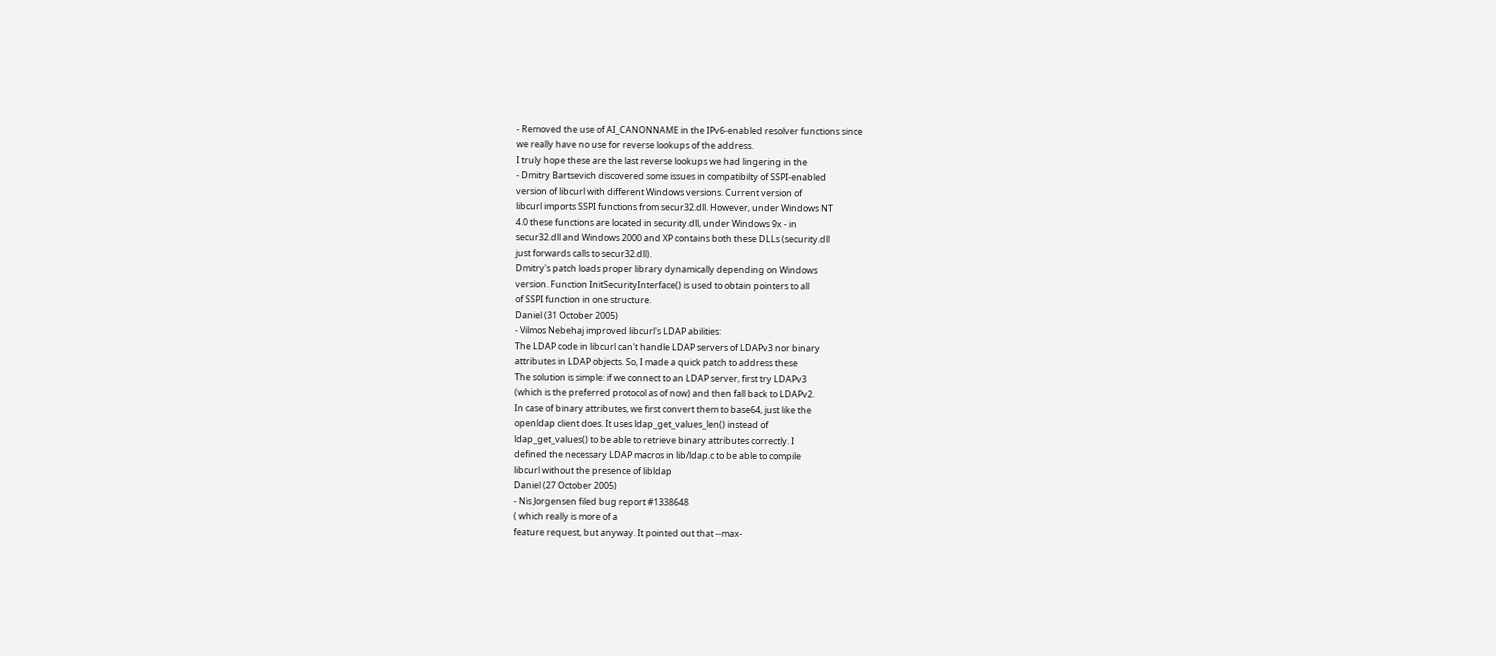- Removed the use of AI_CANONNAME in the IPv6-enabled resolver functions since
we really have no use for reverse lookups of the address.
I truly hope these are the last reverse lookups we had lingering in the
- Dmitry Bartsevich discovered some issues in compatibilty of SSPI-enabled
version of libcurl with different Windows versions. Current version of
libcurl imports SSPI functions from secur32.dll. However, under Windows NT
4.0 these functions are located in security.dll, under Windows 9x - in
secur32.dll and Windows 2000 and XP contains both these DLLs (security.dll
just forwards calls to secur32.dll).
Dmitry's patch loads proper library dynamically depending on Windows
version. Function InitSecurityInterface() is used to obtain pointers to all
of SSPI function in one structure.
Daniel (31 October 2005)
- Vilmos Nebehaj improved libcurl's LDAP abilities:
The LDAP code in libcurl can't handle LDAP servers of LDAPv3 nor binary
attributes in LDAP objects. So, I made a quick patch to address these
The solution is simple: if we connect to an LDAP server, first try LDAPv3
(which is the preferred protocol as of now) and then fall back to LDAPv2.
In case of binary attributes, we first convert them to base64, just like the
openldap client does. It uses ldap_get_values_len() instead of
ldap_get_values() to be able to retrieve binary attributes correctly. I
defined the necessary LDAP macros in lib/ldap.c to be able to compile
libcurl without the presence of libldap
Daniel (27 October 2005)
- Nis Jorgensen filed bug report #1338648
( which really is more of a
feature request, but anyway. It pointed out that --max-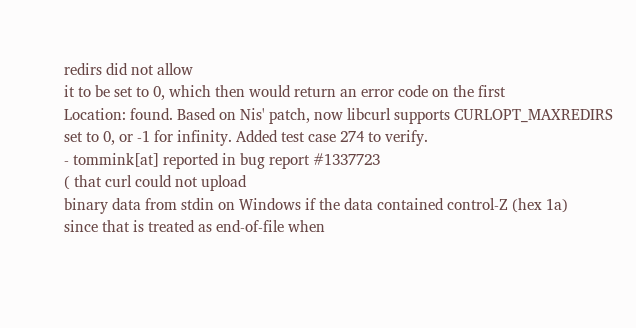redirs did not allow
it to be set to 0, which then would return an error code on the first
Location: found. Based on Nis' patch, now libcurl supports CURLOPT_MAXREDIRS
set to 0, or -1 for infinity. Added test case 274 to verify.
- tommink[at] reported in bug report #1337723
( that curl could not upload
binary data from stdin on Windows if the data contained control-Z (hex 1a)
since that is treated as end-of-file when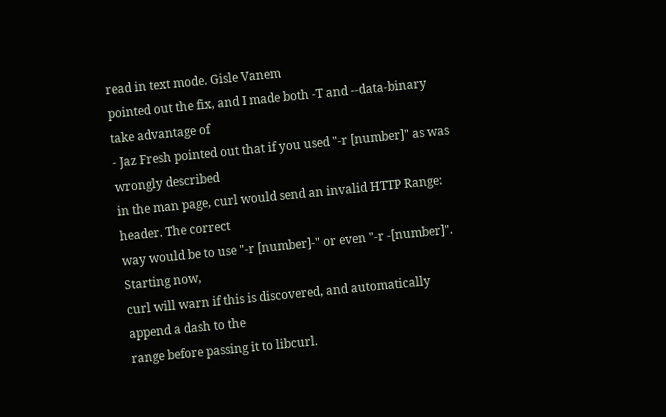read in text mode. Gisle Vanem
pointed out the fix, and I made both -T and --data-binary take advantage of
- Jaz Fresh pointed out that if you used "-r [number]" as was wrongly described
in the man page, curl would send an invalid HTTP Range: header. The correct
way would be to use "-r [number]-" or even "-r -[number]". Starting now,
curl will warn if this is discovered, and automatically append a dash to the
range before passing it to libcurl.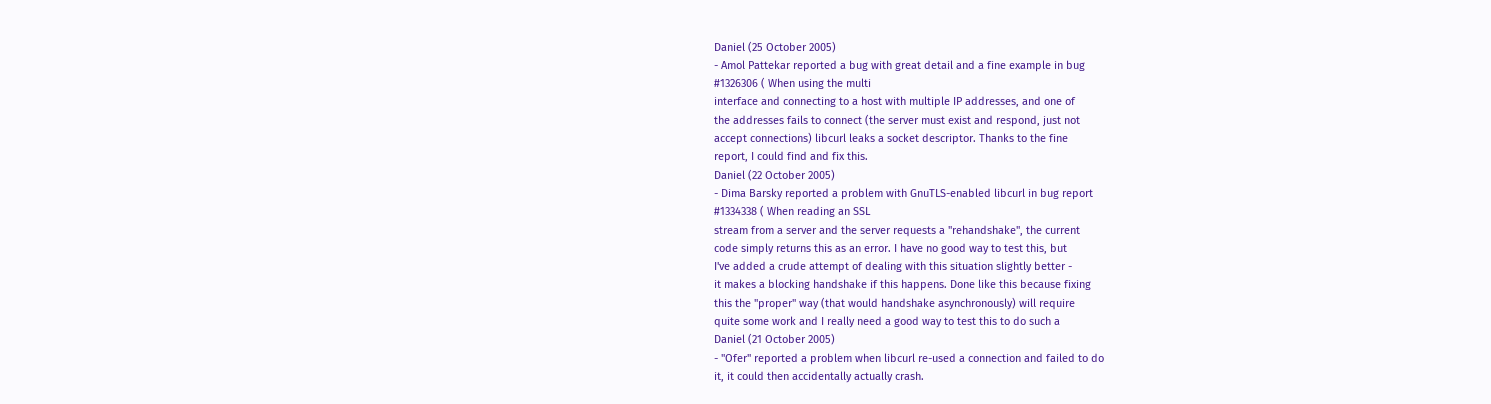Daniel (25 October 2005)
- Amol Pattekar reported a bug with great detail and a fine example in bug
#1326306 ( When using the multi
interface and connecting to a host with multiple IP addresses, and one of
the addresses fails to connect (the server must exist and respond, just not
accept connections) libcurl leaks a socket descriptor. Thanks to the fine
report, I could find and fix this.
Daniel (22 October 2005)
- Dima Barsky reported a problem with GnuTLS-enabled libcurl in bug report
#1334338 ( When reading an SSL
stream from a server and the server requests a "rehandshake", the current
code simply returns this as an error. I have no good way to test this, but
I've added a crude attempt of dealing with this situation slightly better -
it makes a blocking handshake if this happens. Done like this because fixing
this the "proper" way (that would handshake asynchronously) will require
quite some work and I really need a good way to test this to do such a
Daniel (21 October 2005)
- "Ofer" reported a problem when libcurl re-used a connection and failed to do
it, it could then accidentally actually crash.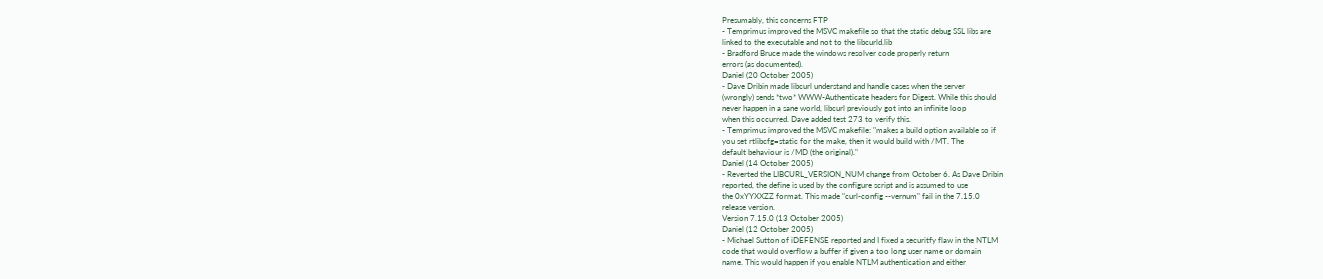Presumably, this concerns FTP
- Temprimus improved the MSVC makefile so that the static debug SSL libs are
linked to the executable and not to the libcurld.lib
- Bradford Bruce made the windows resolver code properly return
errors (as documented).
Daniel (20 October 2005)
- Dave Dribin made libcurl understand and handle cases when the server
(wrongly) sends *two* WWW-Authenticate headers for Digest. While this should
never happen in a sane world, libcurl previously got into an infinite loop
when this occurred. Dave added test 273 to verify this.
- Temprimus improved the MSVC makefile: "makes a build option available so if
you set rtlibcfg=static for the make, then it would build with /MT. The
default behaviour is /MD (the original)."
Daniel (14 October 2005)
- Reverted the LIBCURL_VERSION_NUM change from October 6. As Dave Dribin
reported, the define is used by the configure script and is assumed to use
the 0xYYXXZZ format. This made "curl-config --vernum" fail in the 7.15.0
release version.
Version 7.15.0 (13 October 2005)
Daniel (12 October 2005)
- Michael Sutton of iDEFENSE reported and I fixed a securitfy flaw in the NTLM
code that would overflow a buffer if given a too long user name or domain
name. This would happen if you enable NTLM authentication and either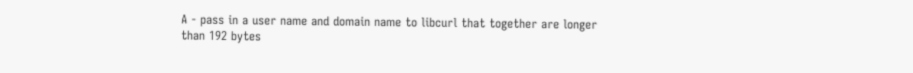A - pass in a user name and domain name to libcurl that together are longer
than 192 bytes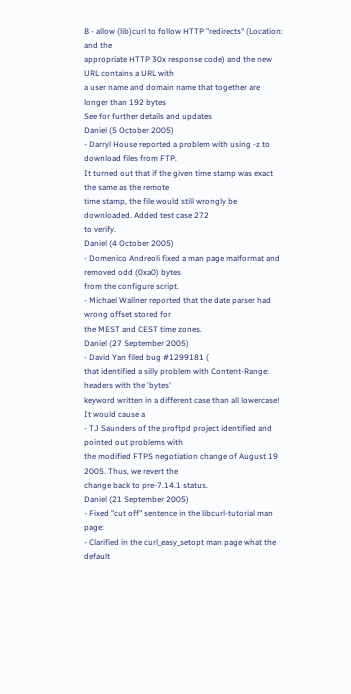B - allow (lib)curl to follow HTTP "redirects" (Location: and the
appropriate HTTP 30x response code) and the new URL contains a URL with
a user name and domain name that together are longer than 192 bytes
See for further details and updates
Daniel (5 October 2005)
- Darryl House reported a problem with using -z to download files from FTP.
It turned out that if the given time stamp was exact the same as the remote
time stamp, the file would still wrongly be downloaded. Added test case 272
to verify.
Daniel (4 October 2005)
- Domenico Andreoli fixed a man page malformat and removed odd (0xa0) bytes
from the configure script.
- Michael Wallner reported that the date parser had wrong offset stored for
the MEST and CEST time zones.
Daniel (27 September 2005)
- David Yan filed bug #1299181 (
that identified a silly problem with Content-Range: headers with the 'bytes'
keyword written in a different case than all lowercase! It would cause a
- TJ Saunders of the proftpd project identified and pointed out problems with
the modified FTPS negotiation change of August 19 2005. Thus, we revert the
change back to pre-7.14.1 status.
Daniel (21 September 2005)
- Fixed "cut off" sentence in the libcurl-tutorial man page:
- Clarified in the curl_easy_setopt man page what the default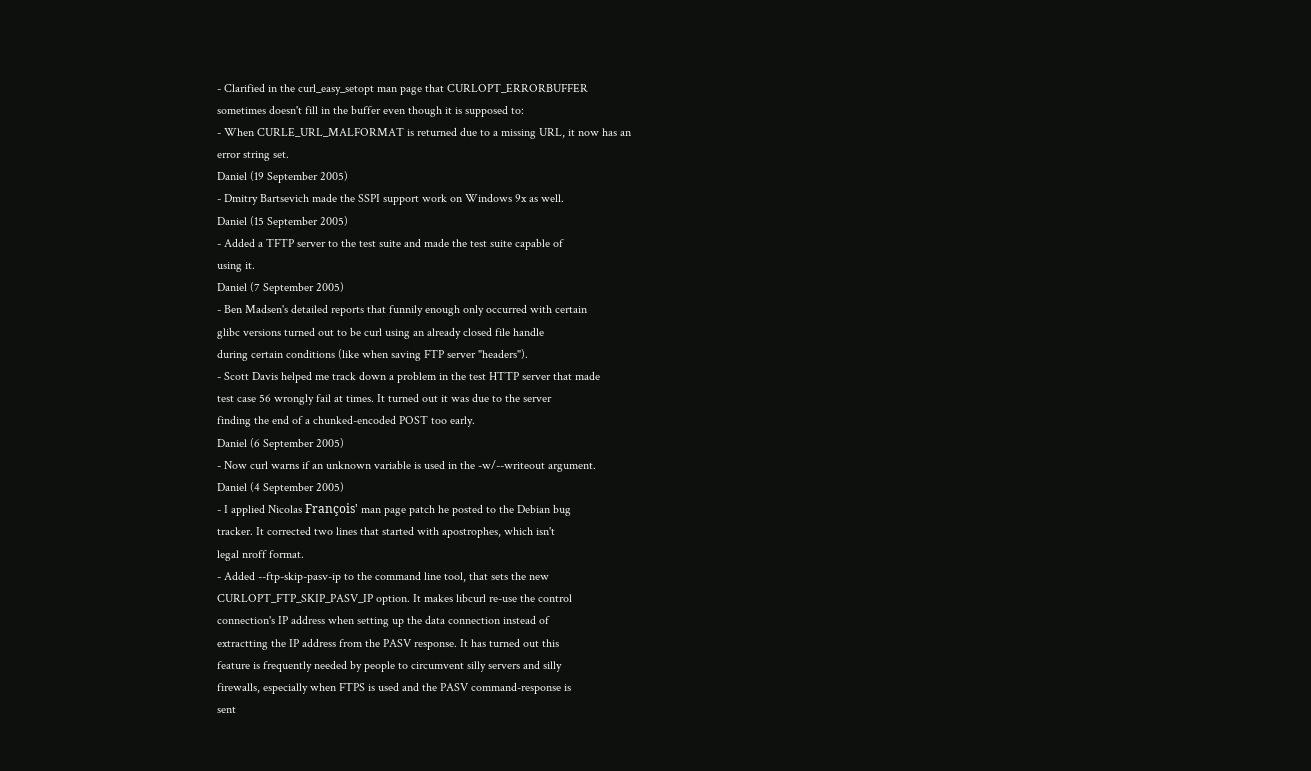- Clarified in the curl_easy_setopt man page that CURLOPT_ERRORBUFFER
sometimes doesn't fill in the buffer even though it is supposed to:
- When CURLE_URL_MALFORMAT is returned due to a missing URL, it now has an
error string set.
Daniel (19 September 2005)
- Dmitry Bartsevich made the SSPI support work on Windows 9x as well.
Daniel (15 September 2005)
- Added a TFTP server to the test suite and made the test suite capable of
using it.
Daniel (7 September 2005)
- Ben Madsen's detailed reports that funnily enough only occurred with certain
glibc versions turned out to be curl using an already closed file handle
during certain conditions (like when saving FTP server "headers").
- Scott Davis helped me track down a problem in the test HTTP server that made
test case 56 wrongly fail at times. It turned out it was due to the server
finding the end of a chunked-encoded POST too early.
Daniel (6 September 2005)
- Now curl warns if an unknown variable is used in the -w/--writeout argument.
Daniel (4 September 2005)
- I applied Nicolas François' man page patch he posted to the Debian bug
tracker. It corrected two lines that started with apostrophes, which isn't
legal nroff format.
- Added --ftp-skip-pasv-ip to the command line tool, that sets the new
CURLOPT_FTP_SKIP_PASV_IP option. It makes libcurl re-use the control
connection's IP address when setting up the data connection instead of
extractting the IP address from the PASV response. It has turned out this
feature is frequently needed by people to circumvent silly servers and silly
firewalls, especially when FTPS is used and the PASV command-response is
sent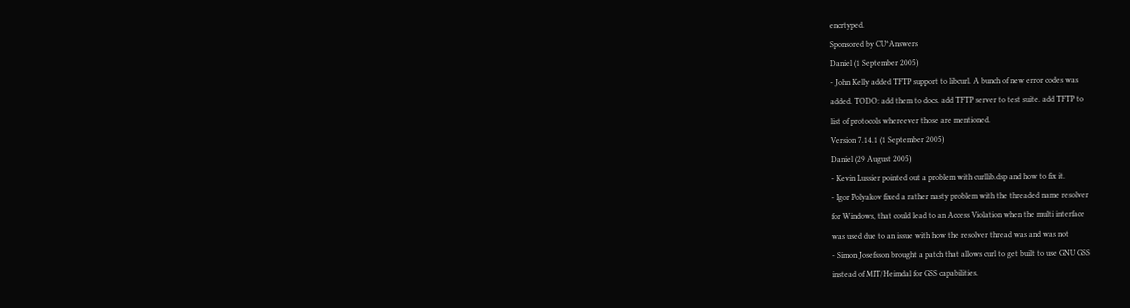encrtyped.
Sponsored by CU*Answers
Daniel (1 September 2005)
- John Kelly added TFTP support to libcurl. A bunch of new error codes was
added. TODO: add them to docs. add TFTP server to test suite. add TFTP to
list of protocols whereever those are mentioned.
Version 7.14.1 (1 September 2005)
Daniel (29 August 2005)
- Kevin Lussier pointed out a problem with curllib.dsp and how to fix it.
- Igor Polyakov fixed a rather nasty problem with the threaded name resolver
for Windows, that could lead to an Access Violation when the multi interface
was used due to an issue with how the resolver thread was and was not
- Simon Josefsson brought a patch that allows curl to get built to use GNU GSS
instead of MIT/Heimdal for GSS capabilities.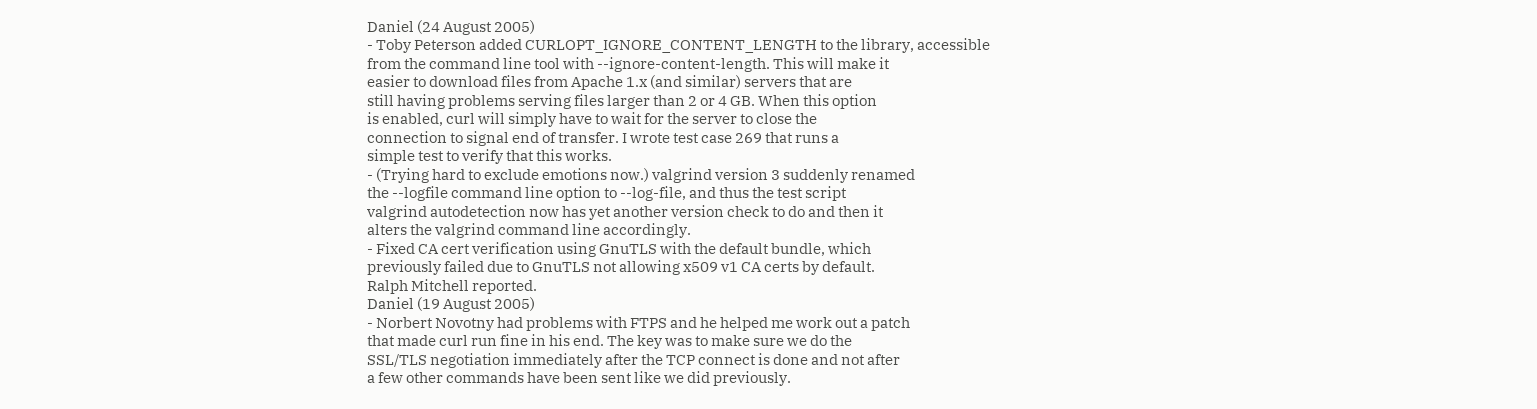Daniel (24 August 2005)
- Toby Peterson added CURLOPT_IGNORE_CONTENT_LENGTH to the library, accessible
from the command line tool with --ignore-content-length. This will make it
easier to download files from Apache 1.x (and similar) servers that are
still having problems serving files larger than 2 or 4 GB. When this option
is enabled, curl will simply have to wait for the server to close the
connection to signal end of transfer. I wrote test case 269 that runs a
simple test to verify that this works.
- (Trying hard to exclude emotions now.) valgrind version 3 suddenly renamed
the --logfile command line option to --log-file, and thus the test script
valgrind autodetection now has yet another version check to do and then it
alters the valgrind command line accordingly.
- Fixed CA cert verification using GnuTLS with the default bundle, which
previously failed due to GnuTLS not allowing x509 v1 CA certs by default.
Ralph Mitchell reported.
Daniel (19 August 2005)
- Norbert Novotny had problems with FTPS and he helped me work out a patch
that made curl run fine in his end. The key was to make sure we do the
SSL/TLS negotiation immediately after the TCP connect is done and not after
a few other commands have been sent like we did previously.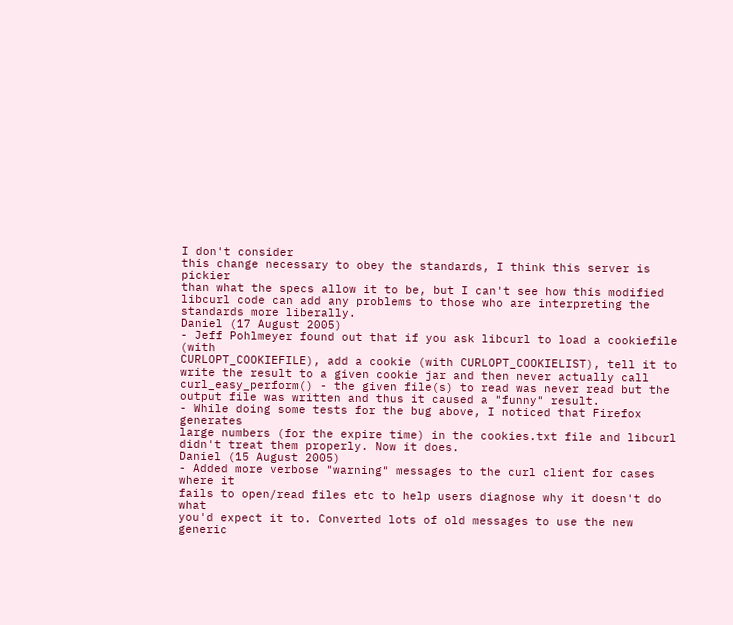I don't consider
this change necessary to obey the standards, I think this server is pickier
than what the specs allow it to be, but I can't see how this modified
libcurl code can add any problems to those who are interpreting the
standards more liberally.
Daniel (17 August 2005)
- Jeff Pohlmeyer found out that if you ask libcurl to load a cookiefile (with
CURLOPT_COOKIEFILE), add a cookie (with CURLOPT_COOKIELIST), tell it to
write the result to a given cookie jar and then never actually call
curl_easy_perform() - the given file(s) to read was never read but the
output file was written and thus it caused a "funny" result.
- While doing some tests for the bug above, I noticed that Firefox generates
large numbers (for the expire time) in the cookies.txt file and libcurl
didn't treat them properly. Now it does.
Daniel (15 August 2005)
- Added more verbose "warning" messages to the curl client for cases where it
fails to open/read files etc to help users diagnose why it doesn't do what
you'd expect it to. Converted lots of old messages to use the new generic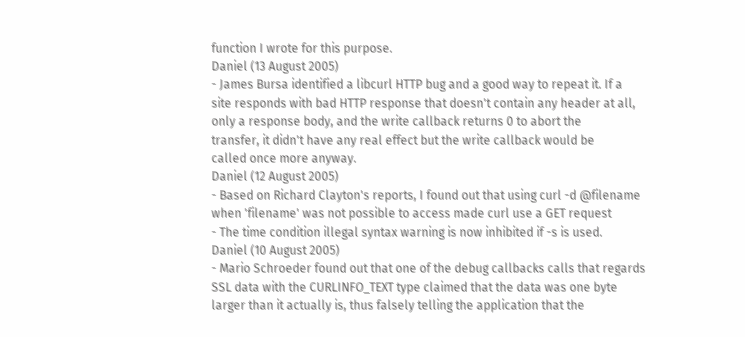function I wrote for this purpose.
Daniel (13 August 2005)
- James Bursa identified a libcurl HTTP bug and a good way to repeat it. If a
site responds with bad HTTP response that doesn't contain any header at all,
only a response body, and the write callback returns 0 to abort the
transfer, it didn't have any real effect but the write callback would be
called once more anyway.
Daniel (12 August 2005)
- Based on Richard Clayton's reports, I found out that using curl -d @filename
when 'filename' was not possible to access made curl use a GET request
- The time condition illegal syntax warning is now inhibited if -s is used.
Daniel (10 August 2005)
- Mario Schroeder found out that one of the debug callbacks calls that regards
SSL data with the CURLINFO_TEXT type claimed that the data was one byte
larger than it actually is, thus falsely telling the application that the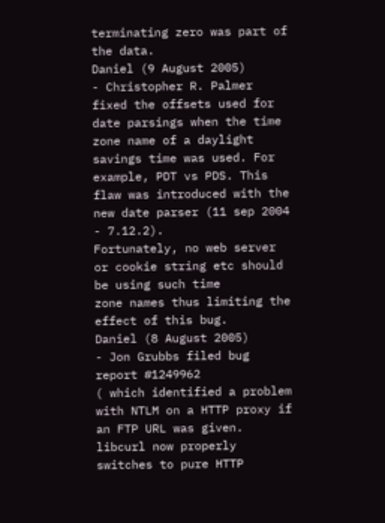terminating zero was part of the data.
Daniel (9 August 2005)
- Christopher R. Palmer fixed the offsets used for date parsings when the time
zone name of a daylight savings time was used. For example, PDT vs PDS. This
flaw was introduced with the new date parser (11 sep 2004 - 7.12.2).
Fortunately, no web server or cookie string etc should be using such time
zone names thus limiting the effect of this bug.
Daniel (8 August 2005)
- Jon Grubbs filed bug report #1249962
( which identified a problem
with NTLM on a HTTP proxy if an FTP URL was given. libcurl now properly
switches to pure HTTP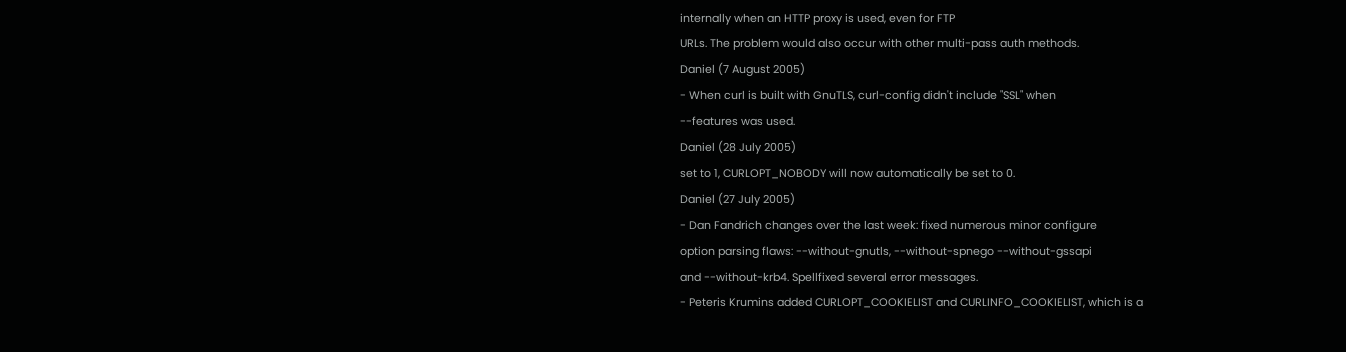internally when an HTTP proxy is used, even for FTP
URLs. The problem would also occur with other multi-pass auth methods.
Daniel (7 August 2005)
- When curl is built with GnuTLS, curl-config didn't include "SSL" when
--features was used.
Daniel (28 July 2005)
set to 1, CURLOPT_NOBODY will now automatically be set to 0.
Daniel (27 July 2005)
- Dan Fandrich changes over the last week: fixed numerous minor configure
option parsing flaws: --without-gnutls, --without-spnego --without-gssapi
and --without-krb4. Spellfixed several error messages.
- Peteris Krumins added CURLOPT_COOKIELIST and CURLINFO_COOKIELIST, which is a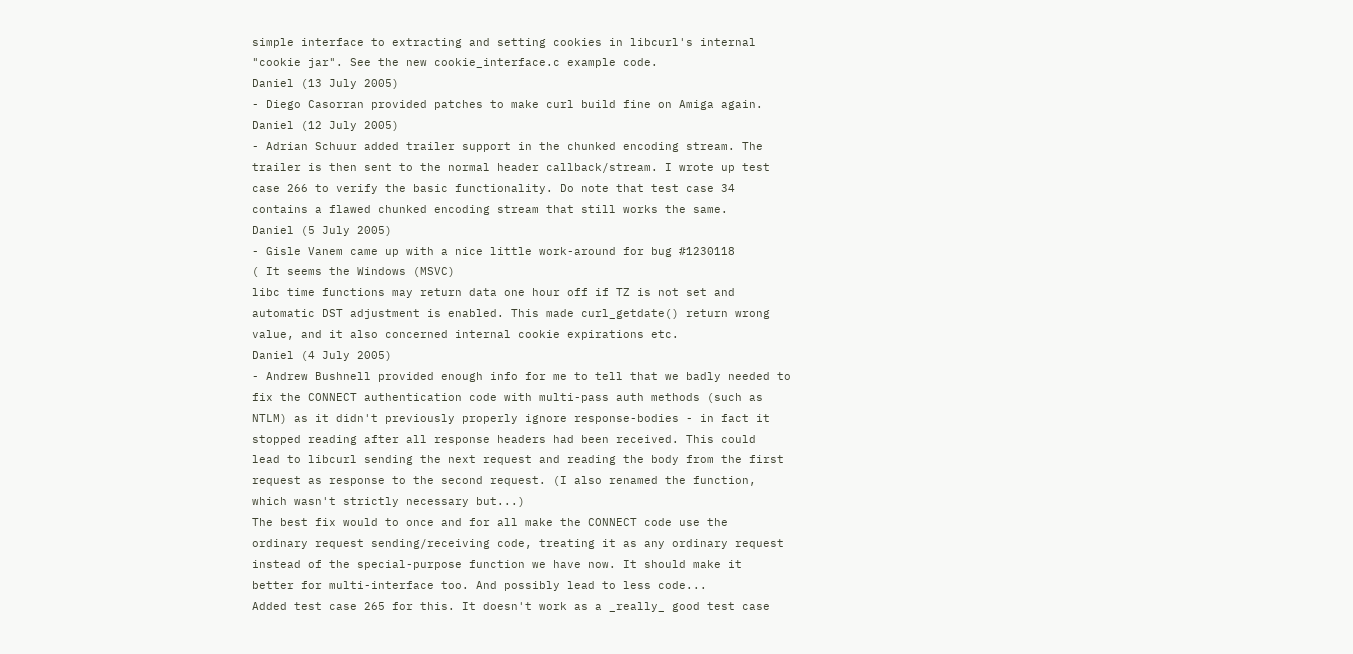simple interface to extracting and setting cookies in libcurl's internal
"cookie jar". See the new cookie_interface.c example code.
Daniel (13 July 2005)
- Diego Casorran provided patches to make curl build fine on Amiga again.
Daniel (12 July 2005)
- Adrian Schuur added trailer support in the chunked encoding stream. The
trailer is then sent to the normal header callback/stream. I wrote up test
case 266 to verify the basic functionality. Do note that test case 34
contains a flawed chunked encoding stream that still works the same.
Daniel (5 July 2005)
- Gisle Vanem came up with a nice little work-around for bug #1230118
( It seems the Windows (MSVC)
libc time functions may return data one hour off if TZ is not set and
automatic DST adjustment is enabled. This made curl_getdate() return wrong
value, and it also concerned internal cookie expirations etc.
Daniel (4 July 2005)
- Andrew Bushnell provided enough info for me to tell that we badly needed to
fix the CONNECT authentication code with multi-pass auth methods (such as
NTLM) as it didn't previously properly ignore response-bodies - in fact it
stopped reading after all response headers had been received. This could
lead to libcurl sending the next request and reading the body from the first
request as response to the second request. (I also renamed the function,
which wasn't strictly necessary but...)
The best fix would to once and for all make the CONNECT code use the
ordinary request sending/receiving code, treating it as any ordinary request
instead of the special-purpose function we have now. It should make it
better for multi-interface too. And possibly lead to less code...
Added test case 265 for this. It doesn't work as a _really_ good test case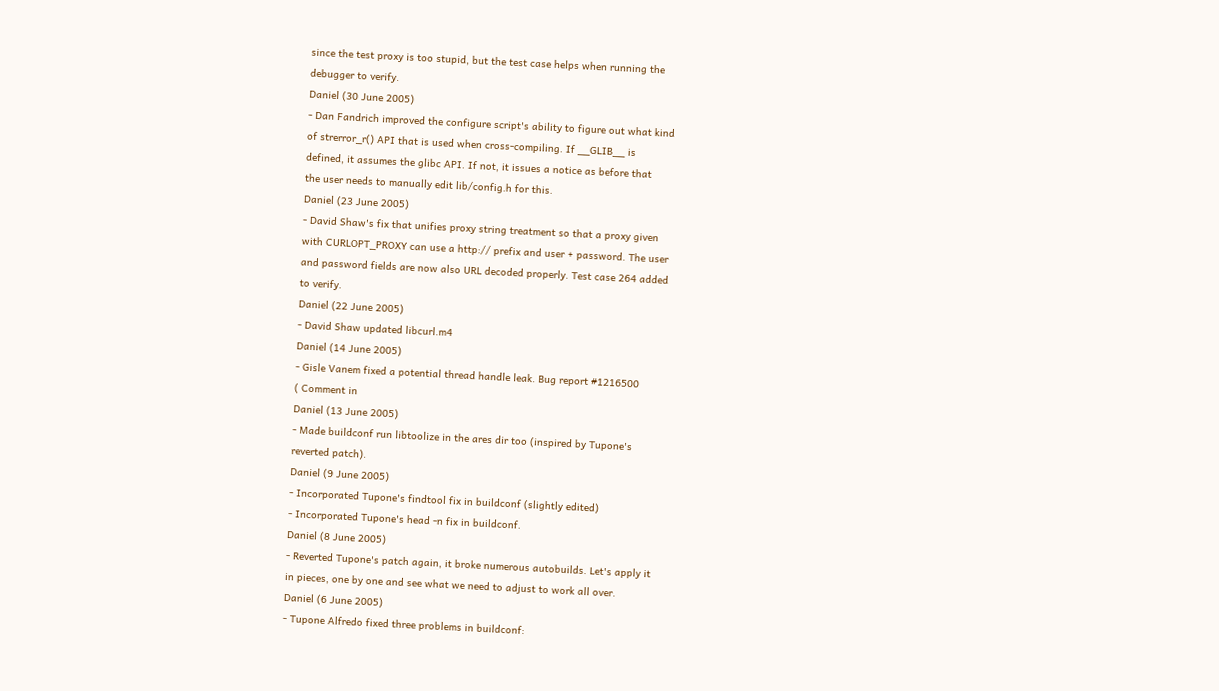since the test proxy is too stupid, but the test case helps when running the
debugger to verify.
Daniel (30 June 2005)
- Dan Fandrich improved the configure script's ability to figure out what kind
of strerror_r() API that is used when cross-compiling. If __GLIB__ is
defined, it assumes the glibc API. If not, it issues a notice as before that
the user needs to manually edit lib/config.h for this.
Daniel (23 June 2005)
- David Shaw's fix that unifies proxy string treatment so that a proxy given
with CURLOPT_PROXY can use a http:// prefix and user + password. The user
and password fields are now also URL decoded properly. Test case 264 added
to verify.
Daniel (22 June 2005)
- David Shaw updated libcurl.m4
Daniel (14 June 2005)
- Gisle Vanem fixed a potential thread handle leak. Bug report #1216500
( Comment in
Daniel (13 June 2005)
- Made buildconf run libtoolize in the ares dir too (inspired by Tupone's
reverted patch).
Daniel (9 June 2005)
- Incorporated Tupone's findtool fix in buildconf (slightly edited)
- Incorporated Tupone's head -n fix in buildconf.
Daniel (8 June 2005)
- Reverted Tupone's patch again, it broke numerous autobuilds. Let's apply it
in pieces, one by one and see what we need to adjust to work all over.
Daniel (6 June 2005)
- Tupone Alfredo fixed three problems in buildconf: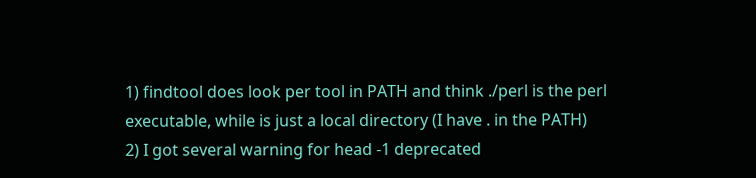1) findtool does look per tool in PATH and think ./perl is the perl
executable, while is just a local directory (I have . in the PATH)
2) I got several warning for head -1 deprecated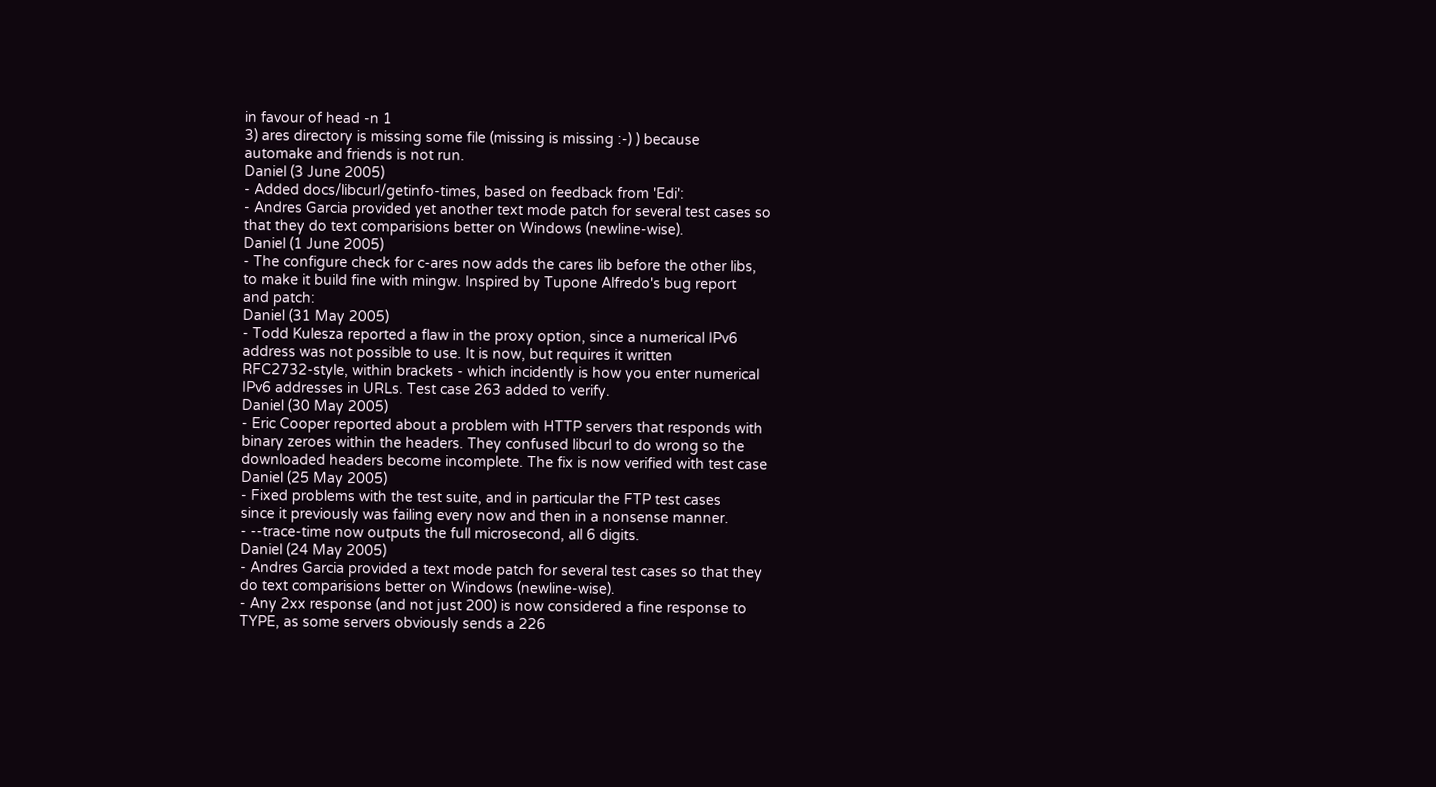in favour of head -n 1
3) ares directory is missing some file (missing is missing :-) ) because
automake and friends is not run.
Daniel (3 June 2005)
- Added docs/libcurl/getinfo-times, based on feedback from 'Edi':
- Andres Garcia provided yet another text mode patch for several test cases so
that they do text comparisions better on Windows (newline-wise).
Daniel (1 June 2005)
- The configure check for c-ares now adds the cares lib before the other libs,
to make it build fine with mingw. Inspired by Tupone Alfredo's bug report
and patch:
Daniel (31 May 2005)
- Todd Kulesza reported a flaw in the proxy option, since a numerical IPv6
address was not possible to use. It is now, but requires it written
RFC2732-style, within brackets - which incidently is how you enter numerical
IPv6 addresses in URLs. Test case 263 added to verify.
Daniel (30 May 2005)
- Eric Cooper reported about a problem with HTTP servers that responds with
binary zeroes within the headers. They confused libcurl to do wrong so the
downloaded headers become incomplete. The fix is now verified with test case
Daniel (25 May 2005)
- Fixed problems with the test suite, and in particular the FTP test cases
since it previously was failing every now and then in a nonsense manner.
- --trace-time now outputs the full microsecond, all 6 digits.
Daniel (24 May 2005)
- Andres Garcia provided a text mode patch for several test cases so that they
do text comparisions better on Windows (newline-wise).
- Any 2xx response (and not just 200) is now considered a fine response to
TYPE, as some servers obviously sends a 226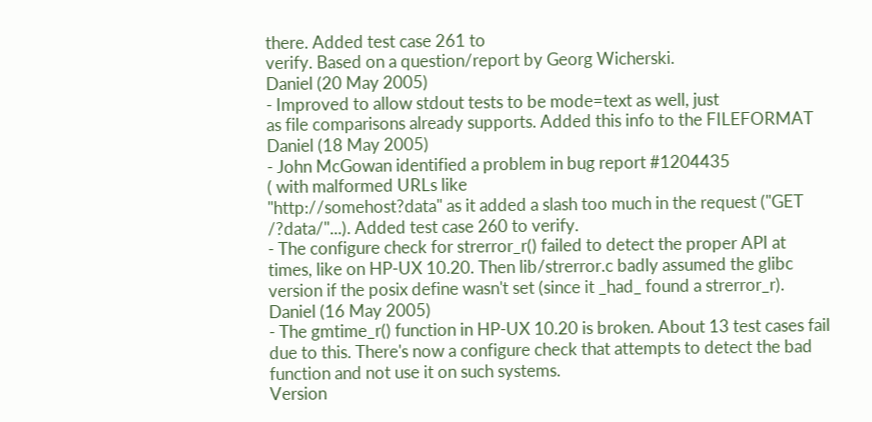there. Added test case 261 to
verify. Based on a question/report by Georg Wicherski.
Daniel (20 May 2005)
- Improved to allow stdout tests to be mode=text as well, just
as file comparisons already supports. Added this info to the FILEFORMAT
Daniel (18 May 2005)
- John McGowan identified a problem in bug report #1204435
( with malformed URLs like
"http://somehost?data" as it added a slash too much in the request ("GET
/?data/"...). Added test case 260 to verify.
- The configure check for strerror_r() failed to detect the proper API at
times, like on HP-UX 10.20. Then lib/strerror.c badly assumed the glibc
version if the posix define wasn't set (since it _had_ found a strerror_r).
Daniel (16 May 2005)
- The gmtime_r() function in HP-UX 10.20 is broken. About 13 test cases fail
due to this. There's now a configure check that attempts to detect the bad
function and not use it on such systems.
Version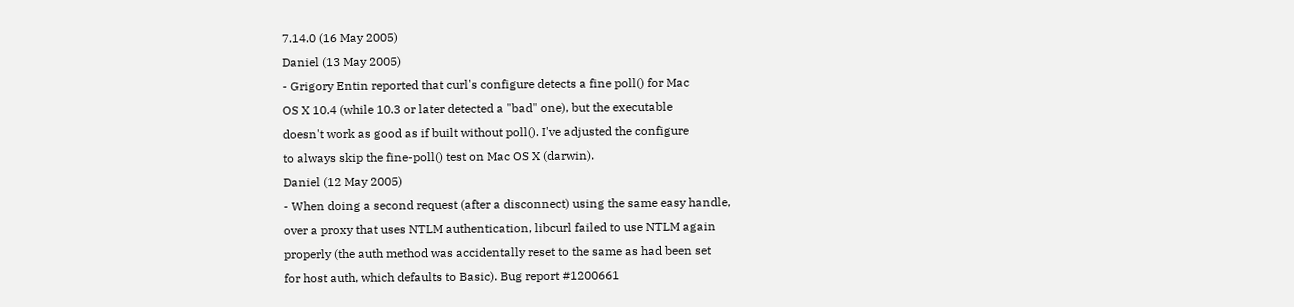7.14.0 (16 May 2005)
Daniel (13 May 2005)
- Grigory Entin reported that curl's configure detects a fine poll() for Mac
OS X 10.4 (while 10.3 or later detected a "bad" one), but the executable
doesn't work as good as if built without poll(). I've adjusted the configure
to always skip the fine-poll() test on Mac OS X (darwin).
Daniel (12 May 2005)
- When doing a second request (after a disconnect) using the same easy handle,
over a proxy that uses NTLM authentication, libcurl failed to use NTLM again
properly (the auth method was accidentally reset to the same as had been set
for host auth, which defaults to Basic). Bug report #1200661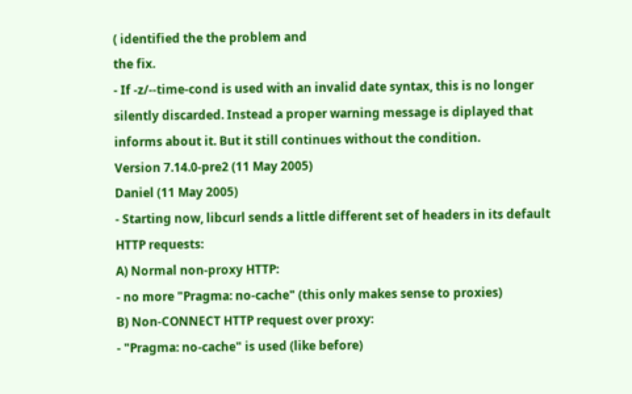( identified the the problem and
the fix.
- If -z/--time-cond is used with an invalid date syntax, this is no longer
silently discarded. Instead a proper warning message is diplayed that
informs about it. But it still continues without the condition.
Version 7.14.0-pre2 (11 May 2005)
Daniel (11 May 2005)
- Starting now, libcurl sends a little different set of headers in its default
HTTP requests:
A) Normal non-proxy HTTP:
- no more "Pragma: no-cache" (this only makes sense to proxies)
B) Non-CONNECT HTTP request over proxy:
- "Pragma: no-cache" is used (like before)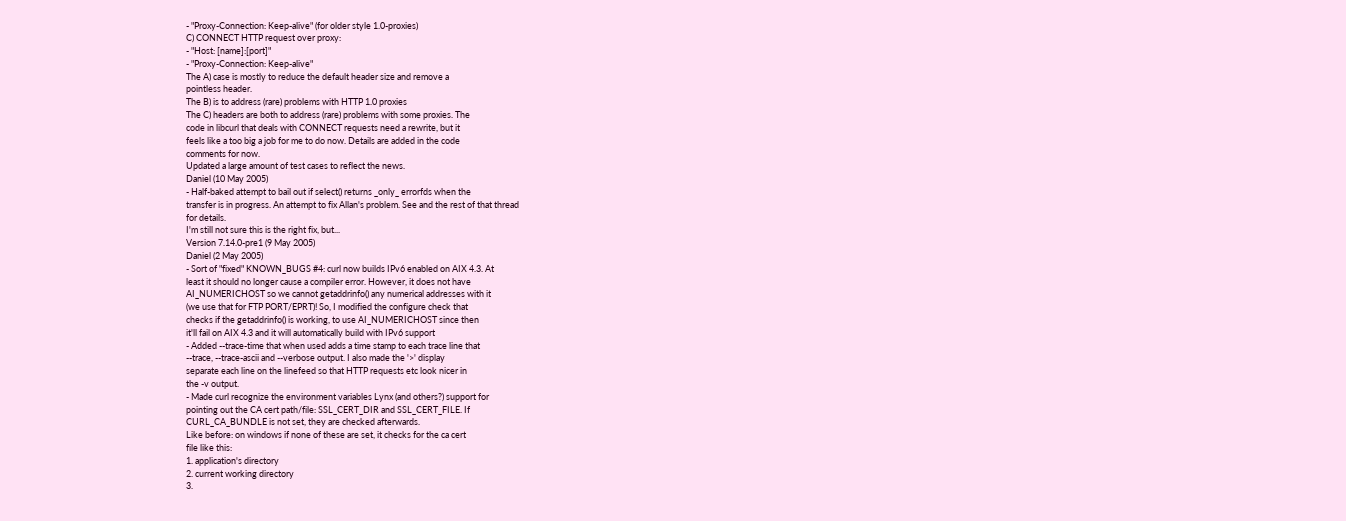- "Proxy-Connection: Keep-alive" (for older style 1.0-proxies)
C) CONNECT HTTP request over proxy:
- "Host: [name]:[port]"
- "Proxy-Connection: Keep-alive"
The A) case is mostly to reduce the default header size and remove a
pointless header.
The B) is to address (rare) problems with HTTP 1.0 proxies
The C) headers are both to address (rare) problems with some proxies. The
code in libcurl that deals with CONNECT requests need a rewrite, but it
feels like a too big a job for me to do now. Details are added in the code
comments for now.
Updated a large amount of test cases to reflect the news.
Daniel (10 May 2005)
- Half-baked attempt to bail out if select() returns _only_ errorfds when the
transfer is in progress. An attempt to fix Allan's problem. See and the rest of that thread
for details.
I'm still not sure this is the right fix, but...
Version 7.14.0-pre1 (9 May 2005)
Daniel (2 May 2005)
- Sort of "fixed" KNOWN_BUGS #4: curl now builds IPv6 enabled on AIX 4.3. At
least it should no longer cause a compiler error. However, it does not have
AI_NUMERICHOST so we cannot getaddrinfo() any numerical addresses with it
(we use that for FTP PORT/EPRT)! So, I modified the configure check that
checks if the getaddrinfo() is working, to use AI_NUMERICHOST since then
it'll fail on AIX 4.3 and it will automatically build with IPv6 support
- Added --trace-time that when used adds a time stamp to each trace line that
--trace, --trace-ascii and --verbose output. I also made the '>' display
separate each line on the linefeed so that HTTP requests etc look nicer in
the -v output.
- Made curl recognize the environment variables Lynx (and others?) support for
pointing out the CA cert path/file: SSL_CERT_DIR and SSL_CERT_FILE. If
CURL_CA_BUNDLE is not set, they are checked afterwards.
Like before: on windows if none of these are set, it checks for the ca cert
file like this:
1. application's directory
2. current working directory
3.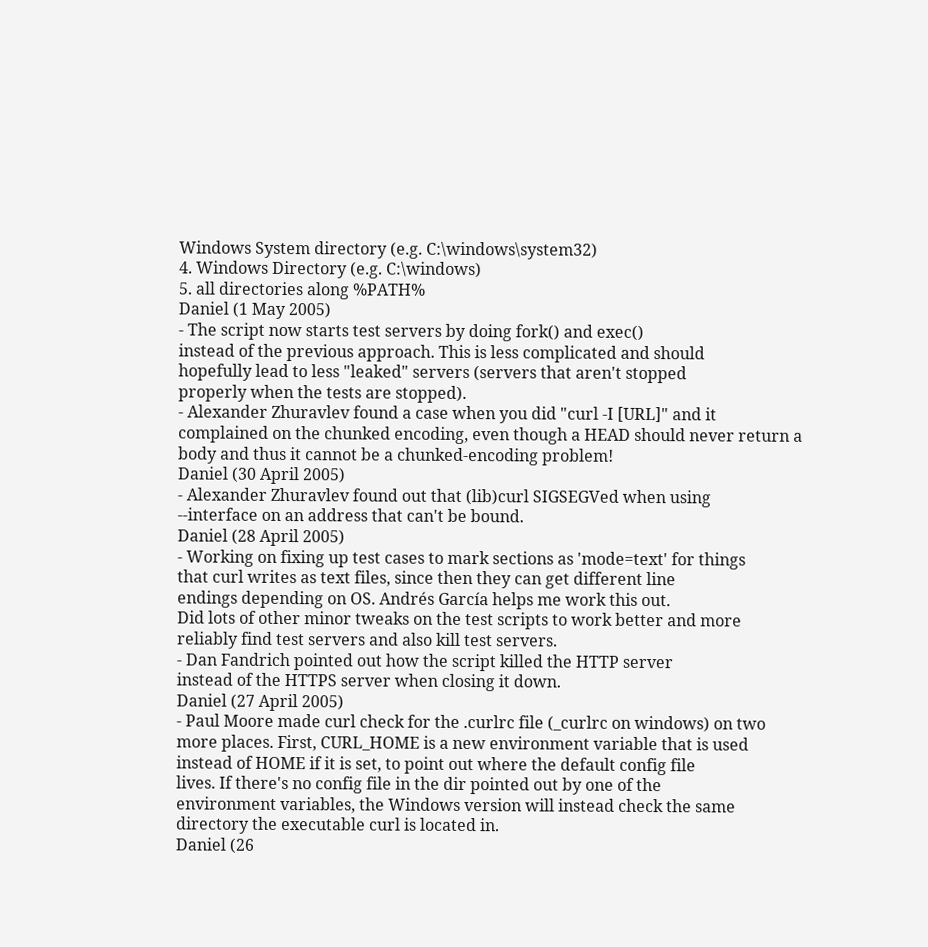Windows System directory (e.g. C:\windows\system32)
4. Windows Directory (e.g. C:\windows)
5. all directories along %PATH%
Daniel (1 May 2005)
- The script now starts test servers by doing fork() and exec()
instead of the previous approach. This is less complicated and should
hopefully lead to less "leaked" servers (servers that aren't stopped
properly when the tests are stopped).
- Alexander Zhuravlev found a case when you did "curl -I [URL]" and it
complained on the chunked encoding, even though a HEAD should never return a
body and thus it cannot be a chunked-encoding problem!
Daniel (30 April 2005)
- Alexander Zhuravlev found out that (lib)curl SIGSEGVed when using
--interface on an address that can't be bound.
Daniel (28 April 2005)
- Working on fixing up test cases to mark sections as 'mode=text' for things
that curl writes as text files, since then they can get different line
endings depending on OS. Andrés García helps me work this out.
Did lots of other minor tweaks on the test scripts to work better and more
reliably find test servers and also kill test servers.
- Dan Fandrich pointed out how the script killed the HTTP server
instead of the HTTPS server when closing it down.
Daniel (27 April 2005)
- Paul Moore made curl check for the .curlrc file (_curlrc on windows) on two
more places. First, CURL_HOME is a new environment variable that is used
instead of HOME if it is set, to point out where the default config file
lives. If there's no config file in the dir pointed out by one of the
environment variables, the Windows version will instead check the same
directory the executable curl is located in.
Daniel (26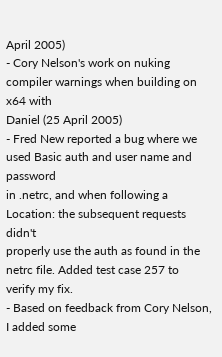April 2005)
- Cory Nelson's work on nuking compiler warnings when building on x64 with
Daniel (25 April 2005)
- Fred New reported a bug where we used Basic auth and user name and password
in .netrc, and when following a Location: the subsequent requests didn't
properly use the auth as found in the netrc file. Added test case 257 to
verify my fix.
- Based on feedback from Cory Nelson, I added some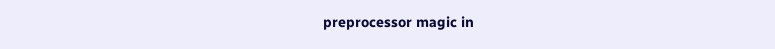preprocessor magic in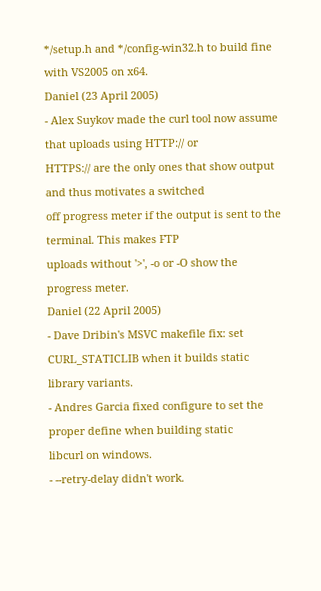*/setup.h and */config-win32.h to build fine with VS2005 on x64.
Daniel (23 April 2005)
- Alex Suykov made the curl tool now assume that uploads using HTTP:// or
HTTPS:// are the only ones that show output and thus motivates a switched
off progress meter if the output is sent to the terminal. This makes FTP
uploads without '>', -o or -O show the progress meter.
Daniel (22 April 2005)
- Dave Dribin's MSVC makefile fix: set CURL_STATICLIB when it builds static
library variants.
- Andres Garcia fixed configure to set the proper define when building static
libcurl on windows.
- --retry-delay didn't work.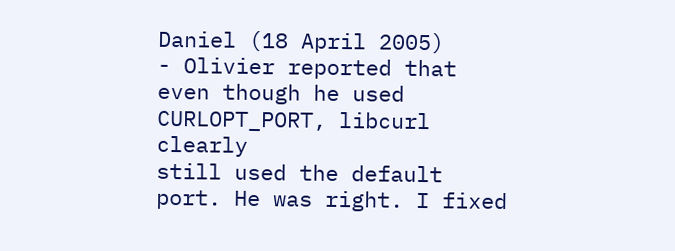Daniel (18 April 2005)
- Olivier reported that even though he used CURLOPT_PORT, libcurl clearly
still used the default port. He was right. I fixed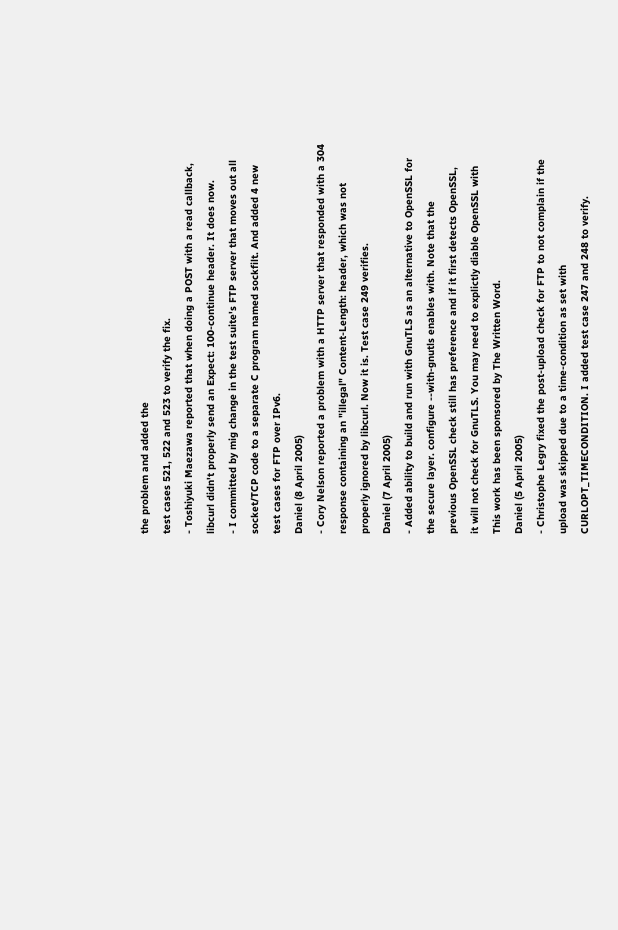the problem and added the
test cases 521, 522 and 523 to verify the fix.
- Toshiyuki Maezawa reported that when doing a POST with a read callback,
libcurl didn't properly send an Expect: 100-continue header. It does now.
- I committed by mig change in the test suite's FTP server that moves out all
socket/TCP code to a separate C program named sockfilt. And added 4 new
test cases for FTP over IPv6.
Daniel (8 April 2005)
- Cory Nelson reported a problem with a HTTP server that responded with a 304
response containing an "illegal" Content-Length: header, which was not
properly ignored by libcurl. Now it is. Test case 249 verifies.
Daniel (7 April 2005)
- Added ability to build and run with GnuTLS as an alternative to OpenSSL for
the secure layer. configure --with-gnutls enables with. Note that the
previous OpenSSL check still has preference and if it first detects OpenSSL,
it will not check for GnuTLS. You may need to explictly diable OpenSSL with
This work has been sponsored by The Written Word.
Daniel (5 April 2005)
- Christophe Legry fixed the post-upload check for FTP to not complain if the
upload was skipped due to a time-condition as set with
CURLOPT_TIMECONDITION. I added test case 247 and 248 to verify.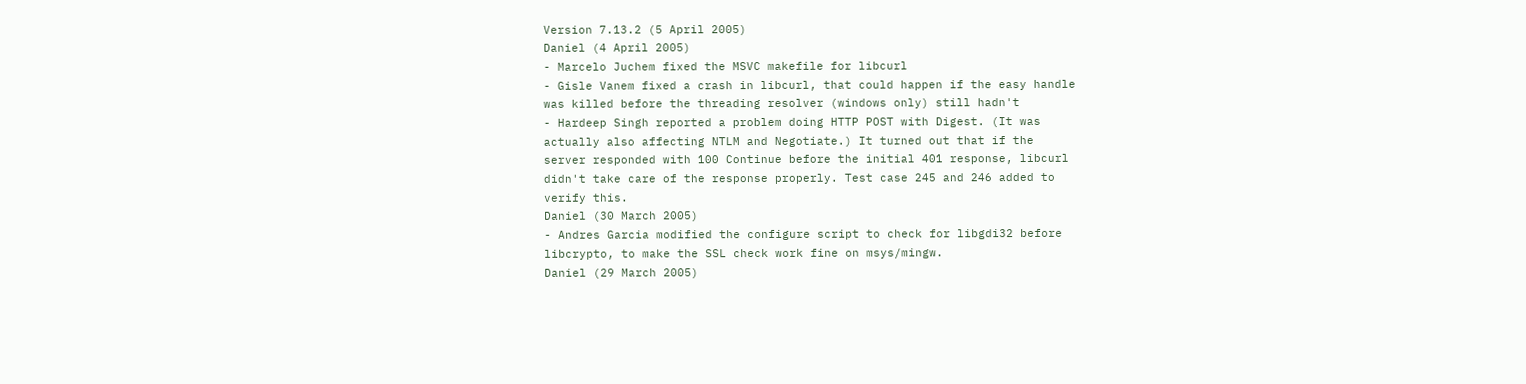Version 7.13.2 (5 April 2005)
Daniel (4 April 2005)
- Marcelo Juchem fixed the MSVC makefile for libcurl
- Gisle Vanem fixed a crash in libcurl, that could happen if the easy handle
was killed before the threading resolver (windows only) still hadn't
- Hardeep Singh reported a problem doing HTTP POST with Digest. (It was
actually also affecting NTLM and Negotiate.) It turned out that if the
server responded with 100 Continue before the initial 401 response, libcurl
didn't take care of the response properly. Test case 245 and 246 added to
verify this.
Daniel (30 March 2005)
- Andres Garcia modified the configure script to check for libgdi32 before
libcrypto, to make the SSL check work fine on msys/mingw.
Daniel (29 March 2005)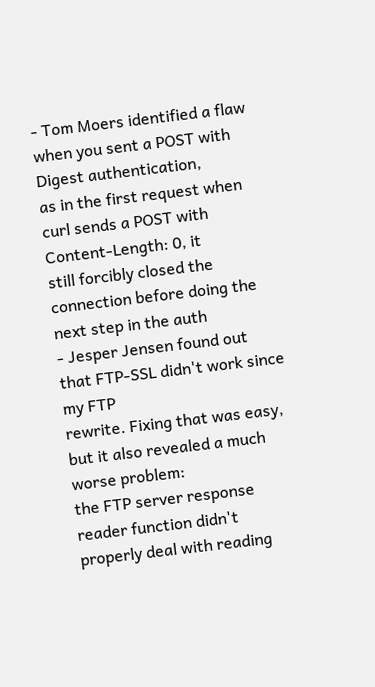- Tom Moers identified a flaw when you sent a POST with Digest authentication,
as in the first request when curl sends a POST with Content-Length: 0, it
still forcibly closed the connection before doing the next step in the auth
- Jesper Jensen found out that FTP-SSL didn't work since my FTP
rewrite. Fixing that was easy, but it also revealed a much worse problem:
the FTP server response reader function didn't properly deal with reading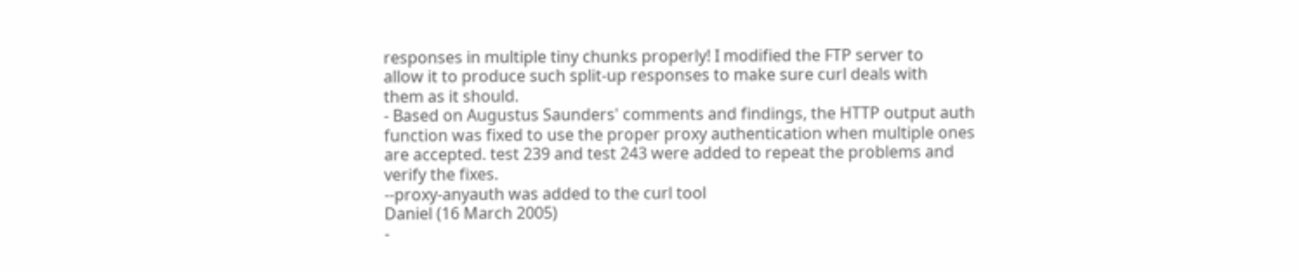responses in multiple tiny chunks properly! I modified the FTP server to
allow it to produce such split-up responses to make sure curl deals with
them as it should.
- Based on Augustus Saunders' comments and findings, the HTTP output auth
function was fixed to use the proper proxy authentication when multiple ones
are accepted. test 239 and test 243 were added to repeat the problems and
verify the fixes.
--proxy-anyauth was added to the curl tool
Daniel (16 March 2005)
-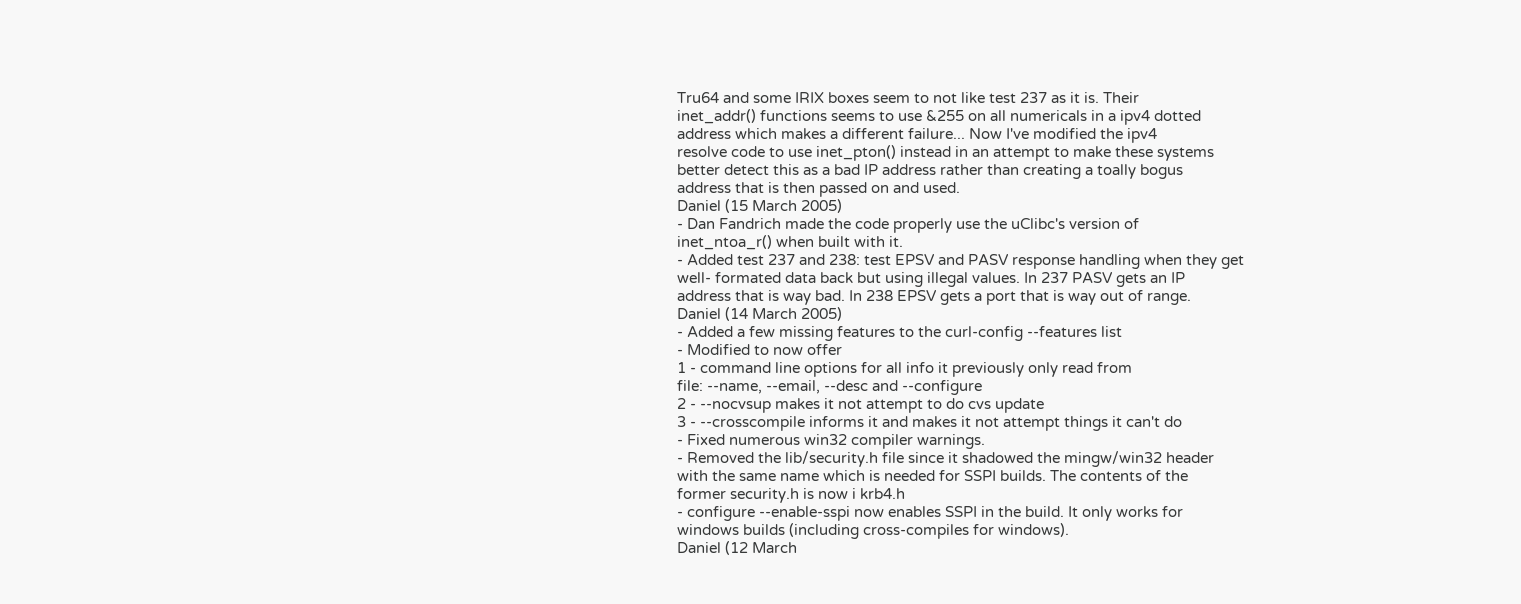Tru64 and some IRIX boxes seem to not like test 237 as it is. Their
inet_addr() functions seems to use &255 on all numericals in a ipv4 dotted
address which makes a different failure... Now I've modified the ipv4
resolve code to use inet_pton() instead in an attempt to make these systems
better detect this as a bad IP address rather than creating a toally bogus
address that is then passed on and used.
Daniel (15 March 2005)
- Dan Fandrich made the code properly use the uClibc's version of
inet_ntoa_r() when built with it.
- Added test 237 and 238: test EPSV and PASV response handling when they get
well- formated data back but using illegal values. In 237 PASV gets an IP
address that is way bad. In 238 EPSV gets a port that is way out of range.
Daniel (14 March 2005)
- Added a few missing features to the curl-config --features list
- Modified to now offer
1 - command line options for all info it previously only read from
file: --name, --email, --desc and --configure
2 - --nocvsup makes it not attempt to do cvs update
3 - --crosscompile informs it and makes it not attempt things it can't do
- Fixed numerous win32 compiler warnings.
- Removed the lib/security.h file since it shadowed the mingw/win32 header
with the same name which is needed for SSPI builds. The contents of the
former security.h is now i krb4.h
- configure --enable-sspi now enables SSPI in the build. It only works for
windows builds (including cross-compiles for windows).
Daniel (12 March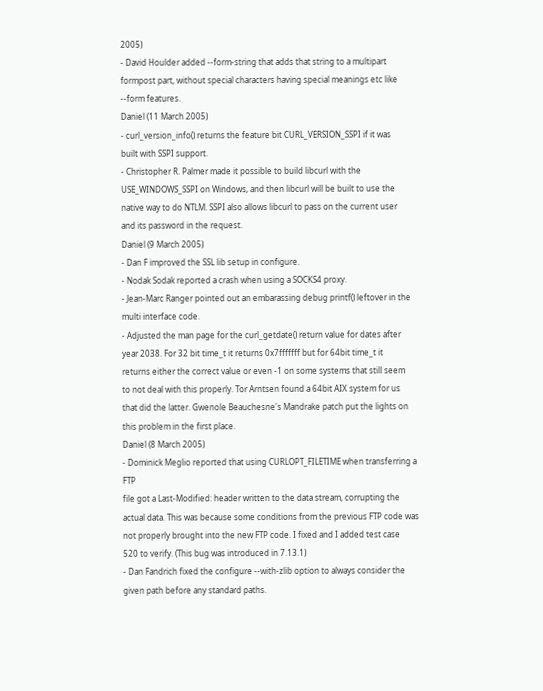2005)
- David Houlder added --form-string that adds that string to a multipart
formpost part, without special characters having special meanings etc like
--form features.
Daniel (11 March 2005)
- curl_version_info() returns the feature bit CURL_VERSION_SSPI if it was
built with SSPI support.
- Christopher R. Palmer made it possible to build libcurl with the
USE_WINDOWS_SSPI on Windows, and then libcurl will be built to use the
native way to do NTLM. SSPI also allows libcurl to pass on the current user
and its password in the request.
Daniel (9 March 2005)
- Dan F improved the SSL lib setup in configure.
- Nodak Sodak reported a crash when using a SOCKS4 proxy.
- Jean-Marc Ranger pointed out an embarassing debug printf() leftover in the
multi interface code.
- Adjusted the man page for the curl_getdate() return value for dates after
year 2038. For 32 bit time_t it returns 0x7fffffff but for 64bit time_t it
returns either the correct value or even -1 on some systems that still seem
to not deal with this properly. Tor Arntsen found a 64bit AIX system for us
that did the latter. Gwenole Beauchesne's Mandrake patch put the lights on
this problem in the first place.
Daniel (8 March 2005)
- Dominick Meglio reported that using CURLOPT_FILETIME when transferring a FTP
file got a Last-Modified: header written to the data stream, corrupting the
actual data. This was because some conditions from the previous FTP code was
not properly brought into the new FTP code. I fixed and I added test case
520 to verify. (This bug was introduced in 7.13.1)
- Dan Fandrich fixed the configure --with-zlib option to always consider the
given path before any standard paths.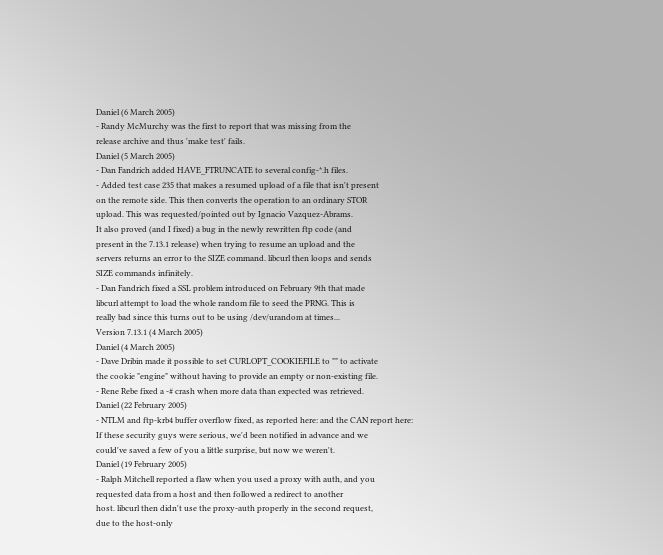Daniel (6 March 2005)
- Randy McMurchy was the first to report that was missing from the
release archive and thus 'make test' fails.
Daniel (5 March 2005)
- Dan Fandrich added HAVE_FTRUNCATE to several config-*.h files.
- Added test case 235 that makes a resumed upload of a file that isn't present
on the remote side. This then converts the operation to an ordinary STOR
upload. This was requested/pointed out by Ignacio Vazquez-Abrams.
It also proved (and I fixed) a bug in the newly rewritten ftp code (and
present in the 7.13.1 release) when trying to resume an upload and the
servers returns an error to the SIZE command. libcurl then loops and sends
SIZE commands infinitely.
- Dan Fandrich fixed a SSL problem introduced on February 9th that made
libcurl attempt to load the whole random file to seed the PRNG. This is
really bad since this turns out to be using /dev/urandom at times...
Version 7.13.1 (4 March 2005)
Daniel (4 March 2005)
- Dave Dribin made it possible to set CURLOPT_COOKIEFILE to "" to activate
the cookie "engine" without having to provide an empty or non-existing file.
- Rene Rebe fixed a -# crash when more data than expected was retrieved.
Daniel (22 February 2005)
- NTLM and ftp-krb4 buffer overflow fixed, as reported here: and the CAN report here:
If these security guys were serious, we'd been notified in advance and we
could've saved a few of you a little surprise, but now we weren't.
Daniel (19 February 2005)
- Ralph Mitchell reported a flaw when you used a proxy with auth, and you
requested data from a host and then followed a redirect to another
host. libcurl then didn't use the proxy-auth properly in the second request,
due to the host-only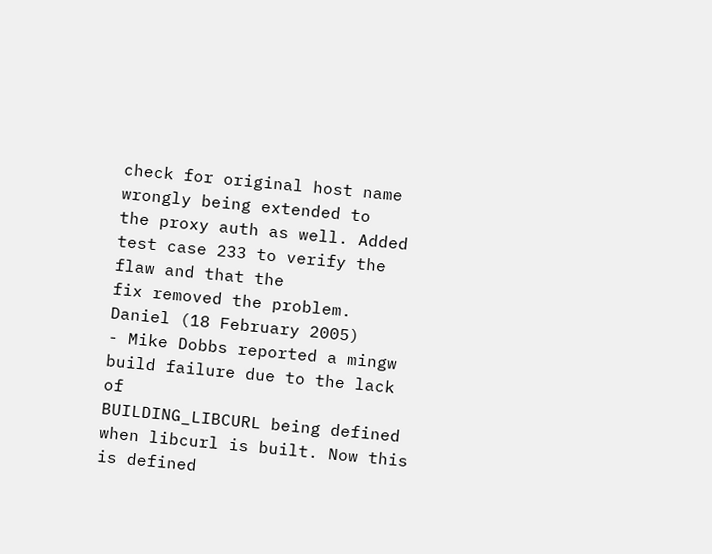check for original host name wrongly being extended to
the proxy auth as well. Added test case 233 to verify the flaw and that the
fix removed the problem.
Daniel (18 February 2005)
- Mike Dobbs reported a mingw build failure due to the lack of
BUILDING_LIBCURL being defined when libcurl is built. Now this is defined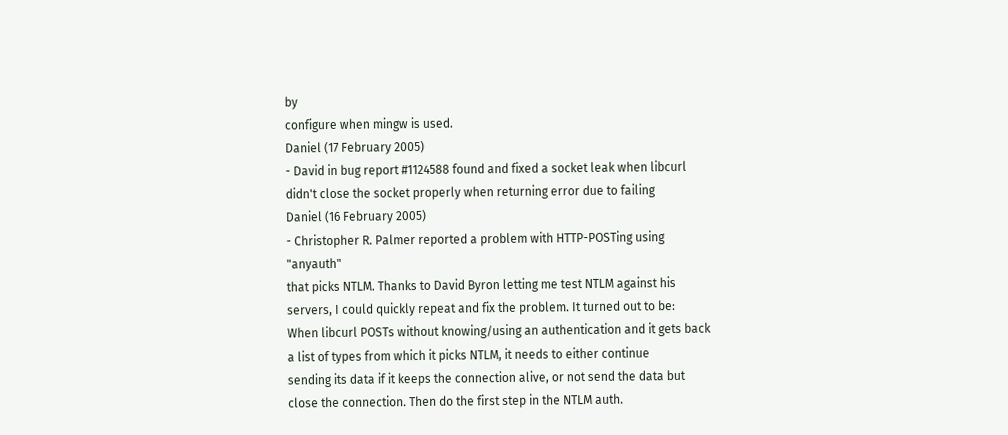by
configure when mingw is used.
Daniel (17 February 2005)
- David in bug report #1124588 found and fixed a socket leak when libcurl
didn't close the socket properly when returning error due to failing
Daniel (16 February 2005)
- Christopher R. Palmer reported a problem with HTTP-POSTing using "anyauth"
that picks NTLM. Thanks to David Byron letting me test NTLM against his
servers, I could quickly repeat and fix the problem. It turned out to be:
When libcurl POSTs without knowing/using an authentication and it gets back
a list of types from which it picks NTLM, it needs to either continue
sending its data if it keeps the connection alive, or not send the data but
close the connection. Then do the first step in the NTLM auth.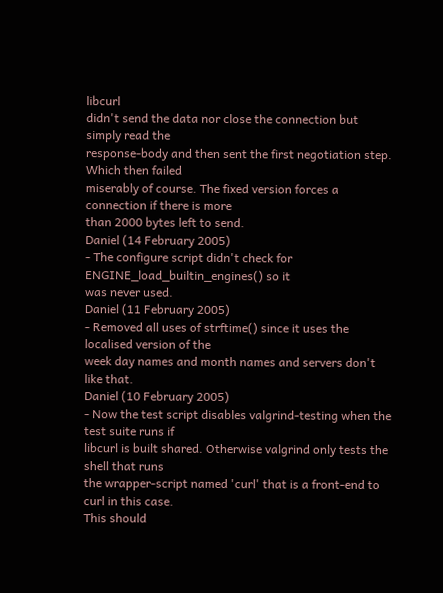libcurl
didn't send the data nor close the connection but simply read the
response-body and then sent the first negotiation step. Which then failed
miserably of course. The fixed version forces a connection if there is more
than 2000 bytes left to send.
Daniel (14 February 2005)
- The configure script didn't check for ENGINE_load_builtin_engines() so it
was never used.
Daniel (11 February 2005)
- Removed all uses of strftime() since it uses the localised version of the
week day names and month names and servers don't like that.
Daniel (10 February 2005)
- Now the test script disables valgrind-testing when the test suite runs if
libcurl is built shared. Otherwise valgrind only tests the shell that runs
the wrapper-script named 'curl' that is a front-end to curl in this case.
This should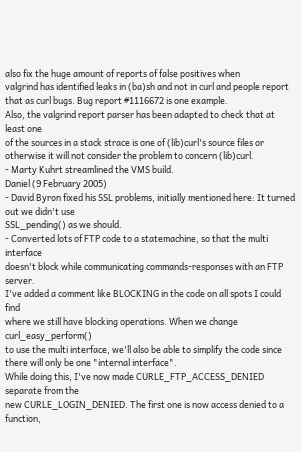also fix the huge amount of reports of false positives when
valgrind has identified leaks in (ba)sh and not in curl and people report
that as curl bugs. Bug report #1116672 is one example.
Also, the valgrind report parser has been adapted to check that at least one
of the sources in a stack strace is one of (lib)curl's source files or
otherwise it will not consider the problem to concern (lib)curl.
- Marty Kuhrt streamlined the VMS build.
Daniel (9 February 2005)
- David Byron fixed his SSL problems, initially mentioned here: It turned out we didn't use
SSL_pending() as we should.
- Converted lots of FTP code to a statemachine, so that the multi interface
doesn't block while communicating commands-responses with an FTP server.
I've added a comment like BLOCKING in the code on all spots I could find
where we still have blocking operations. When we change curl_easy_perform()
to use the multi interface, we'll also be able to simplify the code since
there will only be one "internal interface".
While doing this, I've now made CURLE_FTP_ACCESS_DENIED separate from the
new CURLE_LOGIN_DENIED. The first one is now access denied to a function,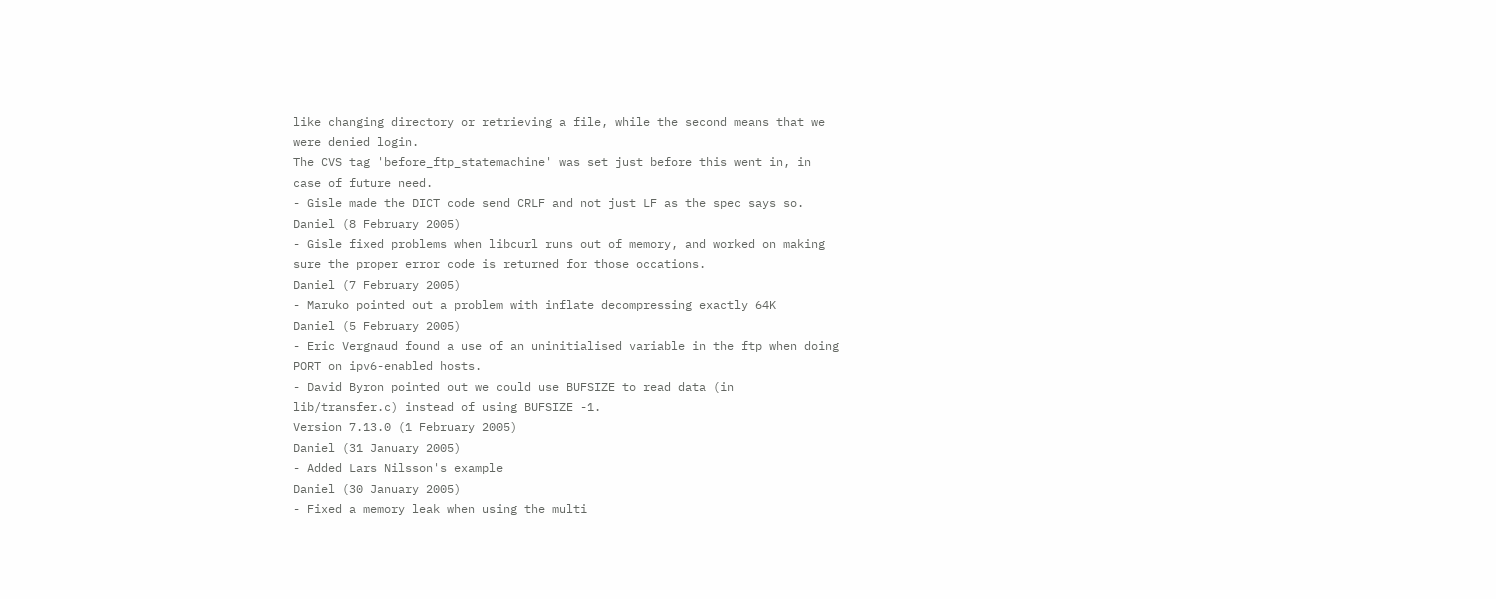like changing directory or retrieving a file, while the second means that we
were denied login.
The CVS tag 'before_ftp_statemachine' was set just before this went in, in
case of future need.
- Gisle made the DICT code send CRLF and not just LF as the spec says so.
Daniel (8 February 2005)
- Gisle fixed problems when libcurl runs out of memory, and worked on making
sure the proper error code is returned for those occations.
Daniel (7 February 2005)
- Maruko pointed out a problem with inflate decompressing exactly 64K
Daniel (5 February 2005)
- Eric Vergnaud found a use of an uninitialised variable in the ftp when doing
PORT on ipv6-enabled hosts.
- David Byron pointed out we could use BUFSIZE to read data (in
lib/transfer.c) instead of using BUFSIZE -1.
Version 7.13.0 (1 February 2005)
Daniel (31 January 2005)
- Added Lars Nilsson's example
Daniel (30 January 2005)
- Fixed a memory leak when using the multi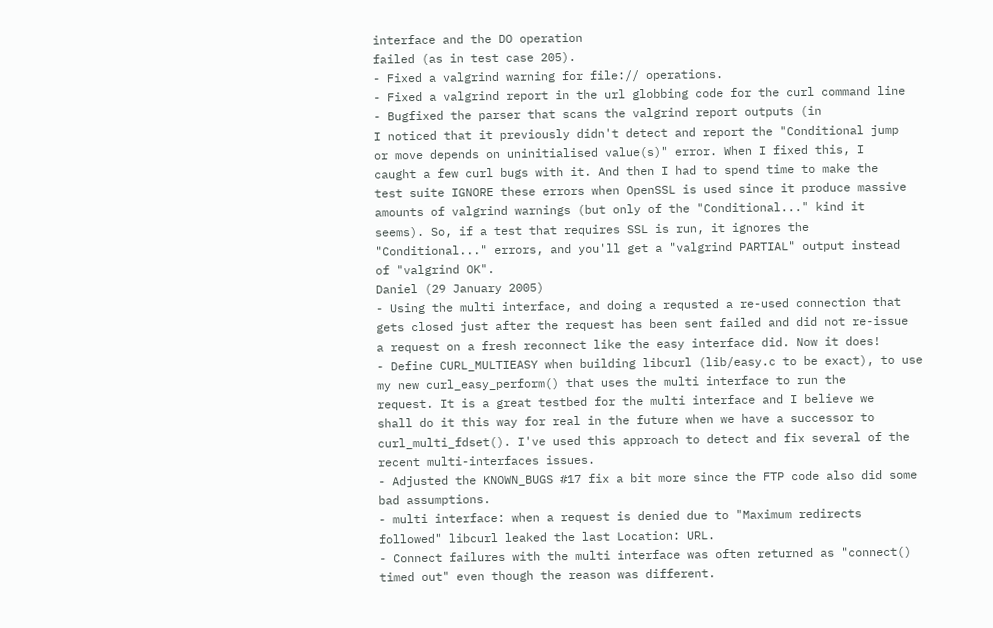interface and the DO operation
failed (as in test case 205).
- Fixed a valgrind warning for file:// operations.
- Fixed a valgrind report in the url globbing code for the curl command line
- Bugfixed the parser that scans the valgrind report outputs (in
I noticed that it previously didn't detect and report the "Conditional jump
or move depends on uninitialised value(s)" error. When I fixed this, I
caught a few curl bugs with it. And then I had to spend time to make the
test suite IGNORE these errors when OpenSSL is used since it produce massive
amounts of valgrind warnings (but only of the "Conditional..." kind it
seems). So, if a test that requires SSL is run, it ignores the
"Conditional..." errors, and you'll get a "valgrind PARTIAL" output instead
of "valgrind OK".
Daniel (29 January 2005)
- Using the multi interface, and doing a requsted a re-used connection that
gets closed just after the request has been sent failed and did not re-issue
a request on a fresh reconnect like the easy interface did. Now it does!
- Define CURL_MULTIEASY when building libcurl (lib/easy.c to be exact), to use
my new curl_easy_perform() that uses the multi interface to run the
request. It is a great testbed for the multi interface and I believe we
shall do it this way for real in the future when we have a successor to
curl_multi_fdset(). I've used this approach to detect and fix several of the
recent multi-interfaces issues.
- Adjusted the KNOWN_BUGS #17 fix a bit more since the FTP code also did some
bad assumptions.
- multi interface: when a request is denied due to "Maximum redirects
followed" libcurl leaked the last Location: URL.
- Connect failures with the multi interface was often returned as "connect()
timed out" even though the reason was different.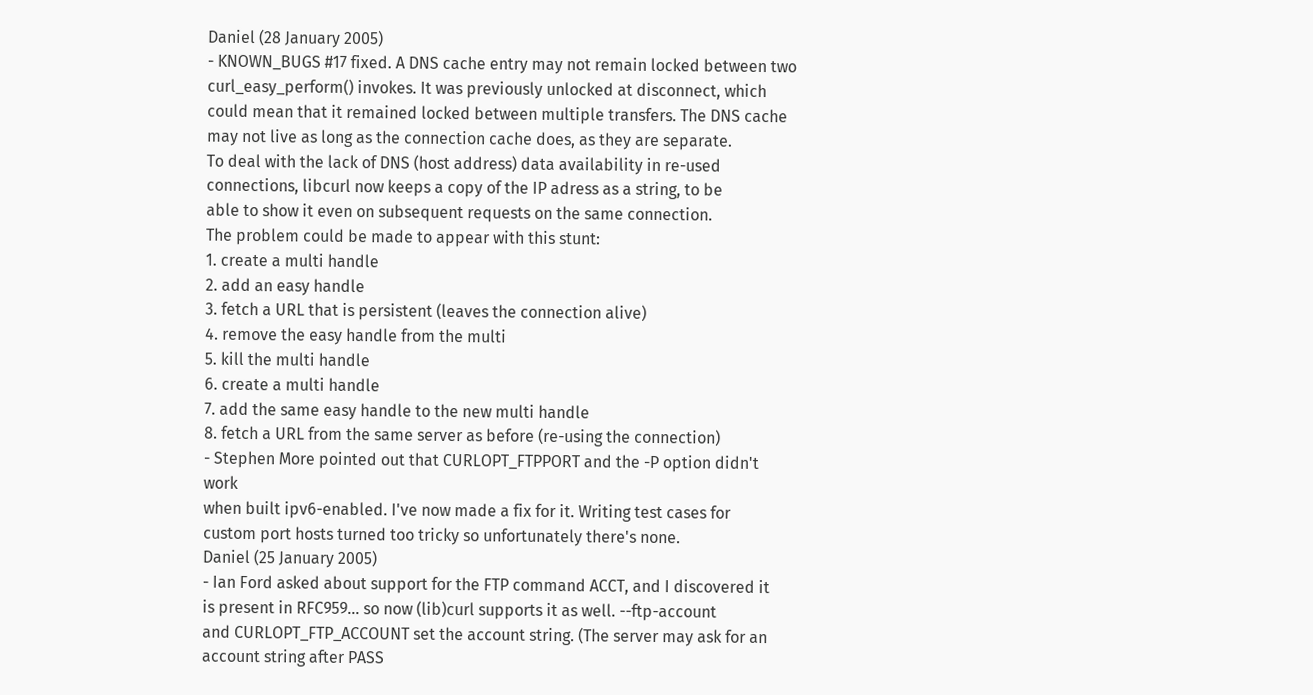Daniel (28 January 2005)
- KNOWN_BUGS #17 fixed. A DNS cache entry may not remain locked between two
curl_easy_perform() invokes. It was previously unlocked at disconnect, which
could mean that it remained locked between multiple transfers. The DNS cache
may not live as long as the connection cache does, as they are separate.
To deal with the lack of DNS (host address) data availability in re-used
connections, libcurl now keeps a copy of the IP adress as a string, to be
able to show it even on subsequent requests on the same connection.
The problem could be made to appear with this stunt:
1. create a multi handle
2. add an easy handle
3. fetch a URL that is persistent (leaves the connection alive)
4. remove the easy handle from the multi
5. kill the multi handle
6. create a multi handle
7. add the same easy handle to the new multi handle
8. fetch a URL from the same server as before (re-using the connection)
- Stephen More pointed out that CURLOPT_FTPPORT and the -P option didn't work
when built ipv6-enabled. I've now made a fix for it. Writing test cases for
custom port hosts turned too tricky so unfortunately there's none.
Daniel (25 January 2005)
- Ian Ford asked about support for the FTP command ACCT, and I discovered it
is present in RFC959... so now (lib)curl supports it as well. --ftp-account
and CURLOPT_FTP_ACCOUNT set the account string. (The server may ask for an
account string after PASS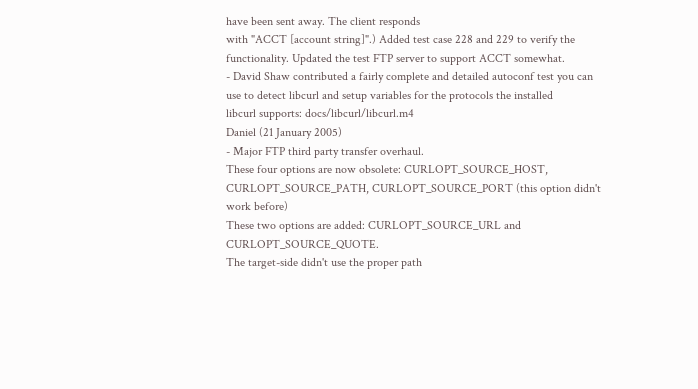have been sent away. The client responds
with "ACCT [account string]".) Added test case 228 and 229 to verify the
functionality. Updated the test FTP server to support ACCT somewhat.
- David Shaw contributed a fairly complete and detailed autoconf test you can
use to detect libcurl and setup variables for the protocols the installed
libcurl supports: docs/libcurl/libcurl.m4
Daniel (21 January 2005)
- Major FTP third party transfer overhaul.
These four options are now obsolete: CURLOPT_SOURCE_HOST,
CURLOPT_SOURCE_PATH, CURLOPT_SOURCE_PORT (this option didn't work before)
These two options are added: CURLOPT_SOURCE_URL and CURLOPT_SOURCE_QUOTE.
The target-side didn't use the proper path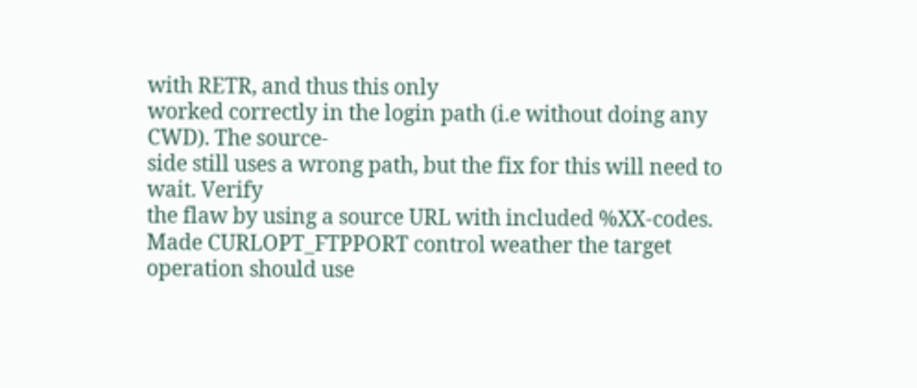with RETR, and thus this only
worked correctly in the login path (i.e without doing any CWD). The source-
side still uses a wrong path, but the fix for this will need to wait. Verify
the flaw by using a source URL with included %XX-codes.
Made CURLOPT_FTPPORT control weather the target operation should use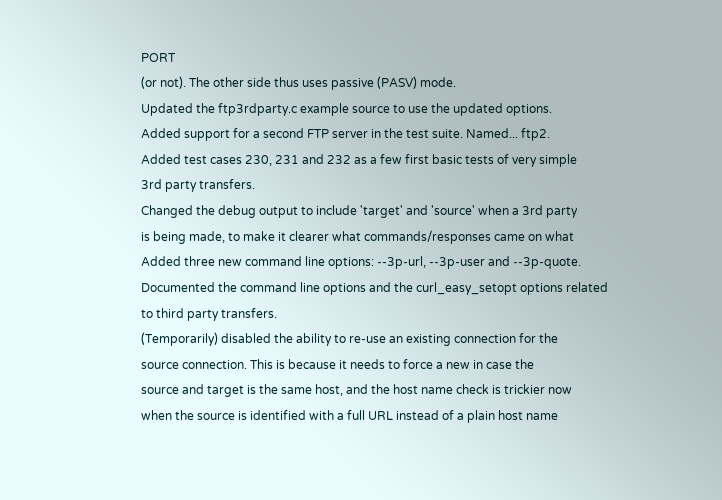PORT
(or not). The other side thus uses passive (PASV) mode.
Updated the ftp3rdparty.c example source to use the updated options.
Added support for a second FTP server in the test suite. Named... ftp2.
Added test cases 230, 231 and 232 as a few first basic tests of very simple
3rd party transfers.
Changed the debug output to include 'target' and 'source' when a 3rd party
is being made, to make it clearer what commands/responses came on what
Added three new command line options: --3p-url, --3p-user and --3p-quote.
Documented the command line options and the curl_easy_setopt options related
to third party transfers.
(Temporarily) disabled the ability to re-use an existing connection for the
source connection. This is because it needs to force a new in case the
source and target is the same host, and the host name check is trickier now
when the source is identified with a full URL instead of a plain host name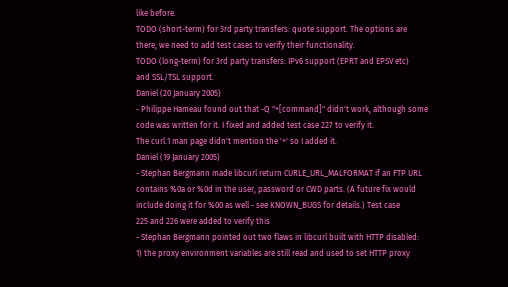like before.
TODO (short-term) for 3rd party transfers: quote support. The options are
there, we need to add test cases to verify their functionality.
TODO (long-term) for 3rd party transfers: IPv6 support (EPRT and EPSV etc)
and SSL/TSL support.
Daniel (20 January 2005)
- Philippe Hameau found out that -Q "+[command]" didn't work, although some
code was written for it. I fixed and added test case 227 to verify it.
The curl.1 man page didn't mention the '+' so I added it.
Daniel (19 January 2005)
- Stephan Bergmann made libcurl return CURLE_URL_MALFORMAT if an FTP URL
contains %0a or %0d in the user, password or CWD parts. (A future fix would
include doing it for %00 as well - see KNOWN_BUGS for details.) Test case
225 and 226 were added to verify this
- Stephan Bergmann pointed out two flaws in libcurl built with HTTP disabled:
1) the proxy environment variables are still read and used to set HTTP proxy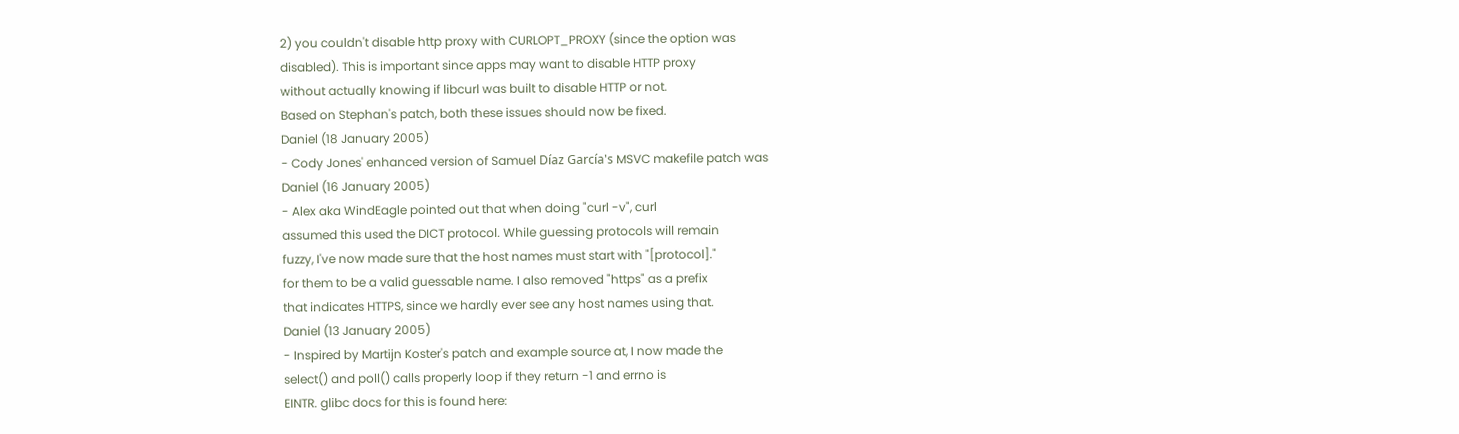2) you couldn't disable http proxy with CURLOPT_PROXY (since the option was
disabled). This is important since apps may want to disable HTTP proxy
without actually knowing if libcurl was built to disable HTTP or not.
Based on Stephan's patch, both these issues should now be fixed.
Daniel (18 January 2005)
- Cody Jones' enhanced version of Samuel Díaz García's MSVC makefile patch was
Daniel (16 January 2005)
- Alex aka WindEagle pointed out that when doing "curl -v", curl
assumed this used the DICT protocol. While guessing protocols will remain
fuzzy, I've now made sure that the host names must start with "[protocol]."
for them to be a valid guessable name. I also removed "https" as a prefix
that indicates HTTPS, since we hardly ever see any host names using that.
Daniel (13 January 2005)
- Inspired by Martijn Koster's patch and example source at, I now made the
select() and poll() calls properly loop if they return -1 and errno is
EINTR. glibc docs for this is found here: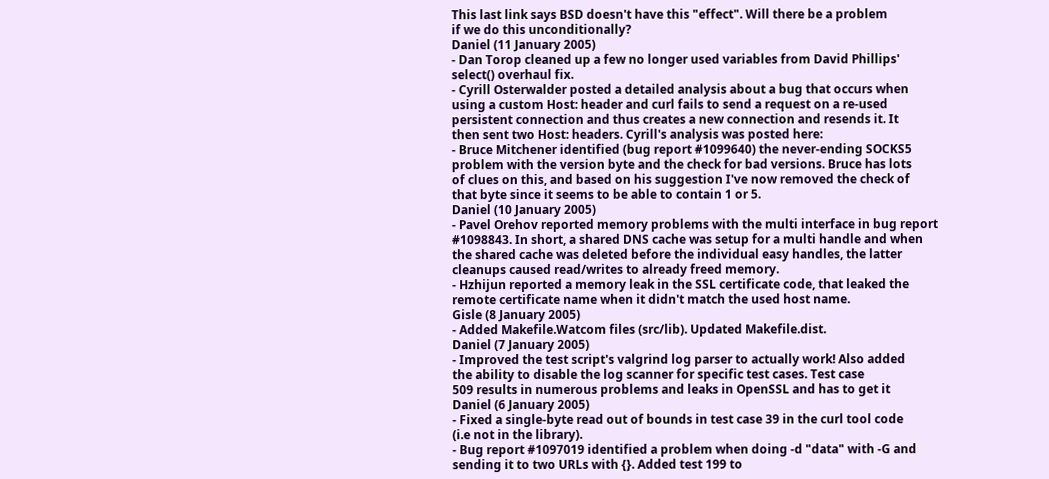This last link says BSD doesn't have this "effect". Will there be a problem
if we do this unconditionally?
Daniel (11 January 2005)
- Dan Torop cleaned up a few no longer used variables from David Phillips'
select() overhaul fix.
- Cyrill Osterwalder posted a detailed analysis about a bug that occurs when
using a custom Host: header and curl fails to send a request on a re-used
persistent connection and thus creates a new connection and resends it. It
then sent two Host: headers. Cyrill's analysis was posted here:
- Bruce Mitchener identified (bug report #1099640) the never-ending SOCKS5
problem with the version byte and the check for bad versions. Bruce has lots
of clues on this, and based on his suggestion I've now removed the check of
that byte since it seems to be able to contain 1 or 5.
Daniel (10 January 2005)
- Pavel Orehov reported memory problems with the multi interface in bug report
#1098843. In short, a shared DNS cache was setup for a multi handle and when
the shared cache was deleted before the individual easy handles, the latter
cleanups caused read/writes to already freed memory.
- Hzhijun reported a memory leak in the SSL certificate code, that leaked the
remote certificate name when it didn't match the used host name.
Gisle (8 January 2005)
- Added Makefile.Watcom files (src/lib). Updated Makefile.dist.
Daniel (7 January 2005)
- Improved the test script's valgrind log parser to actually work! Also added
the ability to disable the log scanner for specific test cases. Test case
509 results in numerous problems and leaks in OpenSSL and has to get it
Daniel (6 January 2005)
- Fixed a single-byte read out of bounds in test case 39 in the curl tool code
(i.e not in the library).
- Bug report #1097019 identified a problem when doing -d "data" with -G and
sending it to two URLs with {}. Added test 199 to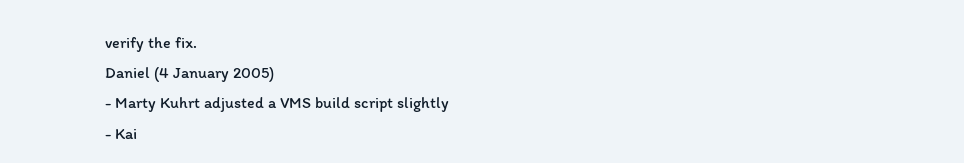verify the fix.
Daniel (4 January 2005)
- Marty Kuhrt adjusted a VMS build script slightly
- Kai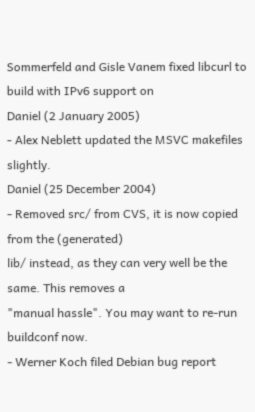Sommerfeld and Gisle Vanem fixed libcurl to build with IPv6 support on
Daniel (2 January 2005)
- Alex Neblett updated the MSVC makefiles slightly.
Daniel (25 December 2004)
- Removed src/ from CVS, it is now copied from the (generated)
lib/ instead, as they can very well be the same. This removes a
"manual hassle". You may want to re-run buildconf now.
- Werner Koch filed Debian bug report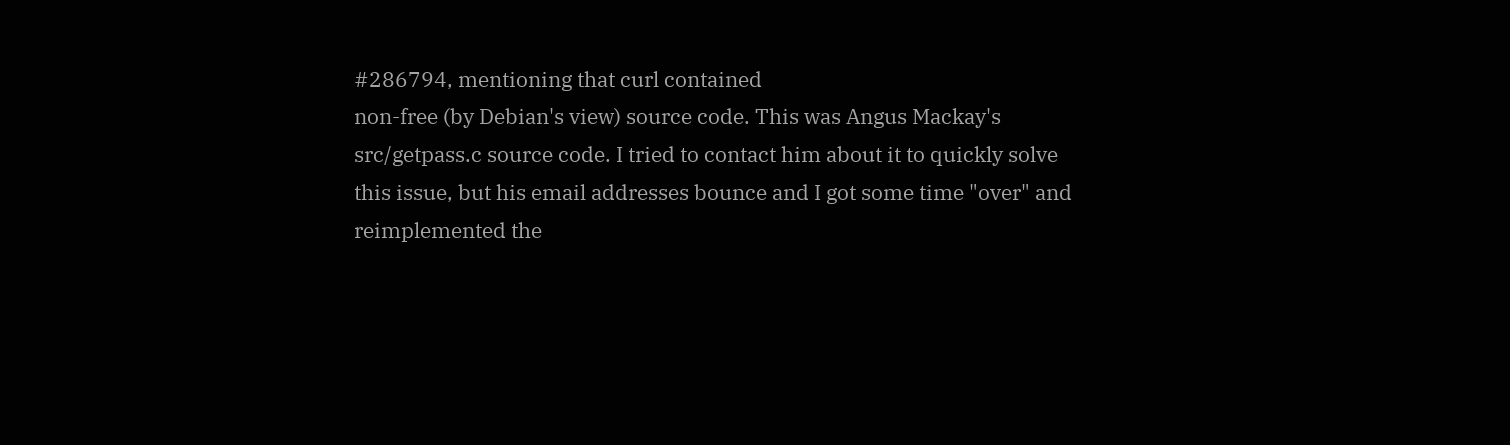#286794, mentioning that curl contained
non-free (by Debian's view) source code. This was Angus Mackay's
src/getpass.c source code. I tried to contact him about it to quickly solve
this issue, but his email addresses bounce and I got some time "over" and
reimplemented the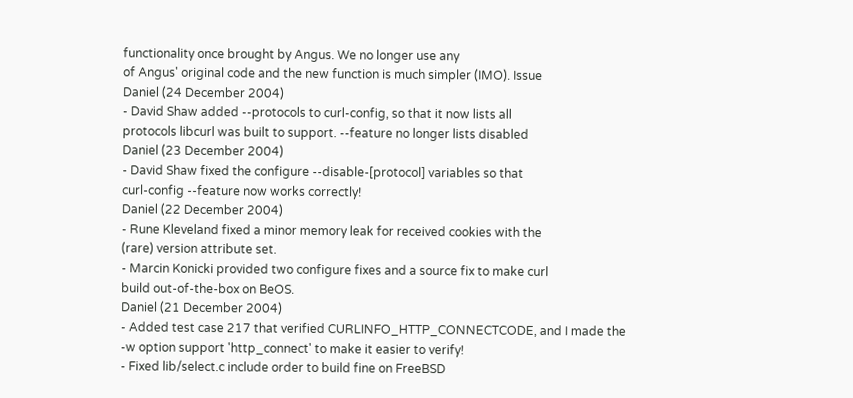functionality once brought by Angus. We no longer use any
of Angus' original code and the new function is much simpler (IMO). Issue
Daniel (24 December 2004)
- David Shaw added --protocols to curl-config, so that it now lists all
protocols libcurl was built to support. --feature no longer lists disabled
Daniel (23 December 2004)
- David Shaw fixed the configure --disable-[protocol] variables so that
curl-config --feature now works correctly!
Daniel (22 December 2004)
- Rune Kleveland fixed a minor memory leak for received cookies with the
(rare) version attribute set.
- Marcin Konicki provided two configure fixes and a source fix to make curl
build out-of-the-box on BeOS.
Daniel (21 December 2004)
- Added test case 217 that verified CURLINFO_HTTP_CONNECTCODE, and I made the
-w option support 'http_connect' to make it easier to verify!
- Fixed lib/select.c include order to build fine on FreeBSD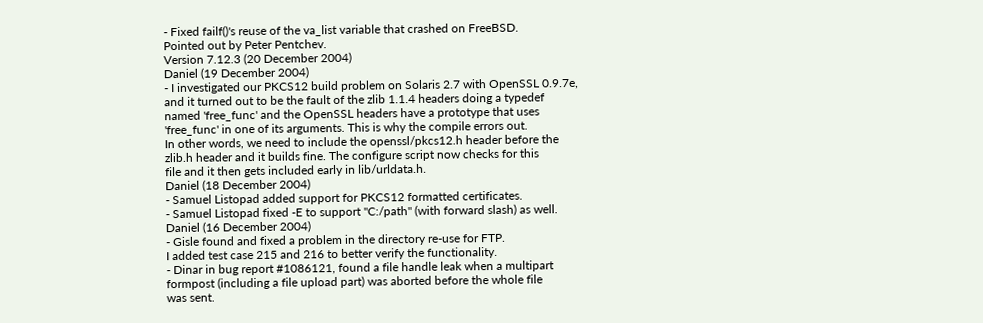- Fixed failf()'s reuse of the va_list variable that crashed on FreeBSD.
Pointed out by Peter Pentchev.
Version 7.12.3 (20 December 2004)
Daniel (19 December 2004)
- I investigated our PKCS12 build problem on Solaris 2.7 with OpenSSL 0.9.7e,
and it turned out to be the fault of the zlib 1.1.4 headers doing a typedef
named 'free_func' and the OpenSSL headers have a prototype that uses
'free_func' in one of its arguments. This is why the compile errors out.
In other words, we need to include the openssl/pkcs12.h header before the
zlib.h header and it builds fine. The configure script now checks for this
file and it then gets included early in lib/urldata.h.
Daniel (18 December 2004)
- Samuel Listopad added support for PKCS12 formatted certificates.
- Samuel Listopad fixed -E to support "C:/path" (with forward slash) as well.
Daniel (16 December 2004)
- Gisle found and fixed a problem in the directory re-use for FTP.
I added test case 215 and 216 to better verify the functionality.
- Dinar in bug report #1086121, found a file handle leak when a multipart
formpost (including a file upload part) was aborted before the whole file
was sent.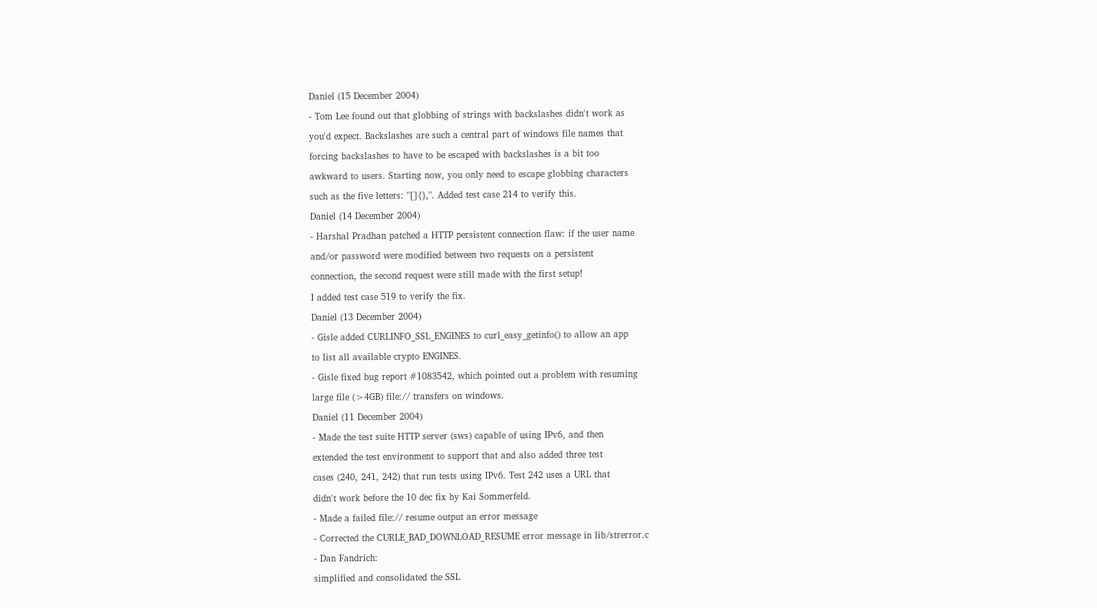Daniel (15 December 2004)
- Tom Lee found out that globbing of strings with backslashes didn't work as
you'd expect. Backslashes are such a central part of windows file names that
forcing backslashes to have to be escaped with backslashes is a bit too
awkward to users. Starting now, you only need to escape globbing characters
such as the five letters: "[]{},". Added test case 214 to verify this.
Daniel (14 December 2004)
- Harshal Pradhan patched a HTTP persistent connection flaw: if the user name
and/or password were modified between two requests on a persistent
connection, the second request were still made with the first setup!
I added test case 519 to verify the fix.
Daniel (13 December 2004)
- Gisle added CURLINFO_SSL_ENGINES to curl_easy_getinfo() to allow an app
to list all available crypto ENGINES.
- Gisle fixed bug report #1083542, which pointed out a problem with resuming
large file (>4GB) file:// transfers on windows.
Daniel (11 December 2004)
- Made the test suite HTTP server (sws) capable of using IPv6, and then
extended the test environment to support that and also added three test
cases (240, 241, 242) that run tests using IPv6. Test 242 uses a URL that
didn't work before the 10 dec fix by Kai Sommerfeld.
- Made a failed file:// resume output an error message
- Corrected the CURLE_BAD_DOWNLOAD_RESUME error message in lib/strerror.c
- Dan Fandrich:
simplified and consolidated the SSL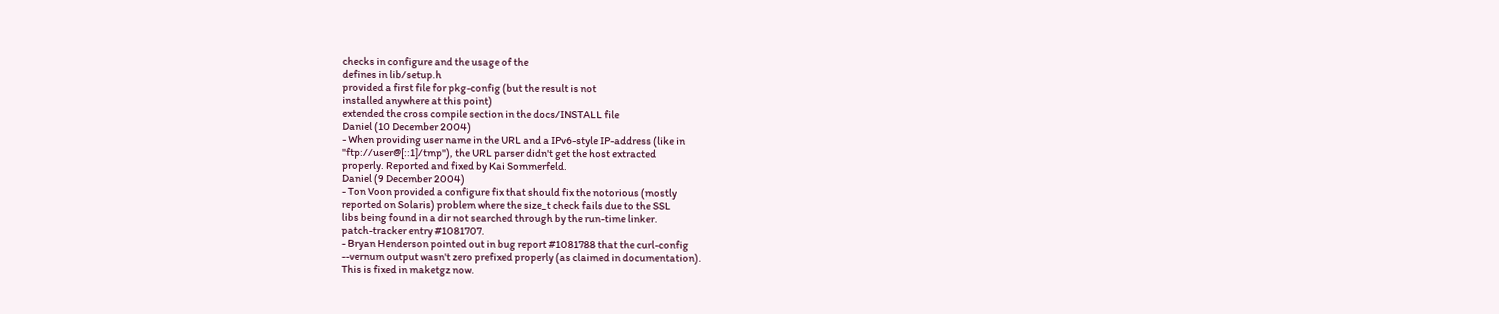checks in configure and the usage of the
defines in lib/setup.h
provided a first file for pkg-config (but the result is not
installed anywhere at this point)
extended the cross compile section in the docs/INSTALL file
Daniel (10 December 2004)
- When providing user name in the URL and a IPv6-style IP-address (like in
"ftp://user@[::1]/tmp"), the URL parser didn't get the host extracted
properly. Reported and fixed by Kai Sommerfeld.
Daniel (9 December 2004)
- Ton Voon provided a configure fix that should fix the notorious (mostly
reported on Solaris) problem where the size_t check fails due to the SSL
libs being found in a dir not searched through by the run-time linker.
patch-tracker entry #1081707.
- Bryan Henderson pointed out in bug report #1081788 that the curl-config
--vernum output wasn't zero prefixed properly (as claimed in documentation).
This is fixed in maketgz now.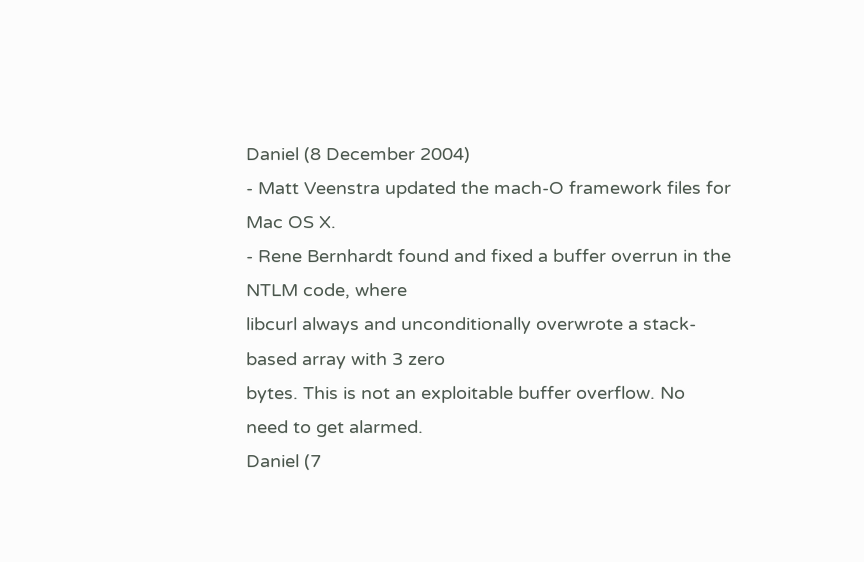Daniel (8 December 2004)
- Matt Veenstra updated the mach-O framework files for Mac OS X.
- Rene Bernhardt found and fixed a buffer overrun in the NTLM code, where
libcurl always and unconditionally overwrote a stack-based array with 3 zero
bytes. This is not an exploitable buffer overflow. No need to get alarmed.
Daniel (7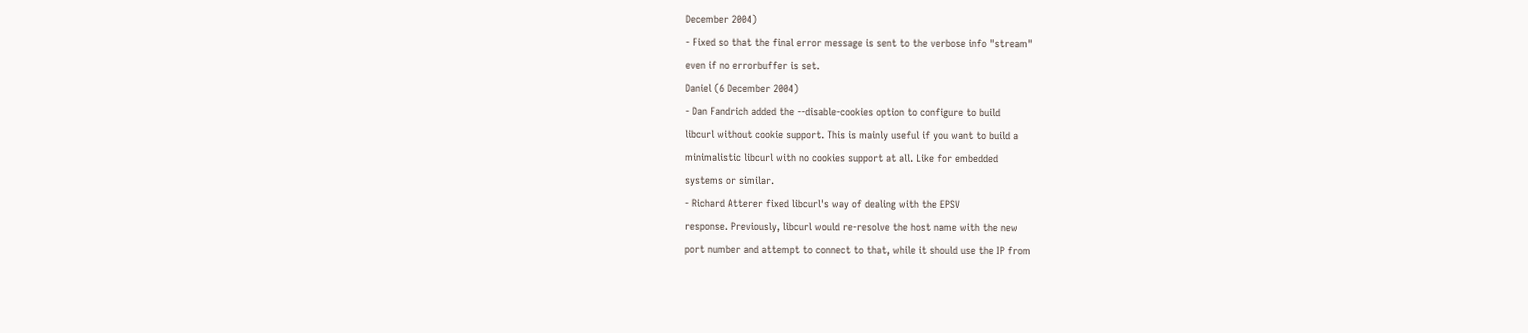December 2004)
- Fixed so that the final error message is sent to the verbose info "stream"
even if no errorbuffer is set.
Daniel (6 December 2004)
- Dan Fandrich added the --disable-cookies option to configure to build
libcurl without cookie support. This is mainly useful if you want to build a
minimalistic libcurl with no cookies support at all. Like for embedded
systems or similar.
- Richard Atterer fixed libcurl's way of dealing with the EPSV
response. Previously, libcurl would re-resolve the host name with the new
port number and attempt to connect to that, while it should use the IP from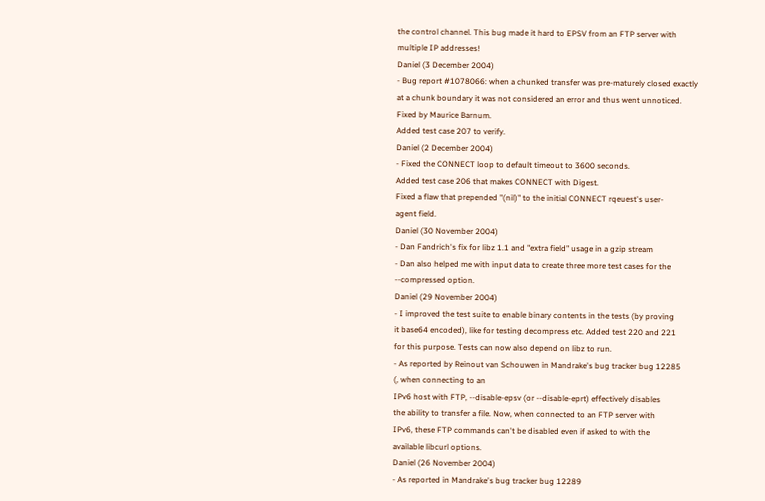the control channel. This bug made it hard to EPSV from an FTP server with
multiple IP addresses!
Daniel (3 December 2004)
- Bug report #1078066: when a chunked transfer was pre-maturely closed exactly
at a chunk boundary it was not considered an error and thus went unnoticed.
Fixed by Maurice Barnum.
Added test case 207 to verify.
Daniel (2 December 2004)
- Fixed the CONNECT loop to default timeout to 3600 seconds.
Added test case 206 that makes CONNECT with Digest.
Fixed a flaw that prepended "(nil)" to the initial CONNECT rqeuest's user-
agent field.
Daniel (30 November 2004)
- Dan Fandrich's fix for libz 1.1 and "extra field" usage in a gzip stream
- Dan also helped me with input data to create three more test cases for the
--compressed option.
Daniel (29 November 2004)
- I improved the test suite to enable binary contents in the tests (by proving
it base64 encoded), like for testing decompress etc. Added test 220 and 221
for this purpose. Tests can now also depend on libz to run.
- As reported by Reinout van Schouwen in Mandrake's bug tracker bug 12285
(, when connecting to an
IPv6 host with FTP, --disable-epsv (or --disable-eprt) effectively disables
the ability to transfer a file. Now, when connected to an FTP server with
IPv6, these FTP commands can't be disabled even if asked to with the
available libcurl options.
Daniel (26 November 2004)
- As reported in Mandrake's bug tracker bug 12289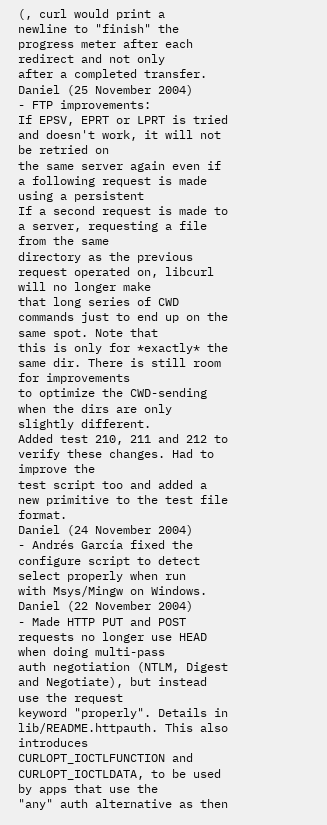(, curl would print a
newline to "finish" the progress meter after each redirect and not only
after a completed transfer.
Daniel (25 November 2004)
- FTP improvements:
If EPSV, EPRT or LPRT is tried and doesn't work, it will not be retried on
the same server again even if a following request is made using a persistent
If a second request is made to a server, requesting a file from the same
directory as the previous request operated on, libcurl will no longer make
that long series of CWD commands just to end up on the same spot. Note that
this is only for *exactly* the same dir. There is still room for improvements
to optimize the CWD-sending when the dirs are only slightly different.
Added test 210, 211 and 212 to verify these changes. Had to improve the
test script too and added a new primitive to the test file format.
Daniel (24 November 2004)
- Andrés García fixed the configure script to detect select properly when run
with Msys/Mingw on Windows.
Daniel (22 November 2004)
- Made HTTP PUT and POST requests no longer use HEAD when doing multi-pass
auth negotiation (NTLM, Digest and Negotiate), but instead use the request
keyword "properly". Details in lib/README.httpauth. This also introduces
CURLOPT_IOCTLFUNCTION and CURLOPT_IOCTLDATA, to be used by apps that use the
"any" auth alternative as then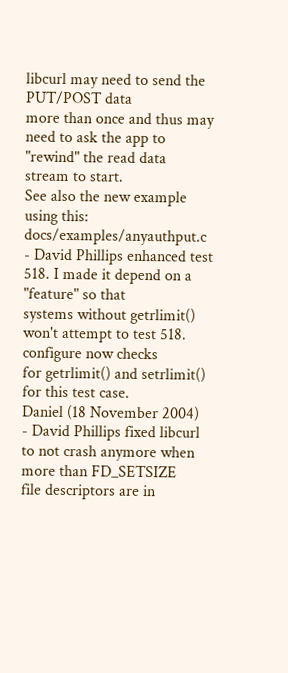libcurl may need to send the PUT/POST data
more than once and thus may need to ask the app to "rewind" the read data
stream to start.
See also the new example using this: docs/examples/anyauthput.c
- David Phillips enhanced test 518. I made it depend on a "feature" so that
systems without getrlimit() won't attempt to test 518. configure now checks
for getrlimit() and setrlimit() for this test case.
Daniel (18 November 2004)
- David Phillips fixed libcurl to not crash anymore when more than FD_SETSIZE
file descriptors are in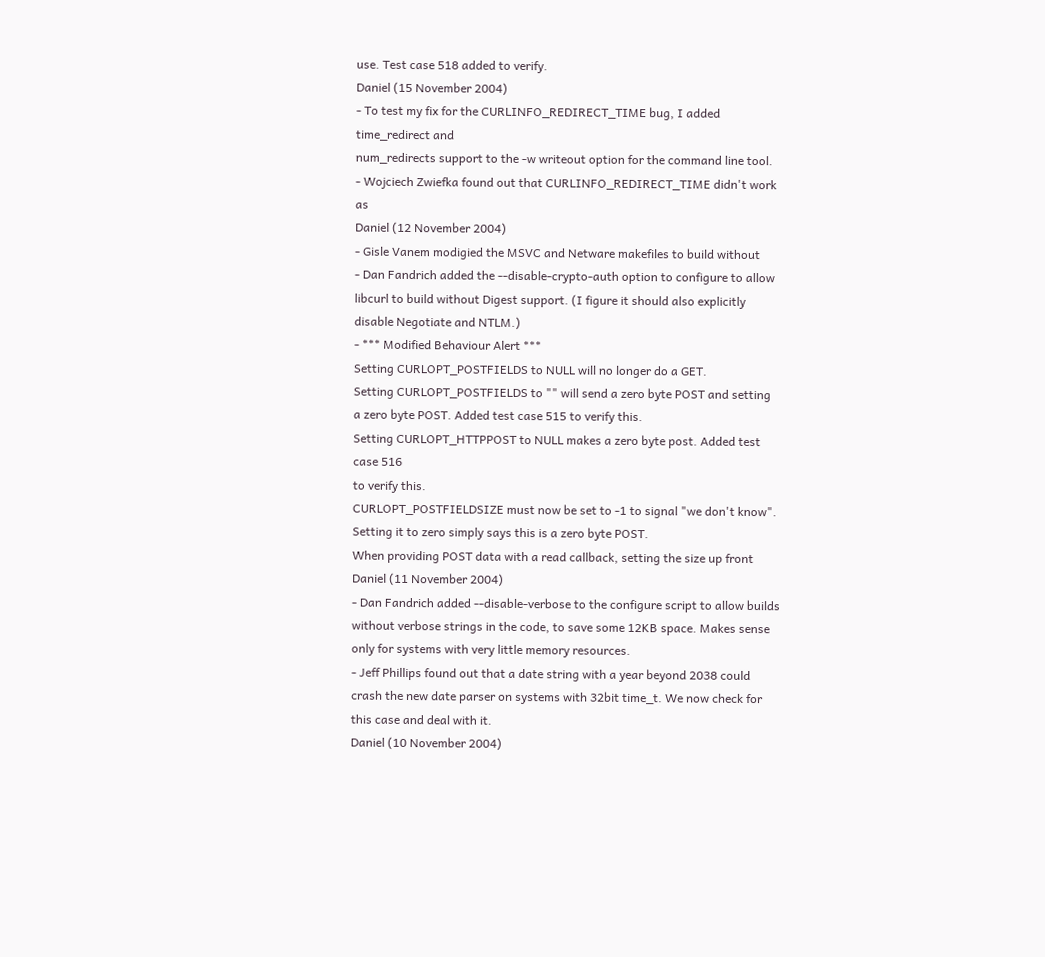use. Test case 518 added to verify.
Daniel (15 November 2004)
- To test my fix for the CURLINFO_REDIRECT_TIME bug, I added time_redirect and
num_redirects support to the -w writeout option for the command line tool.
- Wojciech Zwiefka found out that CURLINFO_REDIRECT_TIME didn't work as
Daniel (12 November 2004)
- Gisle Vanem modigied the MSVC and Netware makefiles to build without
- Dan Fandrich added the --disable-crypto-auth option to configure to allow
libcurl to build without Digest support. (I figure it should also explicitly
disable Negotiate and NTLM.)
- *** Modified Behaviour Alert ***
Setting CURLOPT_POSTFIELDS to NULL will no longer do a GET.
Setting CURLOPT_POSTFIELDS to "" will send a zero byte POST and setting
a zero byte POST. Added test case 515 to verify this.
Setting CURLOPT_HTTPPOST to NULL makes a zero byte post. Added test case 516
to verify this.
CURLOPT_POSTFIELDSIZE must now be set to -1 to signal "we don't know".
Setting it to zero simply says this is a zero byte POST.
When providing POST data with a read callback, setting the size up front
Daniel (11 November 2004)
- Dan Fandrich added --disable-verbose to the configure script to allow builds
without verbose strings in the code, to save some 12KB space. Makes sense
only for systems with very little memory resources.
- Jeff Phillips found out that a date string with a year beyond 2038 could
crash the new date parser on systems with 32bit time_t. We now check for
this case and deal with it.
Daniel (10 November 2004)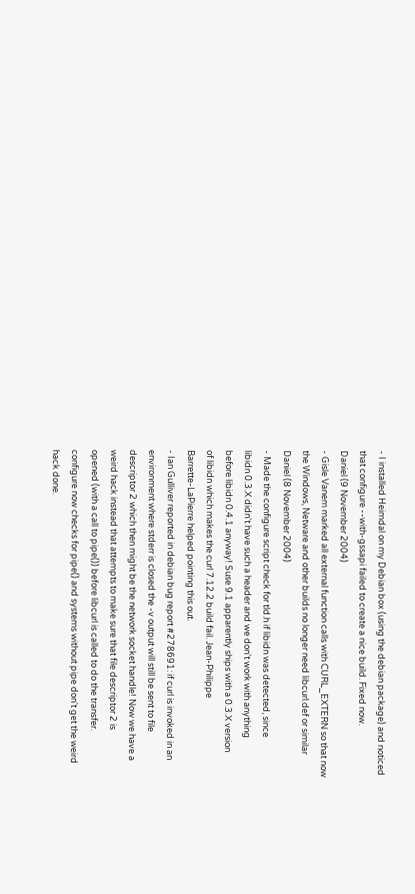- I installed Heimdal on my Debian box (using the debian package) and noticed
that configure --with-gssapi failed to create a nice build. Fixed now.
Daniel (9 November 2004)
- Gisle Vanem marked all external function calls with CURL_EXTERN so that now
the Windows, Netware and other builds no longer need libcurl.def or similar
Daniel (8 November 2004)
- Made the configure script check for tld.h if libidn was detected, since
libidn 0.3.X didn't have such a header and we don't work with anything
before libidn 0.4.1 anyway! Suse 9.1 apparently ships with a 0.3.X version
of libidn which makes the curl 7.12.2 build fail. Jean-Philippe
Barrette-LaPierre helped pointing this out.
- Ian Gulliver reported in debian bug report #278691: if curl is invoked in an
environment where stderr is closed the -v output will still be sent to file
descriptor 2 which then might be the network socket handle! Now we have a
weird hack instead that attempts to make sure that file descriptor 2 is
opened (with a call to pipe()) before libcurl is called to do the transfer.
configure now checks for pipe() and systems without pipe don't get the weird
hack done.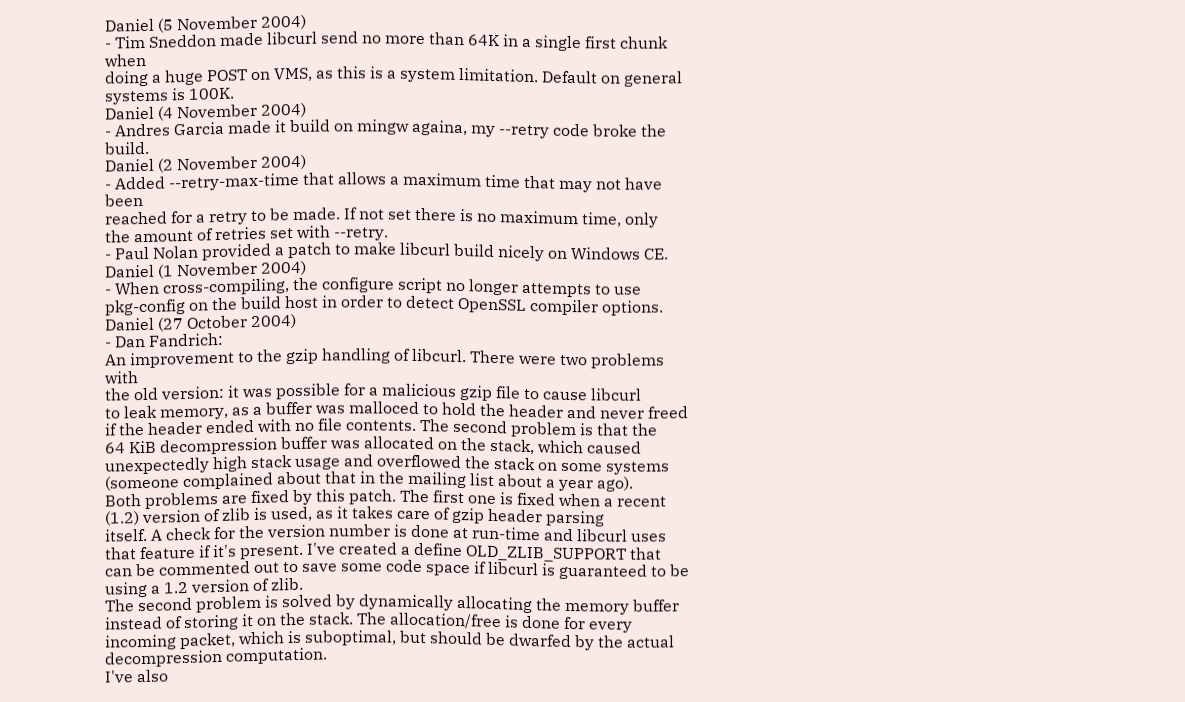Daniel (5 November 2004)
- Tim Sneddon made libcurl send no more than 64K in a single first chunk when
doing a huge POST on VMS, as this is a system limitation. Default on general
systems is 100K.
Daniel (4 November 2004)
- Andres Garcia made it build on mingw againa, my --retry code broke the build.
Daniel (2 November 2004)
- Added --retry-max-time that allows a maximum time that may not have been
reached for a retry to be made. If not set there is no maximum time, only
the amount of retries set with --retry.
- Paul Nolan provided a patch to make libcurl build nicely on Windows CE.
Daniel (1 November 2004)
- When cross-compiling, the configure script no longer attempts to use
pkg-config on the build host in order to detect OpenSSL compiler options.
Daniel (27 October 2004)
- Dan Fandrich:
An improvement to the gzip handling of libcurl. There were two problems with
the old version: it was possible for a malicious gzip file to cause libcurl
to leak memory, as a buffer was malloced to hold the header and never freed
if the header ended with no file contents. The second problem is that the
64 KiB decompression buffer was allocated on the stack, which caused
unexpectedly high stack usage and overflowed the stack on some systems
(someone complained about that in the mailing list about a year ago).
Both problems are fixed by this patch. The first one is fixed when a recent
(1.2) version of zlib is used, as it takes care of gzip header parsing
itself. A check for the version number is done at run-time and libcurl uses
that feature if it's present. I've created a define OLD_ZLIB_SUPPORT that
can be commented out to save some code space if libcurl is guaranteed to be
using a 1.2 version of zlib.
The second problem is solved by dynamically allocating the memory buffer
instead of storing it on the stack. The allocation/free is done for every
incoming packet, which is suboptimal, but should be dwarfed by the actual
decompression computation.
I've also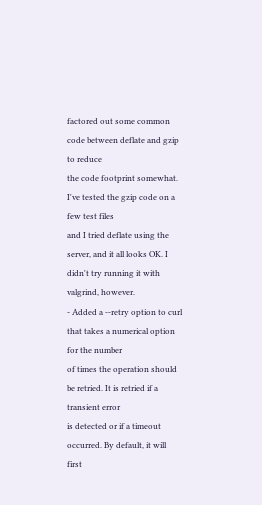factored out some common code between deflate and gzip to reduce
the code footprint somewhat. I've tested the gzip code on a few test files
and I tried deflate using the server, and it all looks OK. I
didn't try running it with valgrind, however.
- Added a --retry option to curl that takes a numerical option for the number
of times the operation should be retried. It is retried if a transient error
is detected or if a timeout occurred. By default, it will first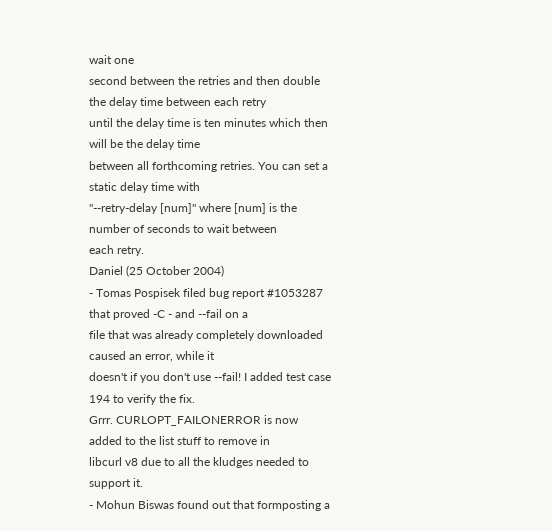wait one
second between the retries and then double the delay time between each retry
until the delay time is ten minutes which then will be the delay time
between all forthcoming retries. You can set a static delay time with
"--retry-delay [num]" where [num] is the number of seconds to wait between
each retry.
Daniel (25 October 2004)
- Tomas Pospisek filed bug report #1053287 that proved -C - and --fail on a
file that was already completely downloaded caused an error, while it
doesn't if you don't use --fail! I added test case 194 to verify the fix.
Grrr. CURLOPT_FAILONERROR is now added to the list stuff to remove in
libcurl v8 due to all the kludges needed to support it.
- Mohun Biswas found out that formposting a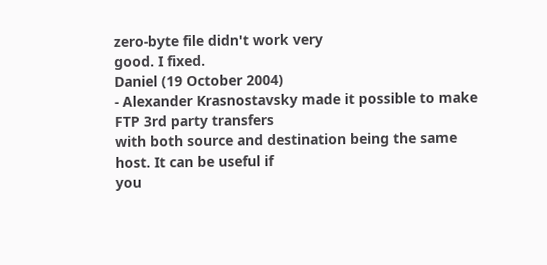zero-byte file didn't work very
good. I fixed.
Daniel (19 October 2004)
- Alexander Krasnostavsky made it possible to make FTP 3rd party transfers
with both source and destination being the same host. It can be useful if
you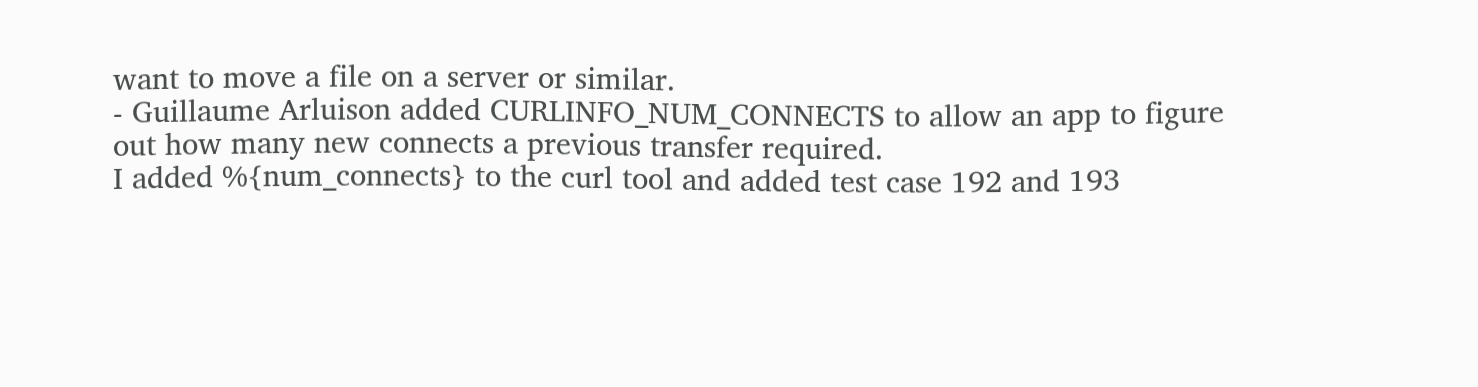want to move a file on a server or similar.
- Guillaume Arluison added CURLINFO_NUM_CONNECTS to allow an app to figure
out how many new connects a previous transfer required.
I added %{num_connects} to the curl tool and added test case 192 and 193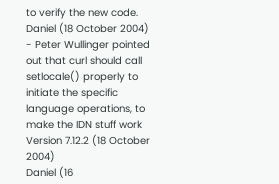to verify the new code.
Daniel (18 October 2004)
- Peter Wullinger pointed out that curl should call setlocale() properly to
initiate the specific language operations, to make the IDN stuff work
Version 7.12.2 (18 October 2004)
Daniel (16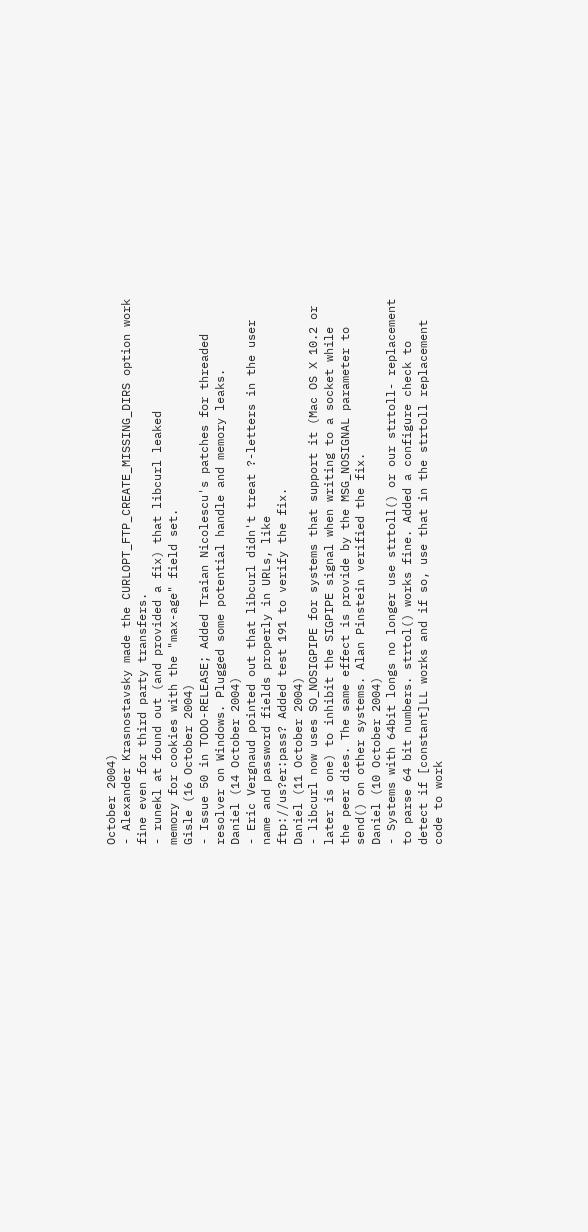October 2004)
- Alexander Krasnostavsky made the CURLOPT_FTP_CREATE_MISSING_DIRS option work
fine even for third party transfers.
- runekl at found out (and provided a fix) that libcurl leaked
memory for cookies with the "max-age" field set.
Gisle (16 October 2004)
- Issue 50 in TODO-RELEASE; Added Traian Nicolescu's patches for threaded
resolver on Windows. Plugged some potential handle and memory leaks.
Daniel (14 October 2004)
- Eric Vergnaud pointed out that libcurl didn't treat ?-letters in the user
name and password fields properly in URLs, like
ftp://us?er:pass? Added test 191 to verify the fix.
Daniel (11 October 2004)
- libcurl now uses SO_NOSIGPIPE for systems that support it (Mac OS X 10.2 or
later is one) to inhibit the SIGPIPE signal when writing to a socket while
the peer dies. The same effect is provide by the MSG_NOSIGNAL parameter to
send() on other systems. Alan Pinstein verified the fix.
Daniel (10 October 2004)
- Systems with 64bit longs no longer use strtoll() or our strtoll- replacement
to parse 64 bit numbers. strtol() works fine. Added a configure check to
detect if [constant]LL works and if so, use that in the strtoll replacement
code to work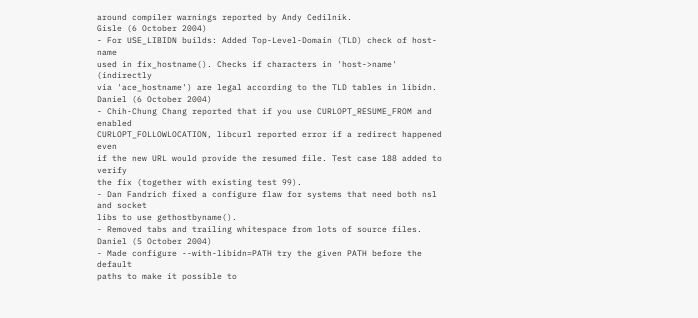around compiler warnings reported by Andy Cedilnik.
Gisle (6 October 2004)
- For USE_LIBIDN builds: Added Top-Level-Domain (TLD) check of host-name
used in fix_hostname(). Checks if characters in 'host->name' (indirectly
via 'ace_hostname') are legal according to the TLD tables in libidn.
Daniel (6 October 2004)
- Chih-Chung Chang reported that if you use CURLOPT_RESUME_FROM and enabled
CURLOPT_FOLLOWLOCATION, libcurl reported error if a redirect happened even
if the new URL would provide the resumed file. Test case 188 added to verify
the fix (together with existing test 99).
- Dan Fandrich fixed a configure flaw for systems that need both nsl and socket
libs to use gethostbyname().
- Removed tabs and trailing whitespace from lots of source files.
Daniel (5 October 2004)
- Made configure --with-libidn=PATH try the given PATH before the default
paths to make it possible to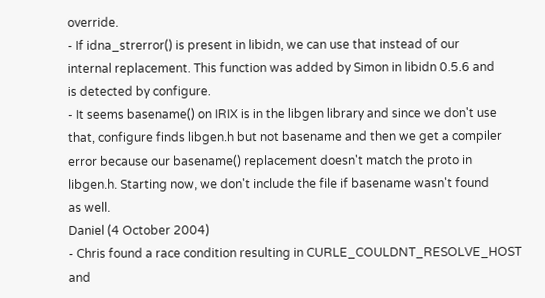override.
- If idna_strerror() is present in libidn, we can use that instead of our
internal replacement. This function was added by Simon in libidn 0.5.6 and
is detected by configure.
- It seems basename() on IRIX is in the libgen library and since we don't use
that, configure finds libgen.h but not basename and then we get a compiler
error because our basename() replacement doesn't match the proto in
libgen.h. Starting now, we don't include the file if basename wasn't found
as well.
Daniel (4 October 2004)
- Chris found a race condition resulting in CURLE_COULDNT_RESOLVE_HOST and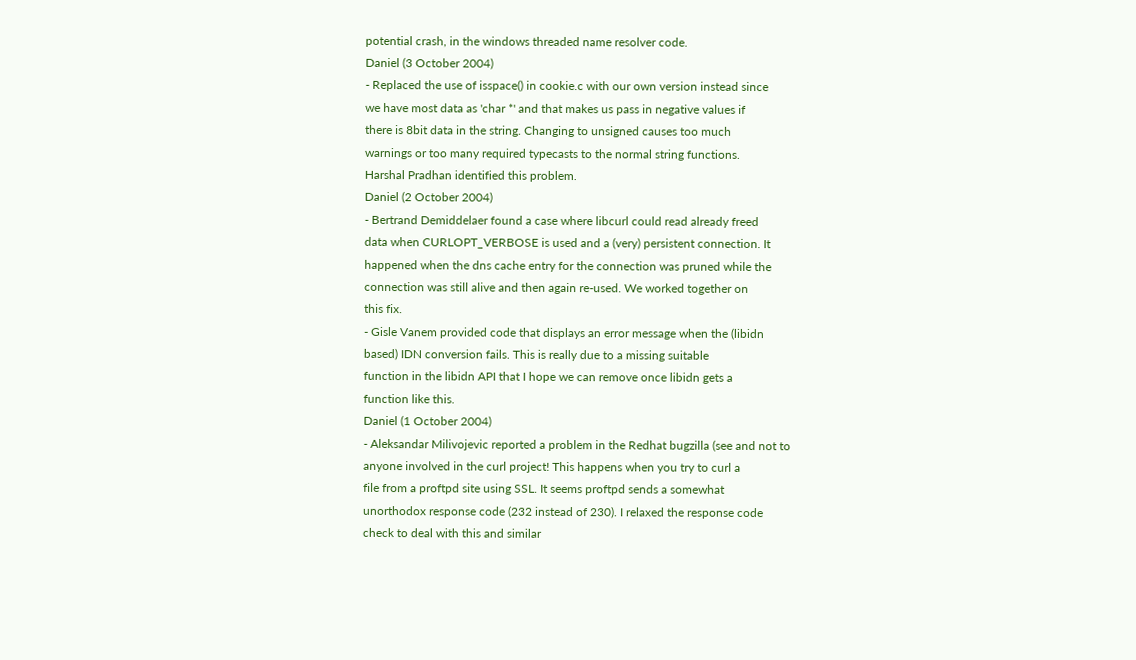potential crash, in the windows threaded name resolver code.
Daniel (3 October 2004)
- Replaced the use of isspace() in cookie.c with our own version instead since
we have most data as 'char *' and that makes us pass in negative values if
there is 8bit data in the string. Changing to unsigned causes too much
warnings or too many required typecasts to the normal string functions.
Harshal Pradhan identified this problem.
Daniel (2 October 2004)
- Bertrand Demiddelaer found a case where libcurl could read already freed
data when CURLOPT_VERBOSE is used and a (very) persistent connection. It
happened when the dns cache entry for the connection was pruned while the
connection was still alive and then again re-used. We worked together on
this fix.
- Gisle Vanem provided code that displays an error message when the (libidn
based) IDN conversion fails. This is really due to a missing suitable
function in the libidn API that I hope we can remove once libidn gets a
function like this.
Daniel (1 October 2004)
- Aleksandar Milivojevic reported a problem in the Redhat bugzilla (see and not to
anyone involved in the curl project! This happens when you try to curl a
file from a proftpd site using SSL. It seems proftpd sends a somewhat
unorthodox response code (232 instead of 230). I relaxed the response code
check to deal with this and similar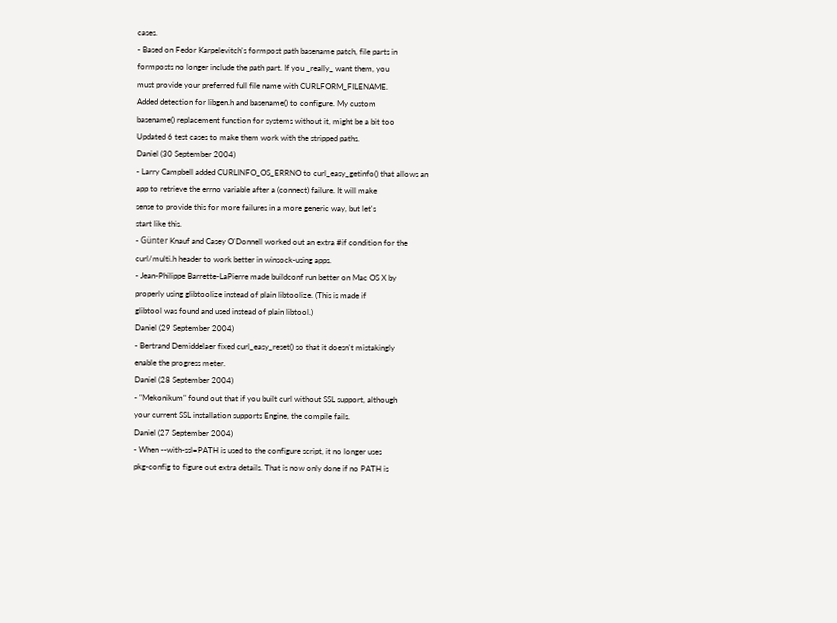cases.
- Based on Fedor Karpelevitch's formpost path basename patch, file parts in
formposts no longer include the path part. If you _really_ want them, you
must provide your preferred full file name with CURLFORM_FILENAME.
Added detection for libgen.h and basename() to configure. My custom
basename() replacement function for systems without it, might be a bit too
Updated 6 test cases to make them work with the stripped paths.
Daniel (30 September 2004)
- Larry Campbell added CURLINFO_OS_ERRNO to curl_easy_getinfo() that allows an
app to retrieve the errno variable after a (connect) failure. It will make
sense to provide this for more failures in a more generic way, but let's
start like this.
- Günter Knauf and Casey O'Donnell worked out an extra #if condition for the
curl/multi.h header to work better in winsock-using apps.
- Jean-Philippe Barrette-LaPierre made buildconf run better on Mac OS X by
properly using glibtoolize instead of plain libtoolize. (This is made if
glibtool was found and used instead of plain libtool.)
Daniel (29 September 2004)
- Bertrand Demiddelaer fixed curl_easy_reset() so that it doesn't mistakingly
enable the progress meter.
Daniel (28 September 2004)
- "Mekonikum" found out that if you built curl without SSL support, although
your current SSL installation supports Engine, the compile fails.
Daniel (27 September 2004)
- When --with-ssl=PATH is used to the configure script, it no longer uses
pkg-config to figure out extra details. That is now only done if no PATH is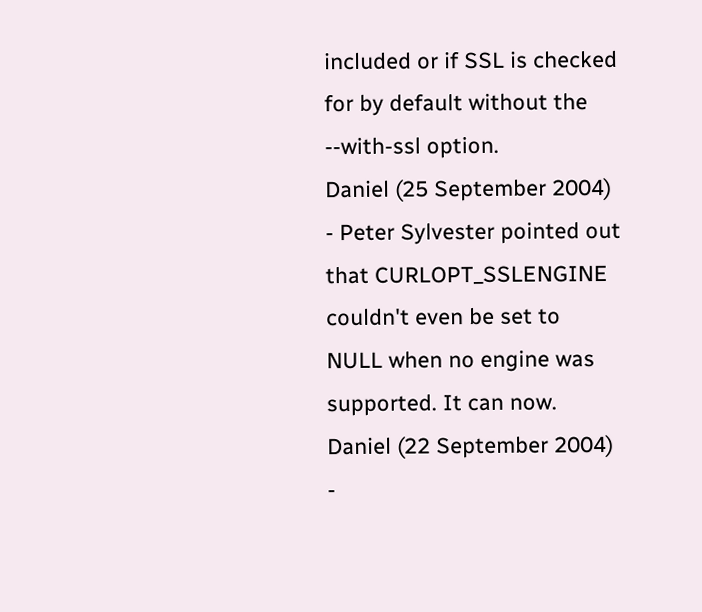included or if SSL is checked for by default without the --with-ssl option.
Daniel (25 September 2004)
- Peter Sylvester pointed out that CURLOPT_SSLENGINE couldn't even be set to
NULL when no engine was supported. It can now.
Daniel (22 September 2004)
-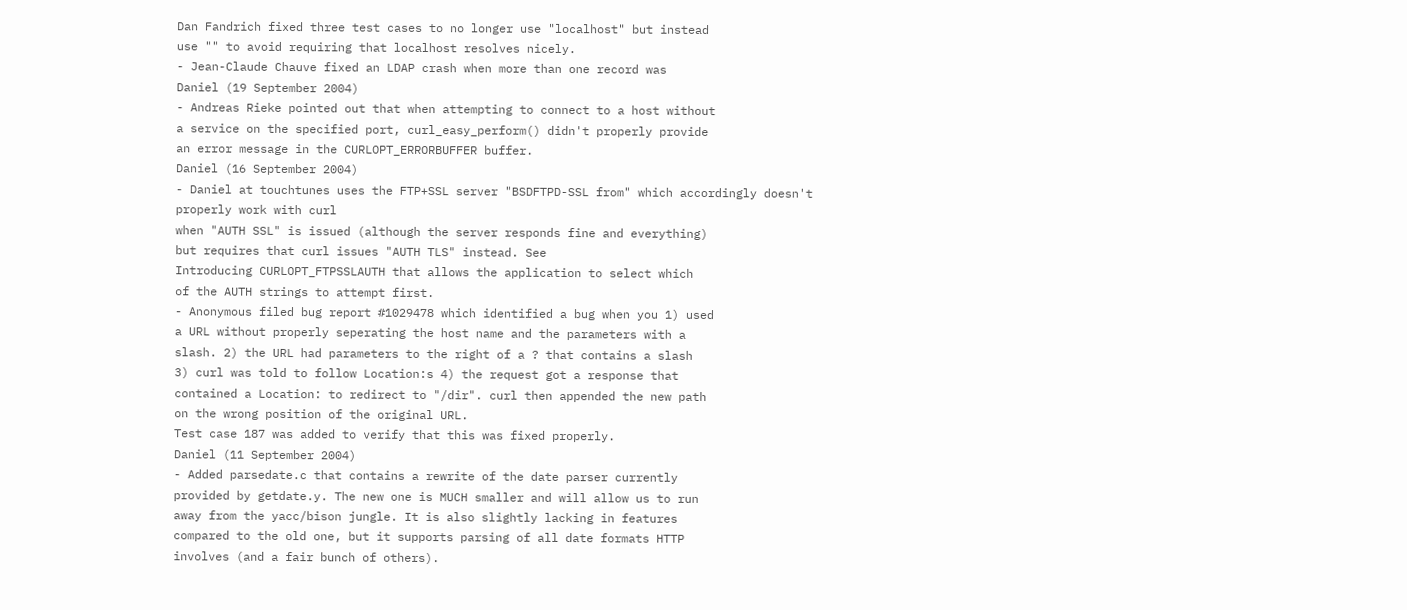Dan Fandrich fixed three test cases to no longer use "localhost" but instead
use "" to avoid requiring that localhost resolves nicely.
- Jean-Claude Chauve fixed an LDAP crash when more than one record was
Daniel (19 September 2004)
- Andreas Rieke pointed out that when attempting to connect to a host without
a service on the specified port, curl_easy_perform() didn't properly provide
an error message in the CURLOPT_ERRORBUFFER buffer.
Daniel (16 September 2004)
- Daniel at touchtunes uses the FTP+SSL server "BSDFTPD-SSL from" which accordingly doesn't properly work with curl
when "AUTH SSL" is issued (although the server responds fine and everything)
but requires that curl issues "AUTH TLS" instead. See
Introducing CURLOPT_FTPSSLAUTH that allows the application to select which
of the AUTH strings to attempt first.
- Anonymous filed bug report #1029478 which identified a bug when you 1) used
a URL without properly seperating the host name and the parameters with a
slash. 2) the URL had parameters to the right of a ? that contains a slash
3) curl was told to follow Location:s 4) the request got a response that
contained a Location: to redirect to "/dir". curl then appended the new path
on the wrong position of the original URL.
Test case 187 was added to verify that this was fixed properly.
Daniel (11 September 2004)
- Added parsedate.c that contains a rewrite of the date parser currently
provided by getdate.y. The new one is MUCH smaller and will allow us to run
away from the yacc/bison jungle. It is also slightly lacking in features
compared to the old one, but it supports parsing of all date formats HTTP
involves (and a fair bunch of others).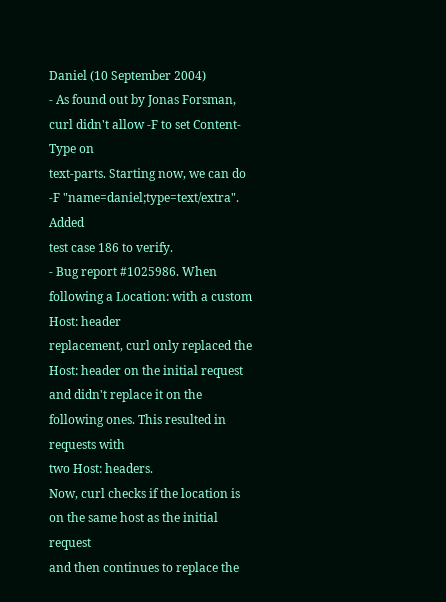Daniel (10 September 2004)
- As found out by Jonas Forsman, curl didn't allow -F to set Content-Type on
text-parts. Starting now, we can do -F "name=daniel;type=text/extra". Added
test case 186 to verify.
- Bug report #1025986. When following a Location: with a custom Host: header
replacement, curl only replaced the Host: header on the initial request
and didn't replace it on the following ones. This resulted in requests with
two Host: headers.
Now, curl checks if the location is on the same host as the initial request
and then continues to replace the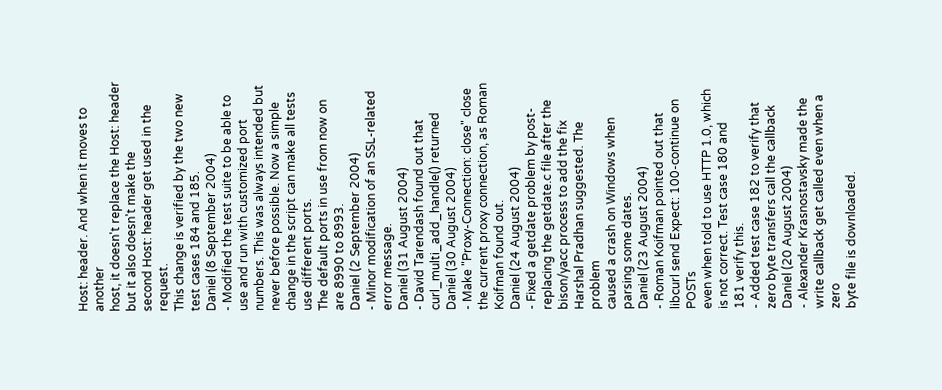Host: header. And when it moves to another
host, it doesn't replace the Host: header but it also doesn't make the
second Host: header get used in the request.
This change is verified by the two new test cases 184 and 185.
Daniel (8 September 2004)
- Modified the test suite to be able to use and run with customized port
numbers. This was always intended but never before possible. Now a simple
change in the script can make all tests use different ports.
The default ports in use from now on are 8990 to 8993.
Daniel (2 September 2004)
- Minor modification of an SSL-related error message.
Daniel (31 August 2004)
- David Tarendash found out that curl_multi_add_handle() returned
Daniel (30 August 2004)
- Make "Proxy-Connection: close" close the current proxy connection, as Roman
Koifman found out.
Daniel (24 August 2004)
- Fixed a getdate problem by post-replacing the getdate.c file after the
bison/yacc process to add the fix Harshal Pradhan suggested. The problem
caused a crash on Windows when parsing some dates.
Daniel (23 August 2004)
- Roman Koifman pointed out that libcurl send Expect: 100-continue on POSTs
even when told to use HTTP 1.0, which is not correct. Test case 180 and
181 verify this.
- Added test case 182 to verify that zero byte transfers call the callback
Daniel (20 August 2004)
- Alexander Krasnostavsky made the write callback get called even when a zero
byte file is downloaded.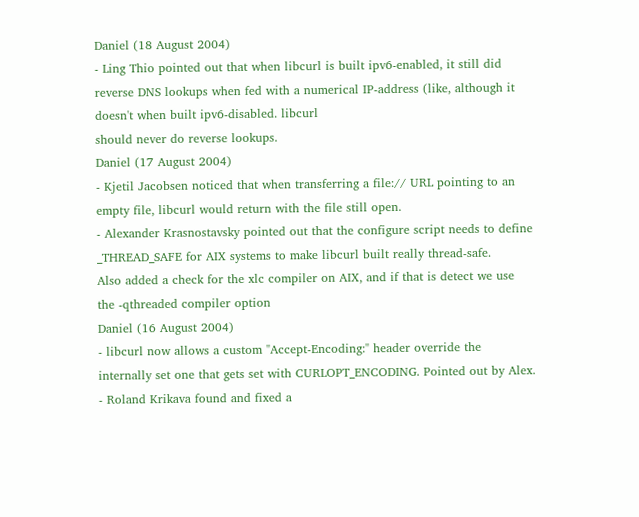Daniel (18 August 2004)
- Ling Thio pointed out that when libcurl is built ipv6-enabled, it still did
reverse DNS lookups when fed with a numerical IP-address (like, although it doesn't when built ipv6-disabled. libcurl
should never do reverse lookups.
Daniel (17 August 2004)
- Kjetil Jacobsen noticed that when transferring a file:// URL pointing to an
empty file, libcurl would return with the file still open.
- Alexander Krasnostavsky pointed out that the configure script needs to define
_THREAD_SAFE for AIX systems to make libcurl built really thread-safe.
Also added a check for the xlc compiler on AIX, and if that is detect we use
the -qthreaded compiler option
Daniel (16 August 2004)
- libcurl now allows a custom "Accept-Encoding:" header override the
internally set one that gets set with CURLOPT_ENCODING. Pointed out by Alex.
- Roland Krikava found and fixed a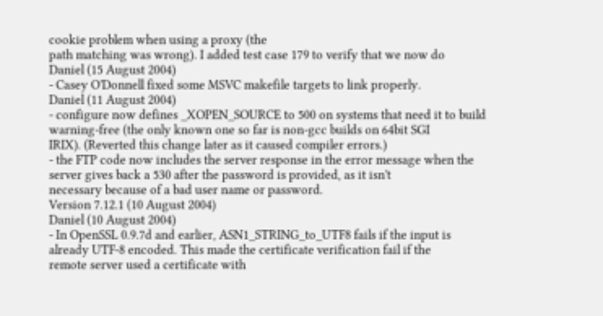cookie problem when using a proxy (the
path matching was wrong). I added test case 179 to verify that we now do
Daniel (15 August 2004)
- Casey O'Donnell fixed some MSVC makefile targets to link properly.
Daniel (11 August 2004)
- configure now defines _XOPEN_SOURCE to 500 on systems that need it to build
warning-free (the only known one so far is non-gcc builds on 64bit SGI
IRIX). (Reverted this change later as it caused compiler errors.)
- the FTP code now includes the server response in the error message when the
server gives back a 530 after the password is provided, as it isn't
necessary because of a bad user name or password.
Version 7.12.1 (10 August 2004)
Daniel (10 August 2004)
- In OpenSSL 0.9.7d and earlier, ASN1_STRING_to_UTF8 fails if the input is
already UTF-8 encoded. This made the certificate verification fail if the
remote server used a certificate with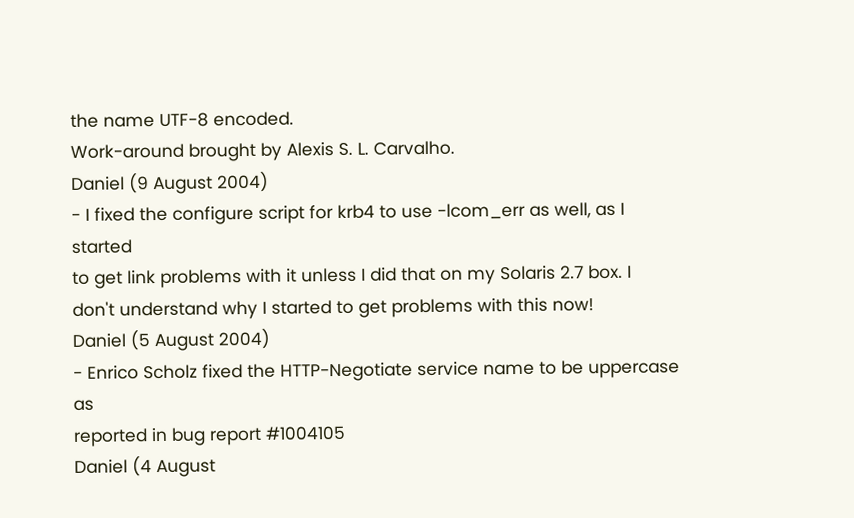the name UTF-8 encoded.
Work-around brought by Alexis S. L. Carvalho.
Daniel (9 August 2004)
- I fixed the configure script for krb4 to use -lcom_err as well, as I started
to get link problems with it unless I did that on my Solaris 2.7 box. I
don't understand why I started to get problems with this now!
Daniel (5 August 2004)
- Enrico Scholz fixed the HTTP-Negotiate service name to be uppercase as
reported in bug report #1004105
Daniel (4 August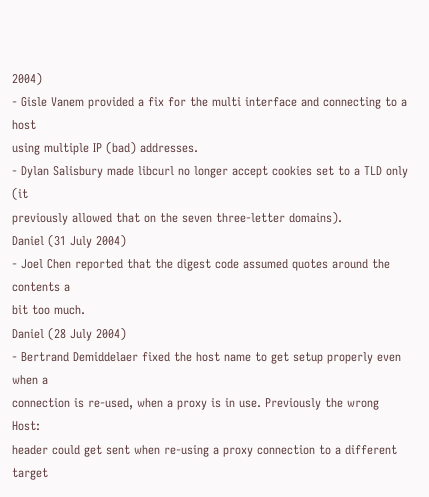2004)
- Gisle Vanem provided a fix for the multi interface and connecting to a host
using multiple IP (bad) addresses.
- Dylan Salisbury made libcurl no longer accept cookies set to a TLD only (it
previously allowed that on the seven three-letter domains).
Daniel (31 July 2004)
- Joel Chen reported that the digest code assumed quotes around the contents a
bit too much.
Daniel (28 July 2004)
- Bertrand Demiddelaer fixed the host name to get setup properly even when a
connection is re-used, when a proxy is in use. Previously the wrong Host:
header could get sent when re-using a proxy connection to a different target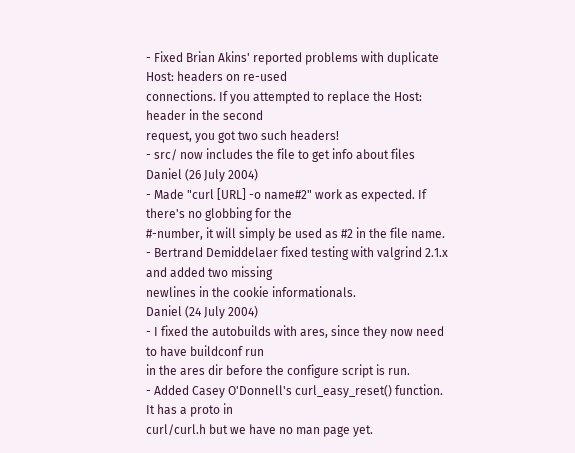- Fixed Brian Akins' reported problems with duplicate Host: headers on re-used
connections. If you attempted to replace the Host: header in the second
request, you got two such headers!
- src/ now includes the file to get info about files
Daniel (26 July 2004)
- Made "curl [URL] -o name#2" work as expected. If there's no globbing for the
#-number, it will simply be used as #2 in the file name.
- Bertrand Demiddelaer fixed testing with valgrind 2.1.x and added two missing
newlines in the cookie informationals.
Daniel (24 July 2004)
- I fixed the autobuilds with ares, since they now need to have buildconf run
in the ares dir before the configure script is run.
- Added Casey O'Donnell's curl_easy_reset() function. It has a proto in
curl/curl.h but we have no man page yet.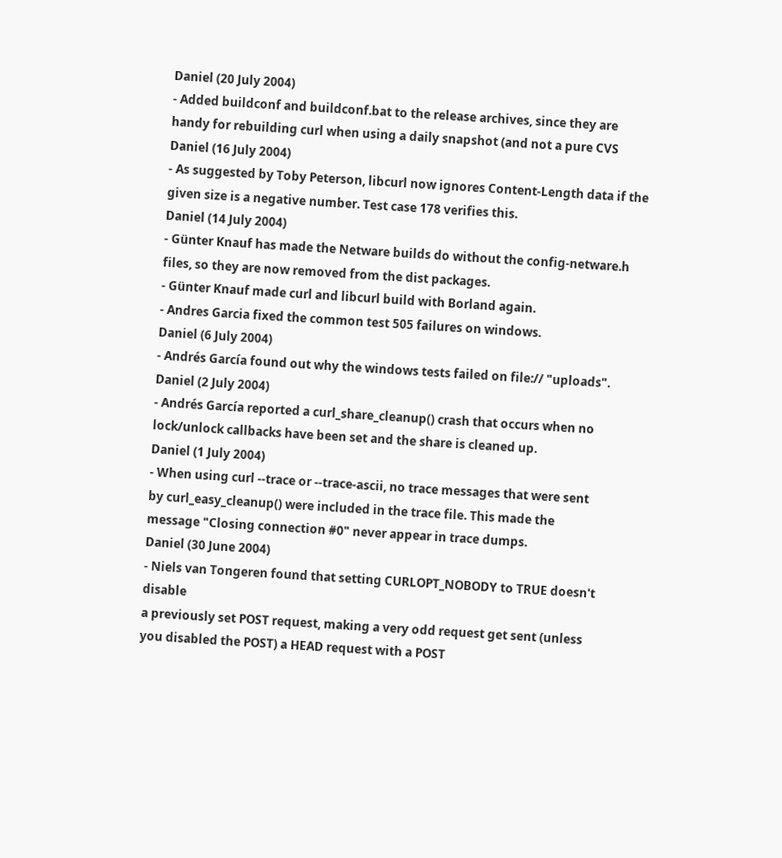Daniel (20 July 2004)
- Added buildconf and buildconf.bat to the release archives, since they are
handy for rebuilding curl when using a daily snapshot (and not a pure CVS
Daniel (16 July 2004)
- As suggested by Toby Peterson, libcurl now ignores Content-Length data if the
given size is a negative number. Test case 178 verifies this.
Daniel (14 July 2004)
- Günter Knauf has made the Netware builds do without the config-netware.h
files, so they are now removed from the dist packages.
- Günter Knauf made curl and libcurl build with Borland again.
- Andres Garcia fixed the common test 505 failures on windows.
Daniel (6 July 2004)
- Andrés García found out why the windows tests failed on file:// "uploads".
Daniel (2 July 2004)
- Andrés García reported a curl_share_cleanup() crash that occurs when no
lock/unlock callbacks have been set and the share is cleaned up.
Daniel (1 July 2004)
- When using curl --trace or --trace-ascii, no trace messages that were sent
by curl_easy_cleanup() were included in the trace file. This made the
message "Closing connection #0" never appear in trace dumps.
Daniel (30 June 2004)
- Niels van Tongeren found that setting CURLOPT_NOBODY to TRUE doesn't disable
a previously set POST request, making a very odd request get sent (unless
you disabled the POST) a HEAD request with a POST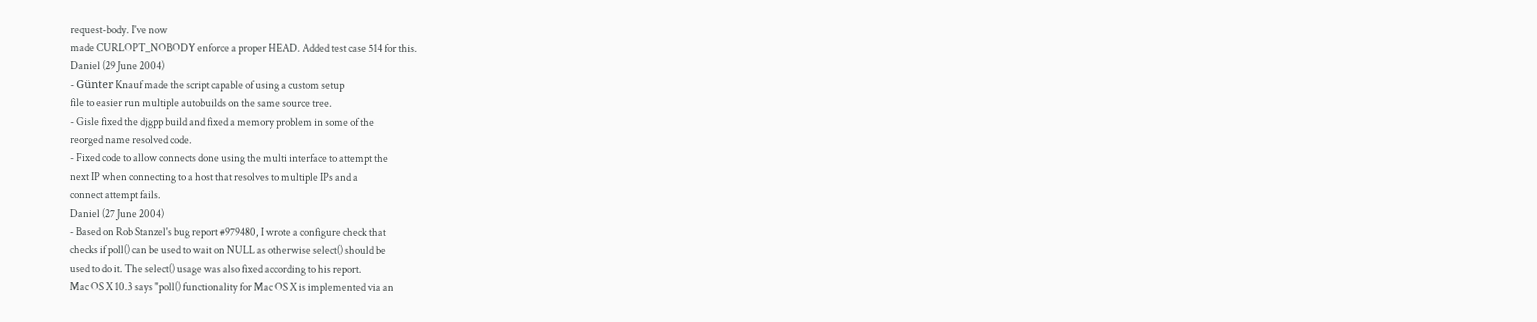request-body. I've now
made CURLOPT_NOBODY enforce a proper HEAD. Added test case 514 for this.
Daniel (29 June 2004)
- Günter Knauf made the script capable of using a custom setup
file to easier run multiple autobuilds on the same source tree.
- Gisle fixed the djgpp build and fixed a memory problem in some of the
reorged name resolved code.
- Fixed code to allow connects done using the multi interface to attempt the
next IP when connecting to a host that resolves to multiple IPs and a
connect attempt fails.
Daniel (27 June 2004)
- Based on Rob Stanzel's bug report #979480, I wrote a configure check that
checks if poll() can be used to wait on NULL as otherwise select() should be
used to do it. The select() usage was also fixed according to his report.
Mac OS X 10.3 says "poll() functionality for Mac OS X is implemented via an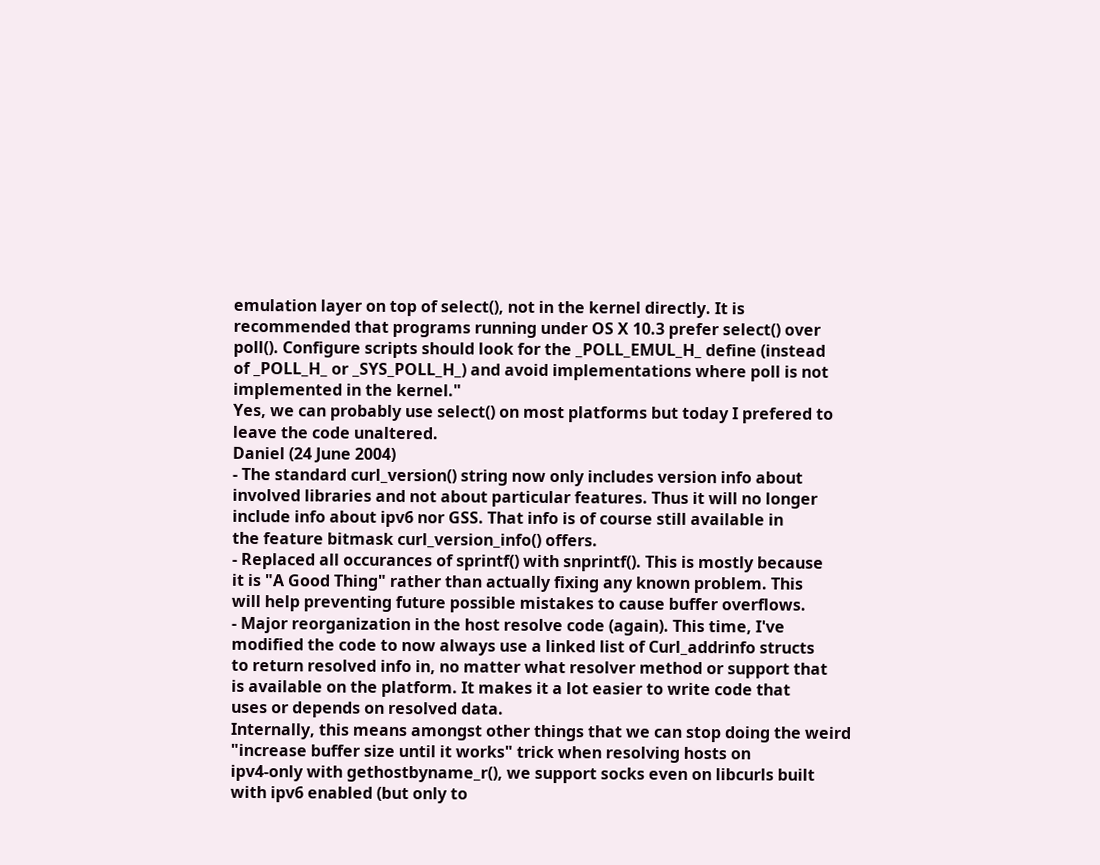emulation layer on top of select(), not in the kernel directly. It is
recommended that programs running under OS X 10.3 prefer select() over
poll(). Configure scripts should look for the _POLL_EMUL_H_ define (instead
of _POLL_H_ or _SYS_POLL_H_) and avoid implementations where poll is not
implemented in the kernel."
Yes, we can probably use select() on most platforms but today I prefered to
leave the code unaltered.
Daniel (24 June 2004)
- The standard curl_version() string now only includes version info about
involved libraries and not about particular features. Thus it will no longer
include info about ipv6 nor GSS. That info is of course still available in
the feature bitmask curl_version_info() offers.
- Replaced all occurances of sprintf() with snprintf(). This is mostly because
it is "A Good Thing" rather than actually fixing any known problem. This
will help preventing future possible mistakes to cause buffer overflows.
- Major reorganization in the host resolve code (again). This time, I've
modified the code to now always use a linked list of Curl_addrinfo structs
to return resolved info in, no matter what resolver method or support that
is available on the platform. It makes it a lot easier to write code that
uses or depends on resolved data.
Internally, this means amongst other things that we can stop doing the weird
"increase buffer size until it works" trick when resolving hosts on
ipv4-only with gethostbyname_r(), we support socks even on libcurls built
with ipv6 enabled (but only to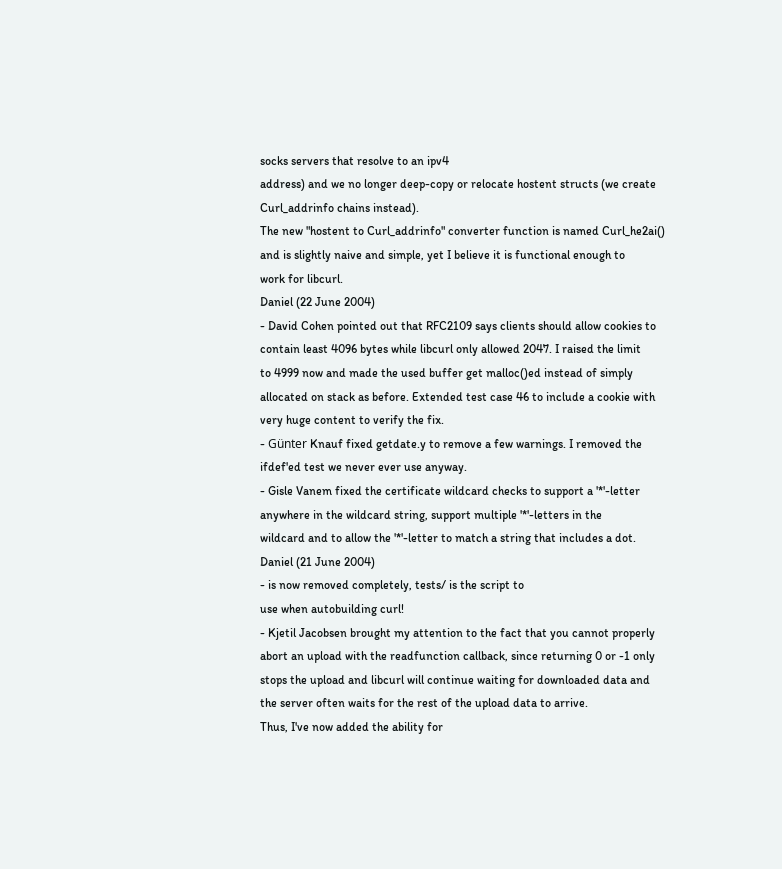socks servers that resolve to an ipv4
address) and we no longer deep-copy or relocate hostent structs (we create
Curl_addrinfo chains instead).
The new "hostent to Curl_addrinfo" converter function is named Curl_he2ai()
and is slightly naive and simple, yet I believe it is functional enough to
work for libcurl.
Daniel (22 June 2004)
- David Cohen pointed out that RFC2109 says clients should allow cookies to
contain least 4096 bytes while libcurl only allowed 2047. I raised the limit
to 4999 now and made the used buffer get malloc()ed instead of simply
allocated on stack as before. Extended test case 46 to include a cookie with
very huge content to verify the fix.
- Günter Knauf fixed getdate.y to remove a few warnings. I removed the
ifdef'ed test we never ever use anyway.
- Gisle Vanem fixed the certificate wildcard checks to support a '*'-letter
anywhere in the wildcard string, support multiple '*'-letters in the
wildcard and to allow the '*'-letter to match a string that includes a dot.
Daniel (21 June 2004)
- is now removed completely, tests/ is the script to
use when autobuilding curl!
- Kjetil Jacobsen brought my attention to the fact that you cannot properly
abort an upload with the readfunction callback, since returning 0 or -1 only
stops the upload and libcurl will continue waiting for downloaded data and
the server often waits for the rest of the upload data to arrive.
Thus, I've now added the ability for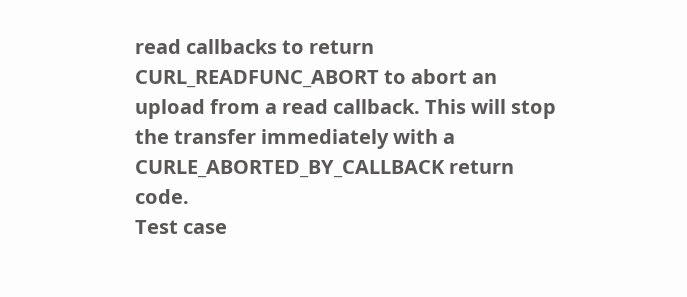read callbacks to return
CURL_READFUNC_ABORT to abort an upload from a read callback. This will stop
the transfer immediately with a CURLE_ABORTED_BY_CALLBACK return code.
Test case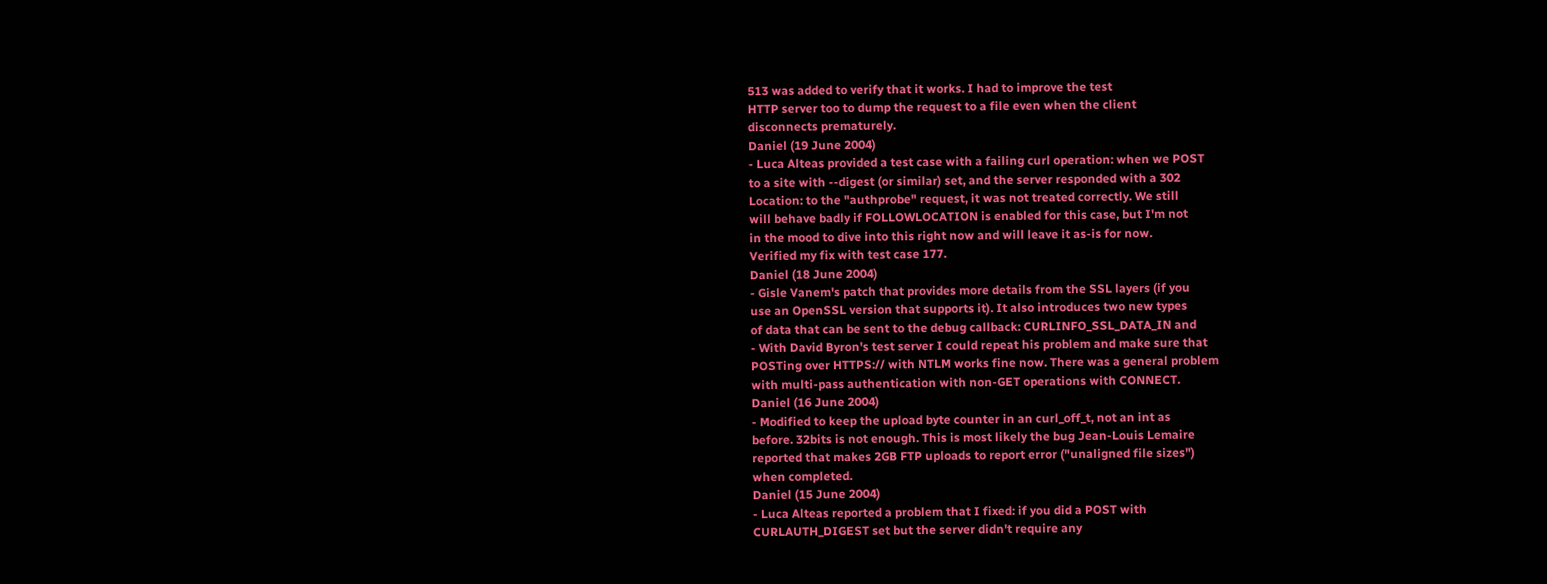513 was added to verify that it works. I had to improve the test
HTTP server too to dump the request to a file even when the client
disconnects prematurely.
Daniel (19 June 2004)
- Luca Alteas provided a test case with a failing curl operation: when we POST
to a site with --digest (or similar) set, and the server responded with a 302
Location: to the "authprobe" request, it was not treated correctly. We still
will behave badly if FOLLOWLOCATION is enabled for this case, but I'm not
in the mood to dive into this right now and will leave it as-is for now.
Verified my fix with test case 177.
Daniel (18 June 2004)
- Gisle Vanem's patch that provides more details from the SSL layers (if you
use an OpenSSL version that supports it). It also introduces two new types
of data that can be sent to the debug callback: CURLINFO_SSL_DATA_IN and
- With David Byron's test server I could repeat his problem and make sure that
POSTing over HTTPS:// with NTLM works fine now. There was a general problem
with multi-pass authentication with non-GET operations with CONNECT.
Daniel (16 June 2004)
- Modified to keep the upload byte counter in an curl_off_t, not an int as
before. 32bits is not enough. This is most likely the bug Jean-Louis Lemaire
reported that makes 2GB FTP uploads to report error ("unaligned file sizes")
when completed.
Daniel (15 June 2004)
- Luca Alteas reported a problem that I fixed: if you did a POST with
CURLAUTH_DIGEST set but the server didn't require any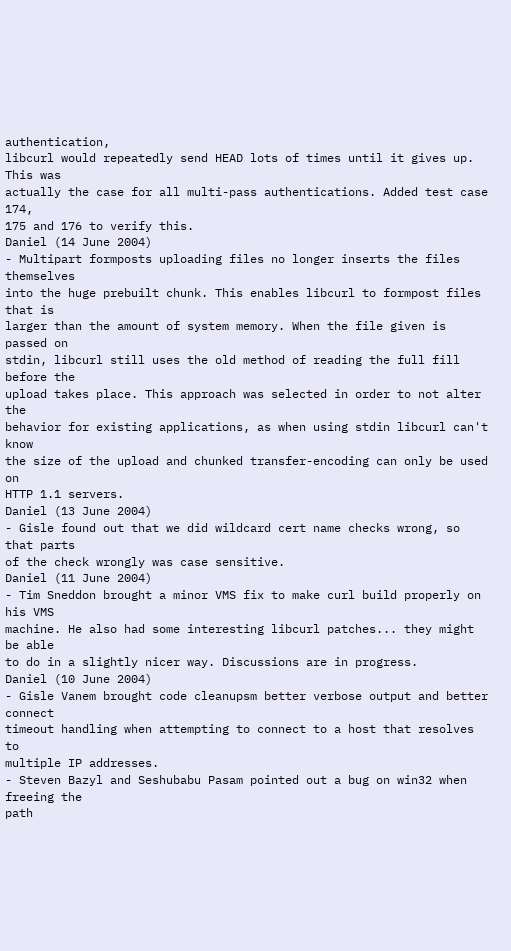authentication,
libcurl would repeatedly send HEAD lots of times until it gives up. This was
actually the case for all multi-pass authentications. Added test case 174,
175 and 176 to verify this.
Daniel (14 June 2004)
- Multipart formposts uploading files no longer inserts the files themselves
into the huge prebuilt chunk. This enables libcurl to formpost files that is
larger than the amount of system memory. When the file given is passed on
stdin, libcurl still uses the old method of reading the full fill before the
upload takes place. This approach was selected in order to not alter the
behavior for existing applications, as when using stdin libcurl can't know
the size of the upload and chunked transfer-encoding can only be used on
HTTP 1.1 servers.
Daniel (13 June 2004)
- Gisle found out that we did wildcard cert name checks wrong, so that parts
of the check wrongly was case sensitive.
Daniel (11 June 2004)
- Tim Sneddon brought a minor VMS fix to make curl build properly on his VMS
machine. He also had some interesting libcurl patches... they might be able
to do in a slightly nicer way. Discussions are in progress.
Daniel (10 June 2004)
- Gisle Vanem brought code cleanupsm better verbose output and better connect
timeout handling when attempting to connect to a host that resolves to
multiple IP addresses.
- Steven Bazyl and Seshubabu Pasam pointed out a bug on win32 when freeing the
path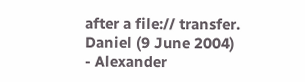after a file:// transfer.
Daniel (9 June 2004)
- Alexander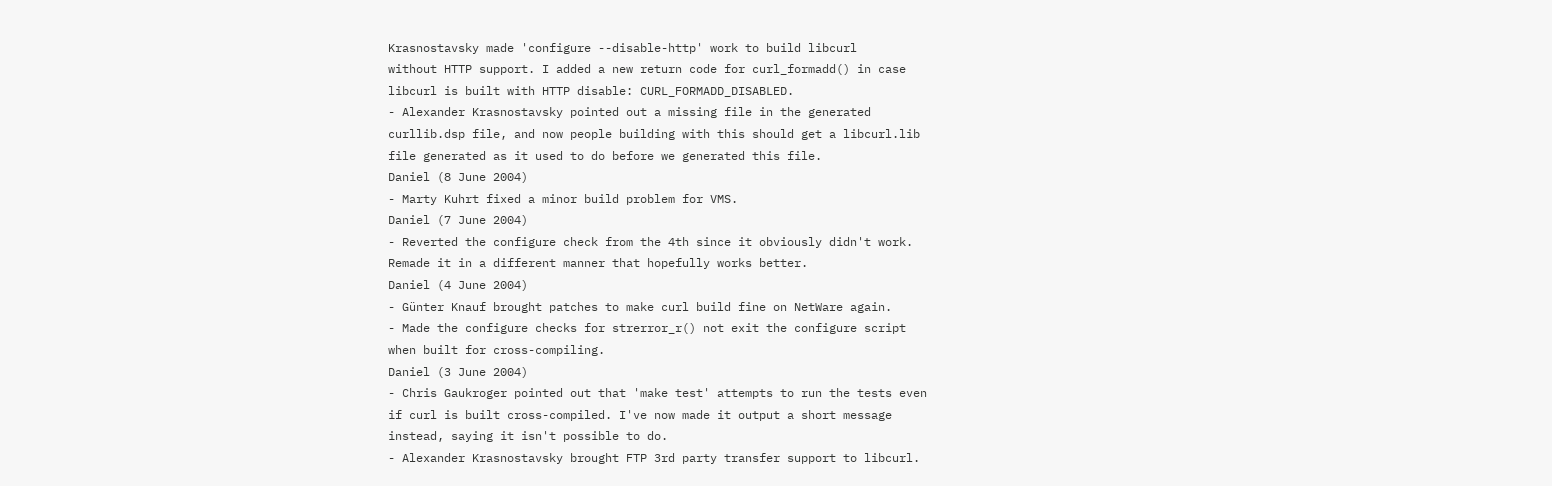Krasnostavsky made 'configure --disable-http' work to build libcurl
without HTTP support. I added a new return code for curl_formadd() in case
libcurl is built with HTTP disable: CURL_FORMADD_DISABLED.
- Alexander Krasnostavsky pointed out a missing file in the generated
curllib.dsp file, and now people building with this should get a libcurl.lib
file generated as it used to do before we generated this file.
Daniel (8 June 2004)
- Marty Kuhrt fixed a minor build problem for VMS.
Daniel (7 June 2004)
- Reverted the configure check from the 4th since it obviously didn't work.
Remade it in a different manner that hopefully works better.
Daniel (4 June 2004)
- Günter Knauf brought patches to make curl build fine on NetWare again.
- Made the configure checks for strerror_r() not exit the configure script
when built for cross-compiling.
Daniel (3 June 2004)
- Chris Gaukroger pointed out that 'make test' attempts to run the tests even
if curl is built cross-compiled. I've now made it output a short message
instead, saying it isn't possible to do.
- Alexander Krasnostavsky brought FTP 3rd party transfer support to libcurl.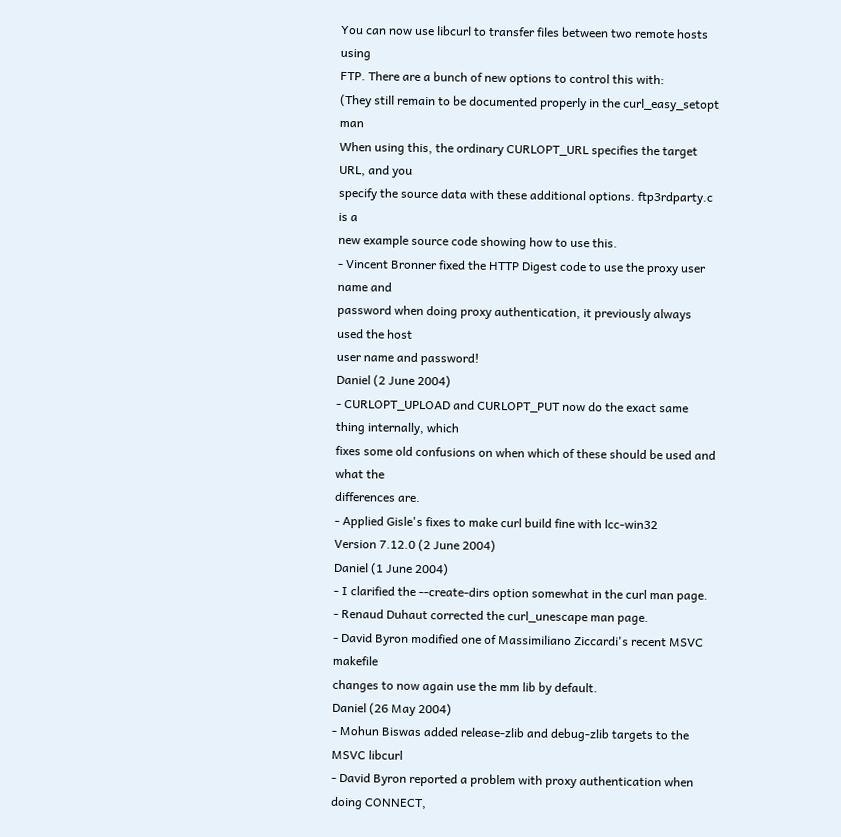You can now use libcurl to transfer files between two remote hosts using
FTP. There are a bunch of new options to control this with:
(They still remain to be documented properly in the curl_easy_setopt man
When using this, the ordinary CURLOPT_URL specifies the target URL, and you
specify the source data with these additional options. ftp3rdparty.c is a
new example source code showing how to use this.
- Vincent Bronner fixed the HTTP Digest code to use the proxy user name and
password when doing proxy authentication, it previously always used the host
user name and password!
Daniel (2 June 2004)
- CURLOPT_UPLOAD and CURLOPT_PUT now do the exact same thing internally, which
fixes some old confusions on when which of these should be used and what the
differences are.
- Applied Gisle's fixes to make curl build fine with lcc-win32
Version 7.12.0 (2 June 2004)
Daniel (1 June 2004)
- I clarified the --create-dirs option somewhat in the curl man page.
- Renaud Duhaut corrected the curl_unescape man page.
- David Byron modified one of Massimiliano Ziccardi's recent MSVC makefile
changes to now again use the mm lib by default.
Daniel (26 May 2004)
- Mohun Biswas added release-zlib and debug-zlib targets to the MSVC libcurl
- David Byron reported a problem with proxy authentication when doing CONNECT,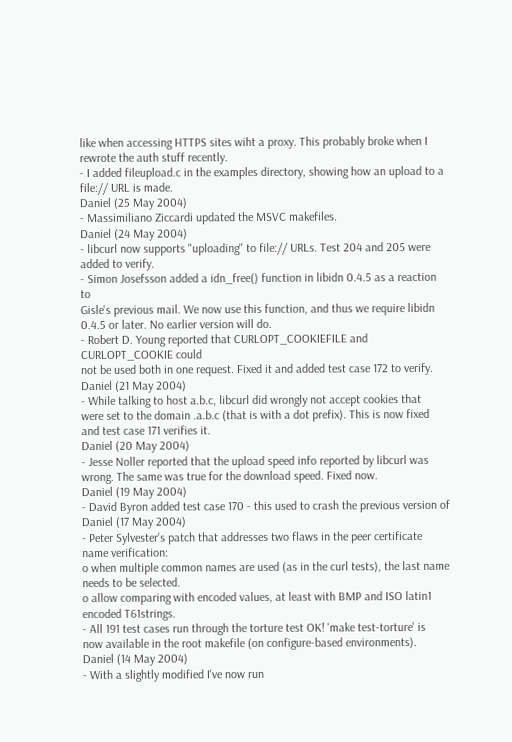like when accessing HTTPS sites wiht a proxy. This probably broke when I
rewrote the auth stuff recently.
- I added fileupload.c in the examples directory, showing how an upload to a
file:// URL is made.
Daniel (25 May 2004)
- Massimiliano Ziccardi updated the MSVC makefiles.
Daniel (24 May 2004)
- libcurl now supports "uploading" to file:// URLs. Test 204 and 205 were
added to verify.
- Simon Josefsson added a idn_free() function in libidn 0.4.5 as a reaction to
Gisle's previous mail. We now use this function, and thus we require libidn
0.4.5 or later. No earlier version will do.
- Robert D. Young reported that CURLOPT_COOKIEFILE and CURLOPT_COOKIE could
not be used both in one request. Fixed it and added test case 172 to verify.
Daniel (21 May 2004)
- While talking to host a.b.c, libcurl did wrongly not accept cookies that
were set to the domain .a.b.c (that is with a dot prefix). This is now fixed
and test case 171 verifies it.
Daniel (20 May 2004)
- Jesse Noller reported that the upload speed info reported by libcurl was
wrong. The same was true for the download speed. Fixed now.
Daniel (19 May 2004)
- David Byron added test case 170 - this used to crash the previous version of
Daniel (17 May 2004)
- Peter Sylvester's patch that addresses two flaws in the peer certificate
name verification:
o when multiple common names are used (as in the curl tests), the last name
needs to be selected.
o allow comparing with encoded values, at least with BMP and ISO latin1
encoded T61strings.
- All 191 test cases run through the torture test OK! 'make test-torture' is
now available in the root makefile (on configure-based environments).
Daniel (14 May 2004)
- With a slightly modified I've now run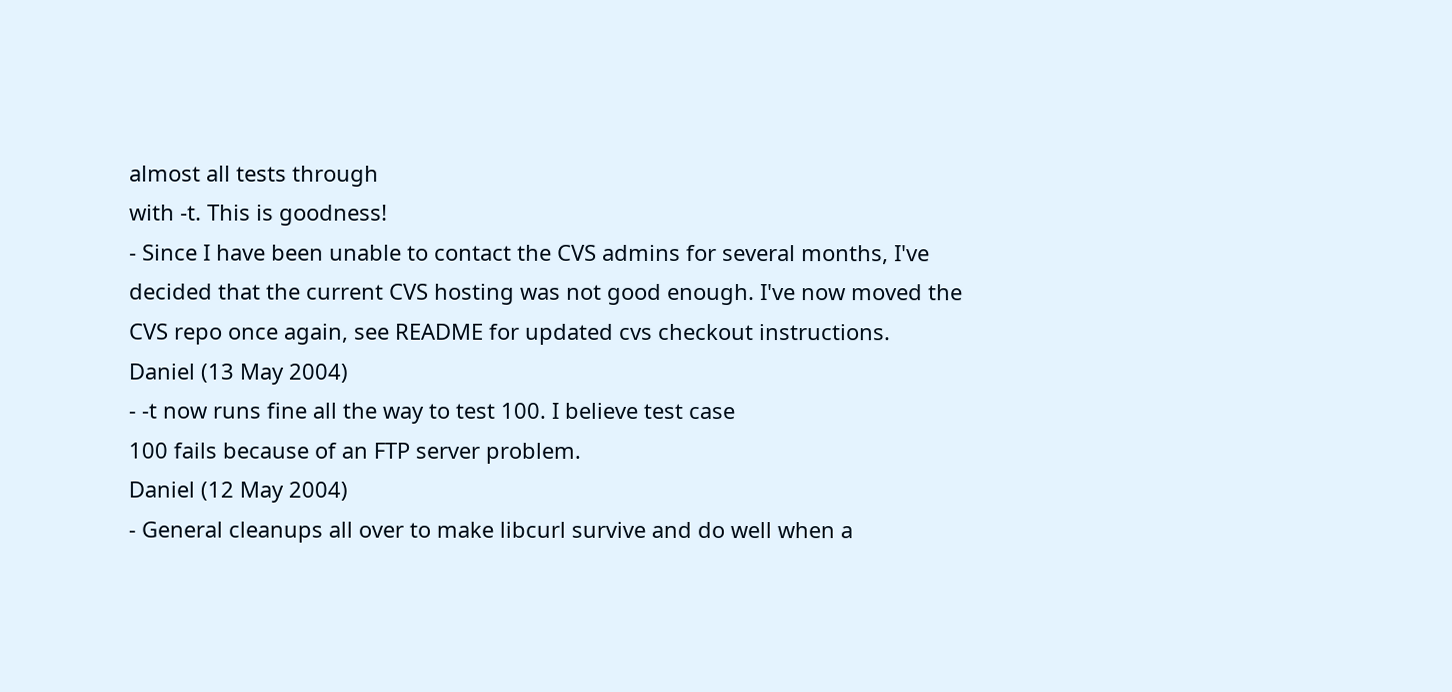almost all tests through
with -t. This is goodness!
- Since I have been unable to contact the CVS admins for several months, I've
decided that the current CVS hosting was not good enough. I've now moved the
CVS repo once again, see README for updated cvs checkout instructions.
Daniel (13 May 2004)
- -t now runs fine all the way to test 100. I believe test case
100 fails because of an FTP server problem.
Daniel (12 May 2004)
- General cleanups all over to make libcurl survive and do well when a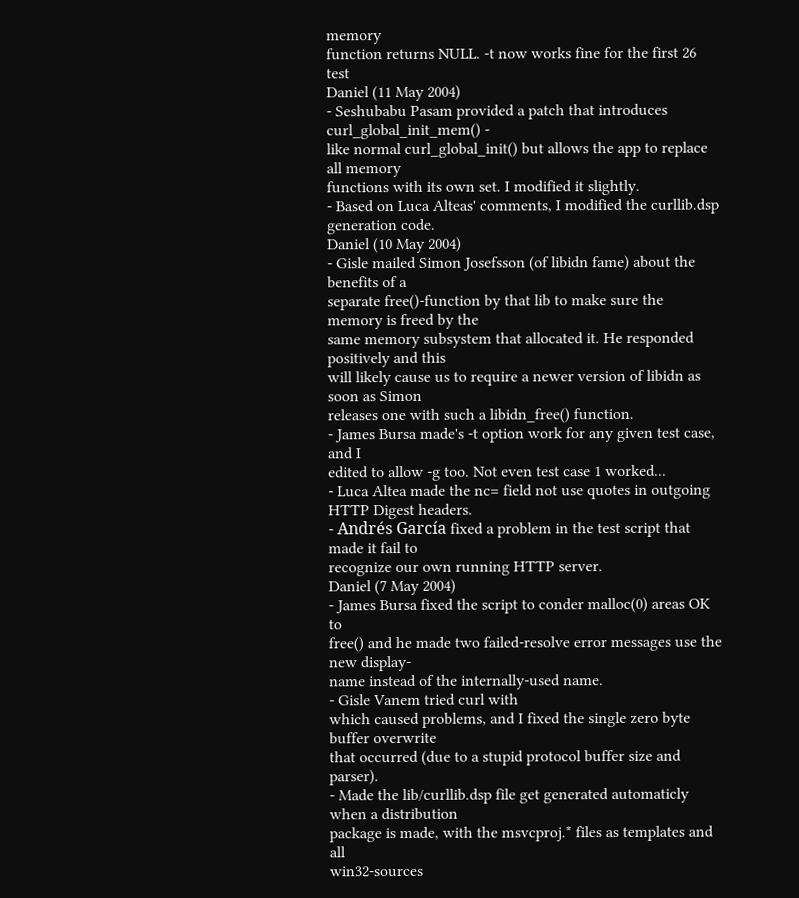memory
function returns NULL. -t now works fine for the first 26 test
Daniel (11 May 2004)
- Seshubabu Pasam provided a patch that introduces curl_global_init_mem() -
like normal curl_global_init() but allows the app to replace all memory
functions with its own set. I modified it slightly.
- Based on Luca Alteas' comments, I modified the curllib.dsp generation code.
Daniel (10 May 2004)
- Gisle mailed Simon Josefsson (of libidn fame) about the benefits of a
separate free()-function by that lib to make sure the memory is freed by the
same memory subsystem that allocated it. He responded positively and this
will likely cause us to require a newer version of libidn as soon as Simon
releases one with such a libidn_free() function.
- James Bursa made's -t option work for any given test case, and I
edited to allow -g too. Not even test case 1 worked...
- Luca Altea made the nc= field not use quotes in outgoing HTTP Digest headers.
- Andrés García fixed a problem in the test script that made it fail to
recognize our own running HTTP server.
Daniel (7 May 2004)
- James Bursa fixed the script to conder malloc(0) areas OK to
free() and he made two failed-resolve error messages use the new display-
name instead of the internally-used name.
- Gisle Vanem tried curl with
which caused problems, and I fixed the single zero byte buffer overwrite
that occurred (due to a stupid protocol buffer size and parser).
- Made the lib/curllib.dsp file get generated automaticly when a distribution
package is made, with the msvcproj.* files as templates and all
win32-sources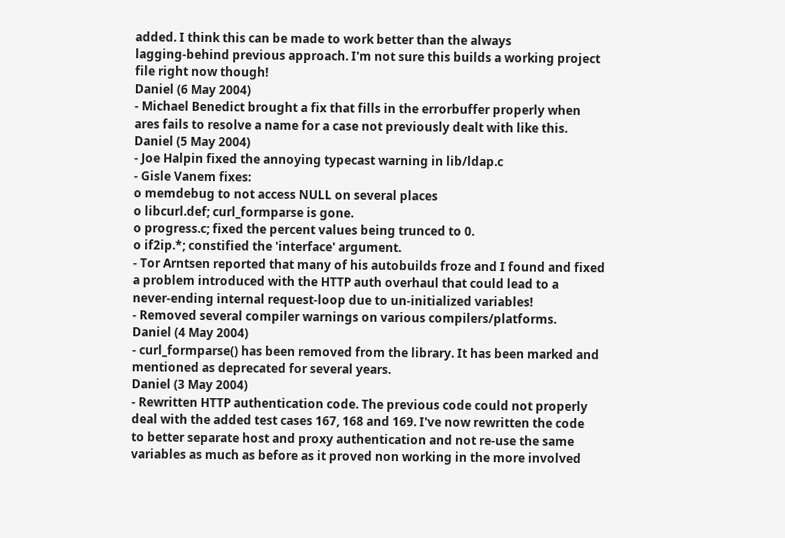added. I think this can be made to work better than the always
lagging-behind previous approach. I'm not sure this builds a working project
file right now though!
Daniel (6 May 2004)
- Michael Benedict brought a fix that fills in the errorbuffer properly when
ares fails to resolve a name for a case not previously dealt with like this.
Daniel (5 May 2004)
- Joe Halpin fixed the annoying typecast warning in lib/ldap.c
- Gisle Vanem fixes:
o memdebug to not access NULL on several places
o libcurl.def; curl_formparse is gone.
o progress.c; fixed the percent values being trunced to 0.
o if2ip.*; constified the 'interface' argument.
- Tor Arntsen reported that many of his autobuilds froze and I found and fixed
a problem introduced with the HTTP auth overhaul that could lead to a
never-ending internal request-loop due to un-initialized variables!
- Removed several compiler warnings on various compilers/platforms.
Daniel (4 May 2004)
- curl_formparse() has been removed from the library. It has been marked and
mentioned as deprecated for several years.
Daniel (3 May 2004)
- Rewritten HTTP authentication code. The previous code could not properly
deal with the added test cases 167, 168 and 169. I've now rewritten the code
to better separate host and proxy authentication and not re-use the same
variables as much as before as it proved non working in the more involved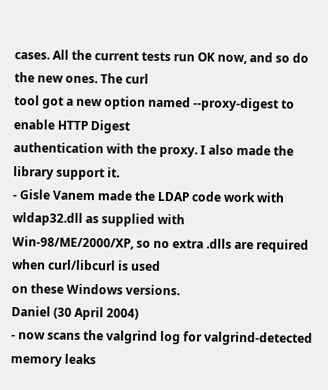cases. All the current tests run OK now, and so do the new ones. The curl
tool got a new option named --proxy-digest to enable HTTP Digest
authentication with the proxy. I also made the library support it.
- Gisle Vanem made the LDAP code work with wldap32.dll as supplied with
Win-98/ME/2000/XP, so no extra .dlls are required when curl/libcurl is used
on these Windows versions.
Daniel (30 April 2004)
- now scans the valgrind log for valgrind-detected memory leaks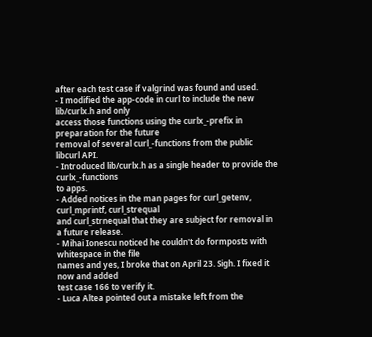after each test case if valgrind was found and used.
- I modified the app-code in curl to include the new lib/curlx.h and only
access those functions using the curlx_-prefix in preparation for the future
removal of several curl_-functions from the public libcurl API.
- Introduced lib/curlx.h as a single header to provide the curlx_-functions
to apps.
- Added notices in the man pages for curl_getenv, curl_mprintf, curl_strequal
and curl_strnequal that they are subject for removal in a future release.
- Mihai Ionescu noticed he couldn't do formposts with whitespace in the file
names and yes, I broke that on April 23. Sigh. I fixed it now and added
test case 166 to verify it.
- Luca Altea pointed out a mistake left from the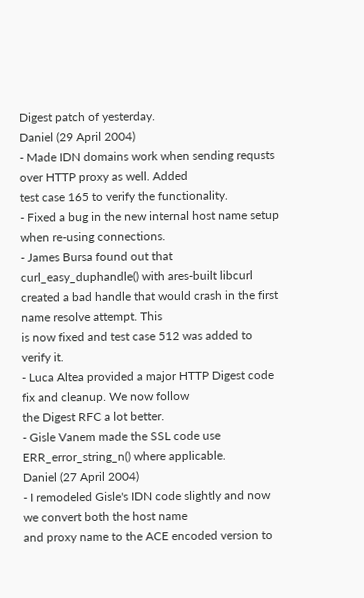Digest patch of yesterday.
Daniel (29 April 2004)
- Made IDN domains work when sending requsts over HTTP proxy as well. Added
test case 165 to verify the functionality.
- Fixed a bug in the new internal host name setup when re-using connections.
- James Bursa found out that curl_easy_duphandle() with ares-built libcurl
created a bad handle that would crash in the first name resolve attempt. This
is now fixed and test case 512 was added to verify it.
- Luca Altea provided a major HTTP Digest code fix and cleanup. We now follow
the Digest RFC a lot better.
- Gisle Vanem made the SSL code use ERR_error_string_n() where applicable.
Daniel (27 April 2004)
- I remodeled Gisle's IDN code slightly and now we convert both the host name
and proxy name to the ACE encoded version to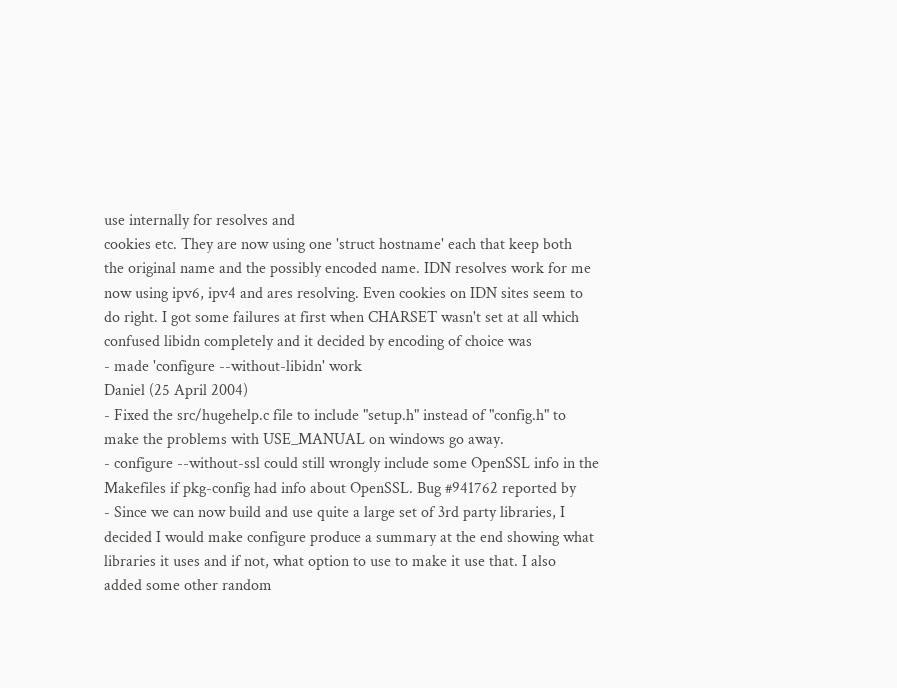use internally for resolves and
cookies etc. They are now using one 'struct hostname' each that keep both
the original name and the possibly encoded name. IDN resolves work for me
now using ipv6, ipv4 and ares resolving. Even cookies on IDN sites seem to
do right. I got some failures at first when CHARSET wasn't set at all which
confused libidn completely and it decided by encoding of choice was
- made 'configure --without-libidn' work
Daniel (25 April 2004)
- Fixed the src/hugehelp.c file to include "setup.h" instead of "config.h" to
make the problems with USE_MANUAL on windows go away.
- configure --without-ssl could still wrongly include some OpenSSL info in the
Makefiles if pkg-config had info about OpenSSL. Bug #941762 reported by
- Since we can now build and use quite a large set of 3rd party libraries, I
decided I would make configure produce a summary at the end showing what
libraries it uses and if not, what option to use to make it use that. I also
added some other random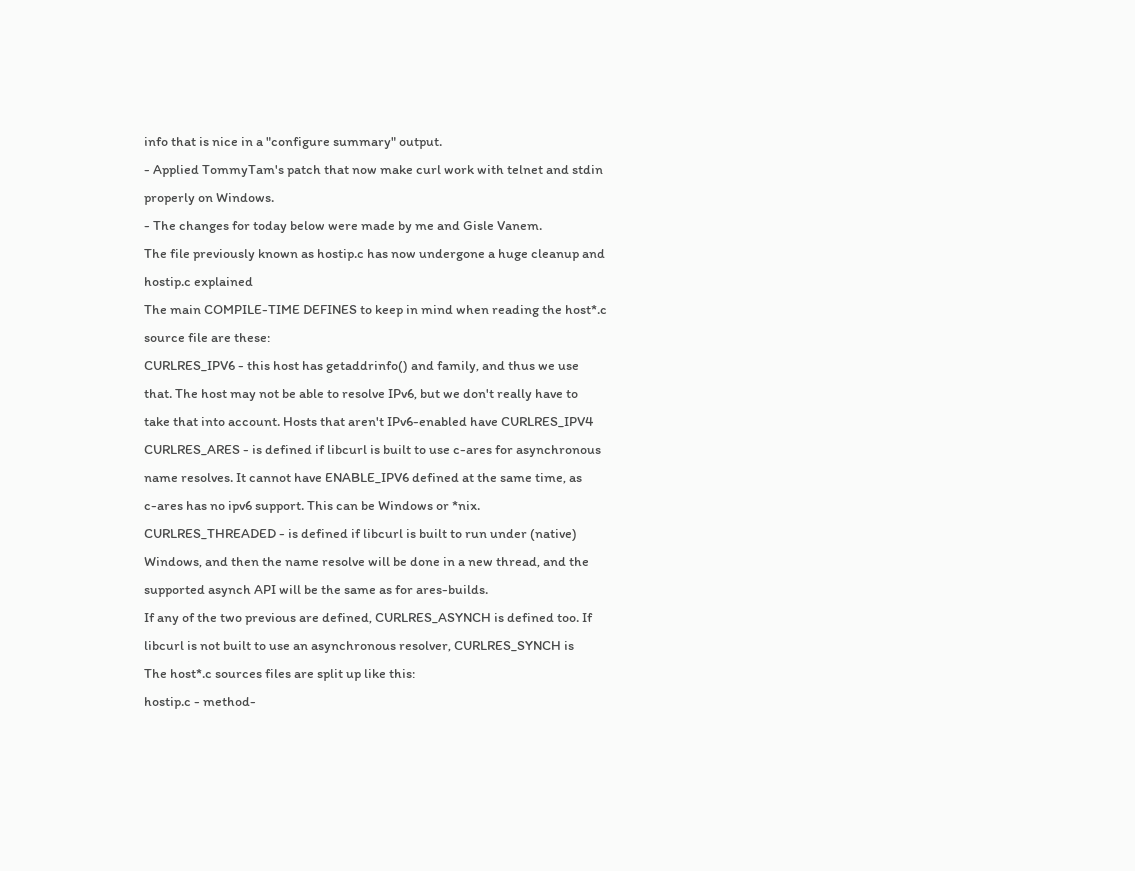info that is nice in a "configure summary" output.
- Applied TommyTam's patch that now make curl work with telnet and stdin
properly on Windows.
- The changes for today below were made by me and Gisle Vanem.
The file previously known as hostip.c has now undergone a huge cleanup and
hostip.c explained
The main COMPILE-TIME DEFINES to keep in mind when reading the host*.c
source file are these:
CURLRES_IPV6 - this host has getaddrinfo() and family, and thus we use
that. The host may not be able to resolve IPv6, but we don't really have to
take that into account. Hosts that aren't IPv6-enabled have CURLRES_IPV4
CURLRES_ARES - is defined if libcurl is built to use c-ares for asynchronous
name resolves. It cannot have ENABLE_IPV6 defined at the same time, as
c-ares has no ipv6 support. This can be Windows or *nix.
CURLRES_THREADED - is defined if libcurl is built to run under (native)
Windows, and then the name resolve will be done in a new thread, and the
supported asynch API will be the same as for ares-builds.
If any of the two previous are defined, CURLRES_ASYNCH is defined too. If
libcurl is not built to use an asynchronous resolver, CURLRES_SYNCH is
The host*.c sources files are split up like this:
hostip.c - method-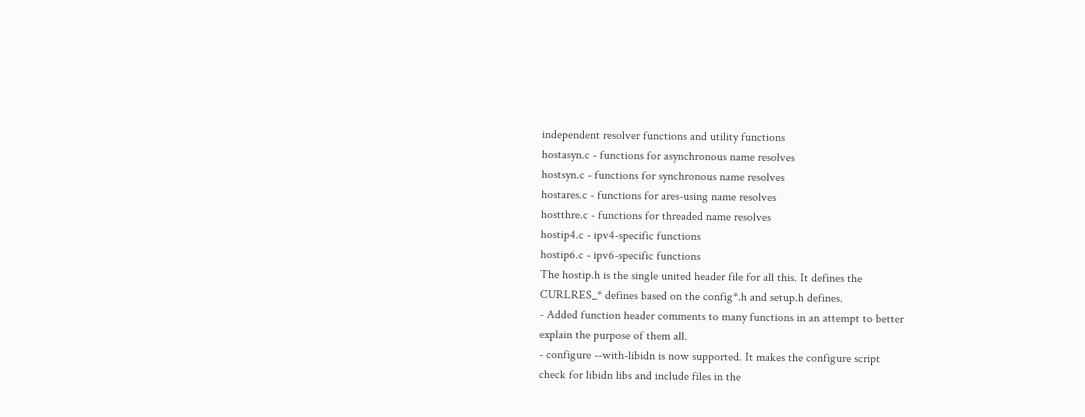independent resolver functions and utility functions
hostasyn.c - functions for asynchronous name resolves
hostsyn.c - functions for synchronous name resolves
hostares.c - functions for ares-using name resolves
hostthre.c - functions for threaded name resolves
hostip4.c - ipv4-specific functions
hostip6.c - ipv6-specific functions
The hostip.h is the single united header file for all this. It defines the
CURLRES_* defines based on the config*.h and setup.h defines.
- Added function header comments to many functions in an attempt to better
explain the purpose of them all.
- configure --with-libidn is now supported. It makes the configure script
check for libidn libs and include files in the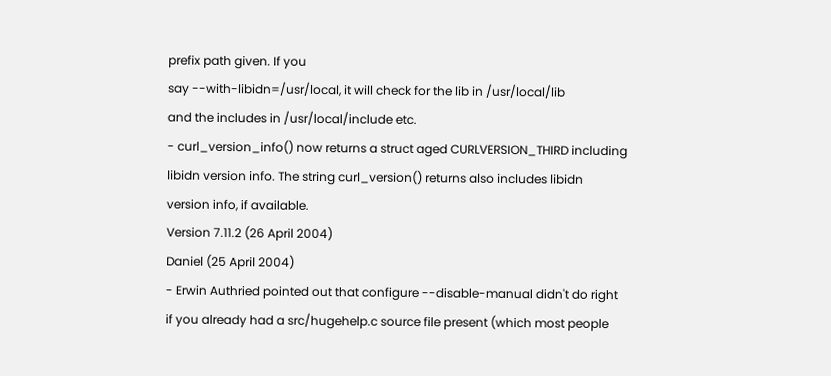prefix path given. If you
say --with-libidn=/usr/local, it will check for the lib in /usr/local/lib
and the includes in /usr/local/include etc.
- curl_version_info() now returns a struct aged CURLVERSION_THIRD including
libidn version info. The string curl_version() returns also includes libidn
version info, if available.
Version 7.11.2 (26 April 2004)
Daniel (25 April 2004)
- Erwin Authried pointed out that configure --disable-manual didn't do right
if you already had a src/hugehelp.c source file present (which most people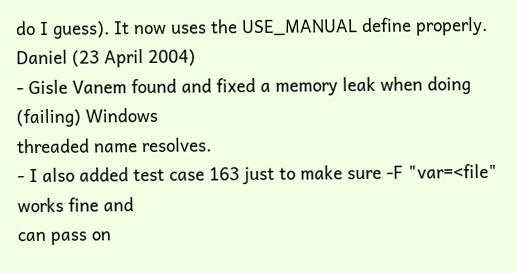do I guess). It now uses the USE_MANUAL define properly.
Daniel (23 April 2004)
- Gisle Vanem found and fixed a memory leak when doing (failing) Windows
threaded name resolves.
- I also added test case 163 just to make sure -F "var=<file" works fine and
can pass on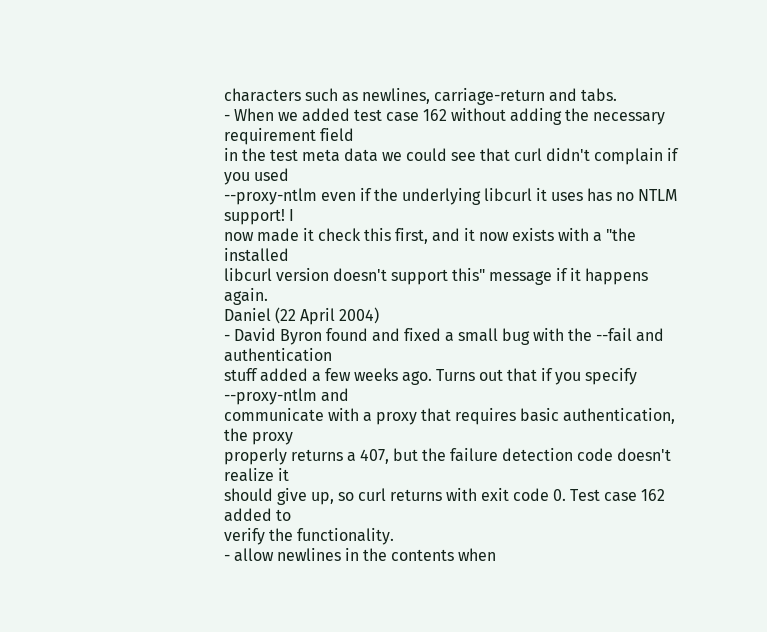characters such as newlines, carriage-return and tabs.
- When we added test case 162 without adding the necessary requirement field
in the test meta data we could see that curl didn't complain if you used
--proxy-ntlm even if the underlying libcurl it uses has no NTLM support! I
now made it check this first, and it now exists with a "the installed
libcurl version doesn't support this" message if it happens again.
Daniel (22 April 2004)
- David Byron found and fixed a small bug with the --fail and authentication
stuff added a few weeks ago. Turns out that if you specify --proxy-ntlm and
communicate with a proxy that requires basic authentication, the proxy
properly returns a 407, but the failure detection code doesn't realize it
should give up, so curl returns with exit code 0. Test case 162 added to
verify the functionality.
- allow newlines in the contents when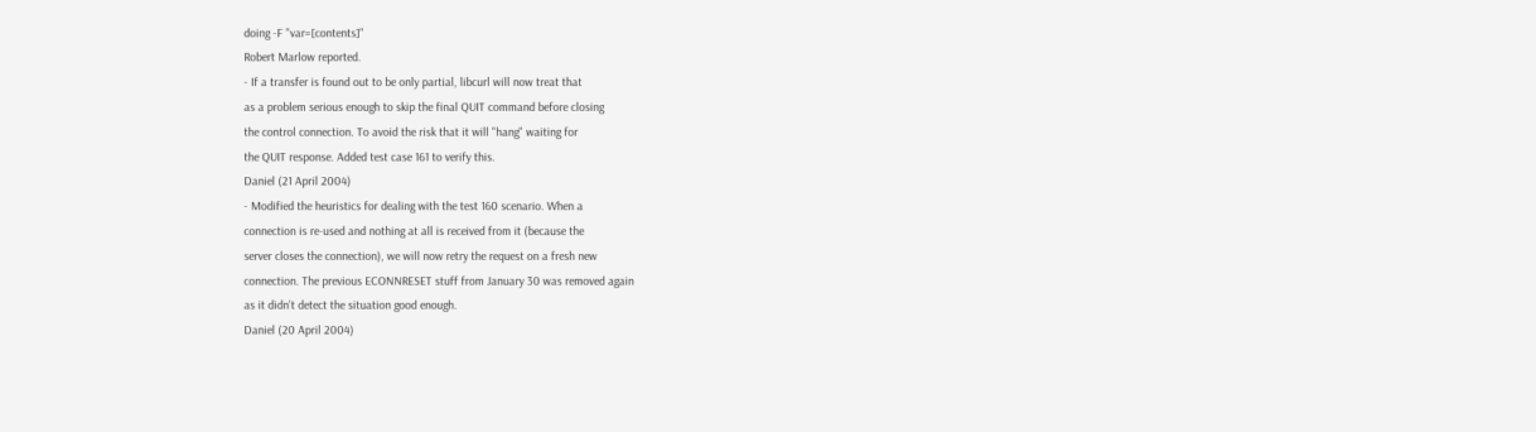doing -F "var=[contents]"
Robert Marlow reported.
- If a transfer is found out to be only partial, libcurl will now treat that
as a problem serious enough to skip the final QUIT command before closing
the control connection. To avoid the risk that it will "hang" waiting for
the QUIT response. Added test case 161 to verify this.
Daniel (21 April 2004)
- Modified the heuristics for dealing with the test 160 scenario. When a
connection is re-used and nothing at all is received from it (because the
server closes the connection), we will now retry the request on a fresh new
connection. The previous ECONNRESET stuff from January 30 was removed again
as it didn't detect the situation good enough.
Daniel (20 April 2004)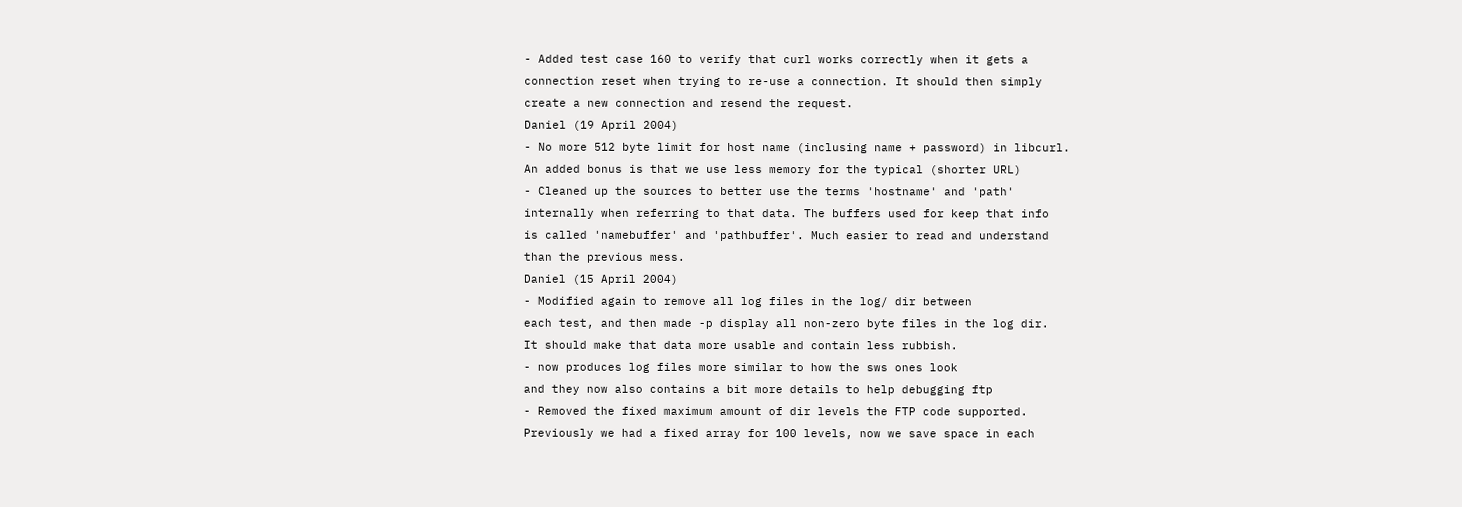- Added test case 160 to verify that curl works correctly when it gets a
connection reset when trying to re-use a connection. It should then simply
create a new connection and resend the request.
Daniel (19 April 2004)
- No more 512 byte limit for host name (inclusing name + password) in libcurl.
An added bonus is that we use less memory for the typical (shorter URL)
- Cleaned up the sources to better use the terms 'hostname' and 'path'
internally when referring to that data. The buffers used for keep that info
is called 'namebuffer' and 'pathbuffer'. Much easier to read and understand
than the previous mess.
Daniel (15 April 2004)
- Modified again to remove all log files in the log/ dir between
each test, and then made -p display all non-zero byte files in the log dir.
It should make that data more usable and contain less rubbish.
- now produces log files more similar to how the sws ones look
and they now also contains a bit more details to help debugging ftp
- Removed the fixed maximum amount of dir levels the FTP code supported.
Previously we had a fixed array for 100 levels, now we save space in each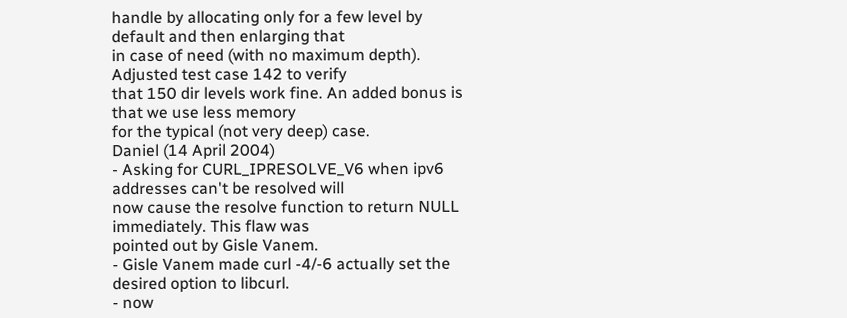handle by allocating only for a few level by default and then enlarging that
in case of need (with no maximum depth). Adjusted test case 142 to verify
that 150 dir levels work fine. An added bonus is that we use less memory
for the typical (not very deep) case.
Daniel (14 April 2004)
- Asking for CURL_IPRESOLVE_V6 when ipv6 addresses can't be resolved will
now cause the resolve function to return NULL immediately. This flaw was
pointed out by Gisle Vanem.
- Gisle Vanem made curl -4/-6 actually set the desired option to libcurl.
- now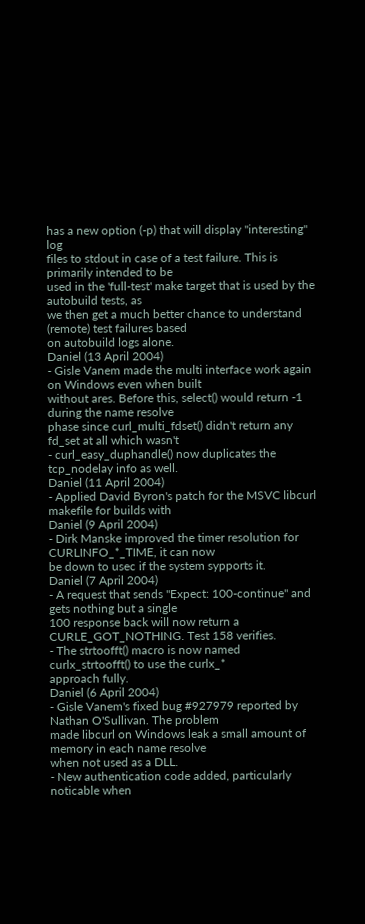has a new option (-p) that will display "interesting" log
files to stdout in case of a test failure. This is primarily intended to be
used in the 'full-test' make target that is used by the autobuild tests, as
we then get a much better chance to understand (remote) test failures based
on autobuild logs alone.
Daniel (13 April 2004)
- Gisle Vanem made the multi interface work again on Windows even when built
without ares. Before this, select() would return -1 during the name resolve
phase since curl_multi_fdset() didn't return any fd_set at all which wasn't
- curl_easy_duphandle() now duplicates the tcp_nodelay info as well.
Daniel (11 April 2004)
- Applied David Byron's patch for the MSVC libcurl makefile for builds with
Daniel (9 April 2004)
- Dirk Manske improved the timer resolution for CURLINFO_*_TIME, it can now
be down to usec if the system sypports it.
Daniel (7 April 2004)
- A request that sends "Expect: 100-continue" and gets nothing but a single
100 response back will now return a CURLE_GOT_NOTHING. Test 158 verifies.
- The strtoofft() macro is now named curlx_strtoofft() to use the curlx_*
approach fully.
Daniel (6 April 2004)
- Gisle Vanem's fixed bug #927979 reported by Nathan O'Sullivan. The problem
made libcurl on Windows leak a small amount of memory in each name resolve
when not used as a DLL.
- New authentication code added, particularly noticable when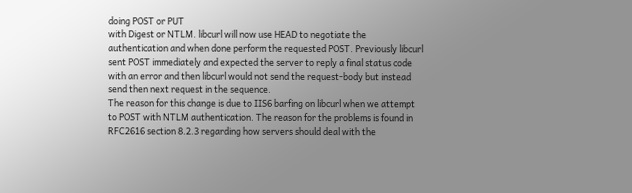doing POST or PUT
with Digest or NTLM. libcurl will now use HEAD to negotiate the
authentication and when done perform the requested POST. Previously libcurl
sent POST immediately and expected the server to reply a final status code
with an error and then libcurl would not send the request-body but instead
send then next request in the sequence.
The reason for this change is due to IIS6 barfing on libcurl when we attempt
to POST with NTLM authentication. The reason for the problems is found in
RFC2616 section 8.2.3 regarding how servers should deal with the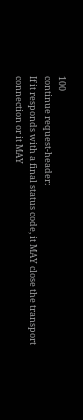100
continue request-header:
If it responds with a final status code, it MAY close the transport
connection or it MAY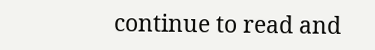continue to read and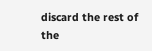discard the rest of the